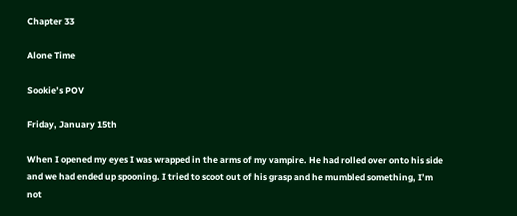Chapter 33

Alone Time

Sookie’s POV

Friday, January 15th

When I opened my eyes I was wrapped in the arms of my vampire. He had rolled over onto his side and we had ended up spooning. I tried to scoot out of his grasp and he mumbled something, I’m not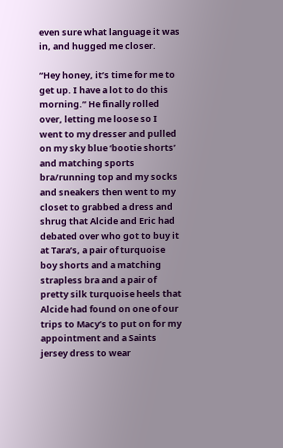even sure what language it was in, and hugged me closer.

“Hey honey, it’s time for me to get up. I have a lot to do this morning.” He finally rolled over, letting me loose so I went to my dresser and pulled on my sky blue ‘bootie shorts’ and matching sports bra/running top and my socks and sneakers then went to my closet to grabbed a dress and shrug that Alcide and Eric had debated over who got to buy it at Tara’s, a pair of turquoise boy shorts and a matching strapless bra and a pair of pretty silk turquoise heels that Alcide had found on one of our trips to Macy’s to put on for my appointment and a Saints jersey dress to wear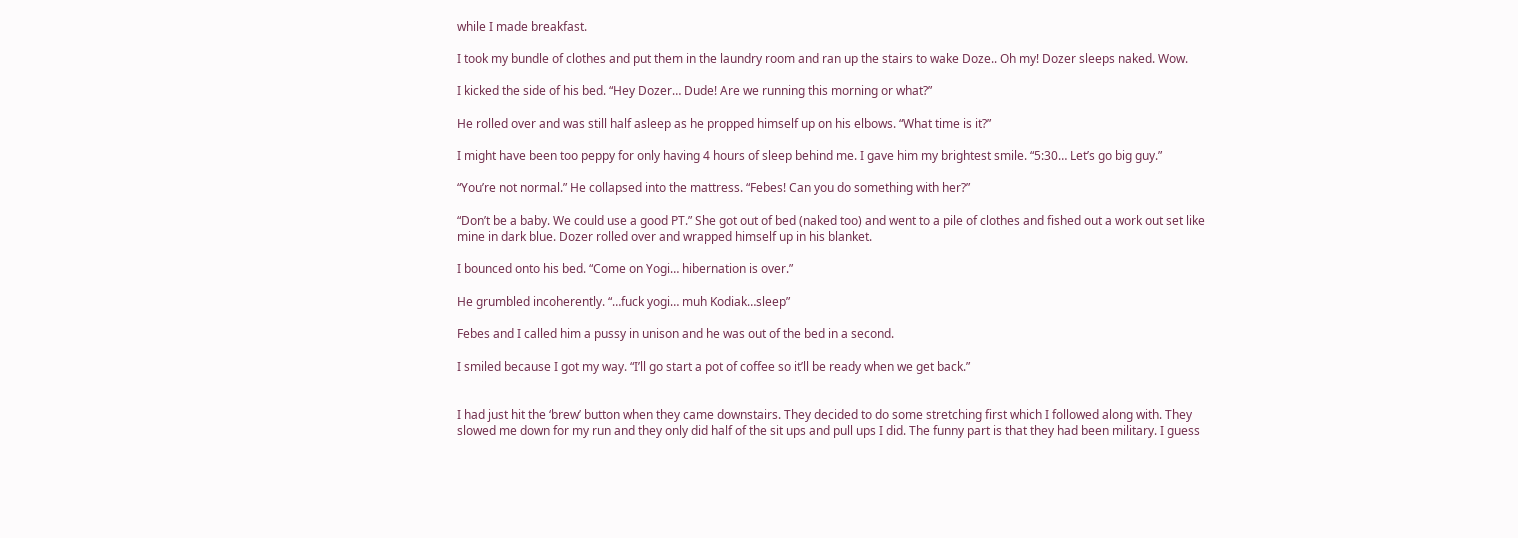while I made breakfast.

I took my bundle of clothes and put them in the laundry room and ran up the stairs to wake Doze.. Oh my! Dozer sleeps naked. Wow.

I kicked the side of his bed. “Hey Dozer… Dude! Are we running this morning or what?”

He rolled over and was still half asleep as he propped himself up on his elbows. “What time is it?”

I might have been too peppy for only having 4 hours of sleep behind me. I gave him my brightest smile. “5:30… Let’s go big guy.”

“You’re not normal.” He collapsed into the mattress. “Febes! Can you do something with her?”

“Don’t be a baby. We could use a good PT.” She got out of bed (naked too) and went to a pile of clothes and fished out a work out set like mine in dark blue. Dozer rolled over and wrapped himself up in his blanket.

I bounced onto his bed. “Come on Yogi… hibernation is over.”

He grumbled incoherently. “…fuck yogi… muh Kodiak…sleep”

Febes and I called him a pussy in unison and he was out of the bed in a second.

I smiled because I got my way. “I’ll go start a pot of coffee so it’ll be ready when we get back.”


I had just hit the ‘brew’ button when they came downstairs. They decided to do some stretching first which I followed along with. They slowed me down for my run and they only did half of the sit ups and pull ups I did. The funny part is that they had been military. I guess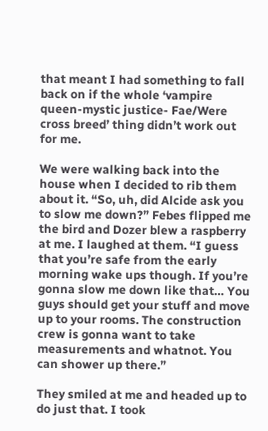that meant I had something to fall back on if the whole ‘vampire queen-mystic justice- Fae/Were cross breed’ thing didn’t work out for me.

We were walking back into the house when I decided to rib them about it. “So, uh, did Alcide ask you to slow me down?” Febes flipped me the bird and Dozer blew a raspberry at me. I laughed at them. “I guess that you’re safe from the early morning wake ups though. If you’re gonna slow me down like that… You guys should get your stuff and move up to your rooms. The construction crew is gonna want to take measurements and whatnot. You can shower up there.”

They smiled at me and headed up to do just that. I took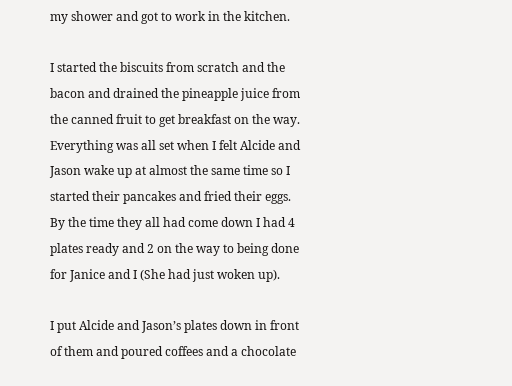my shower and got to work in the kitchen.

I started the biscuits from scratch and the bacon and drained the pineapple juice from the canned fruit to get breakfast on the way. Everything was all set when I felt Alcide and Jason wake up at almost the same time so I started their pancakes and fried their eggs. By the time they all had come down I had 4 plates ready and 2 on the way to being done for Janice and I (She had just woken up).

I put Alcide and Jason’s plates down in front of them and poured coffees and a chocolate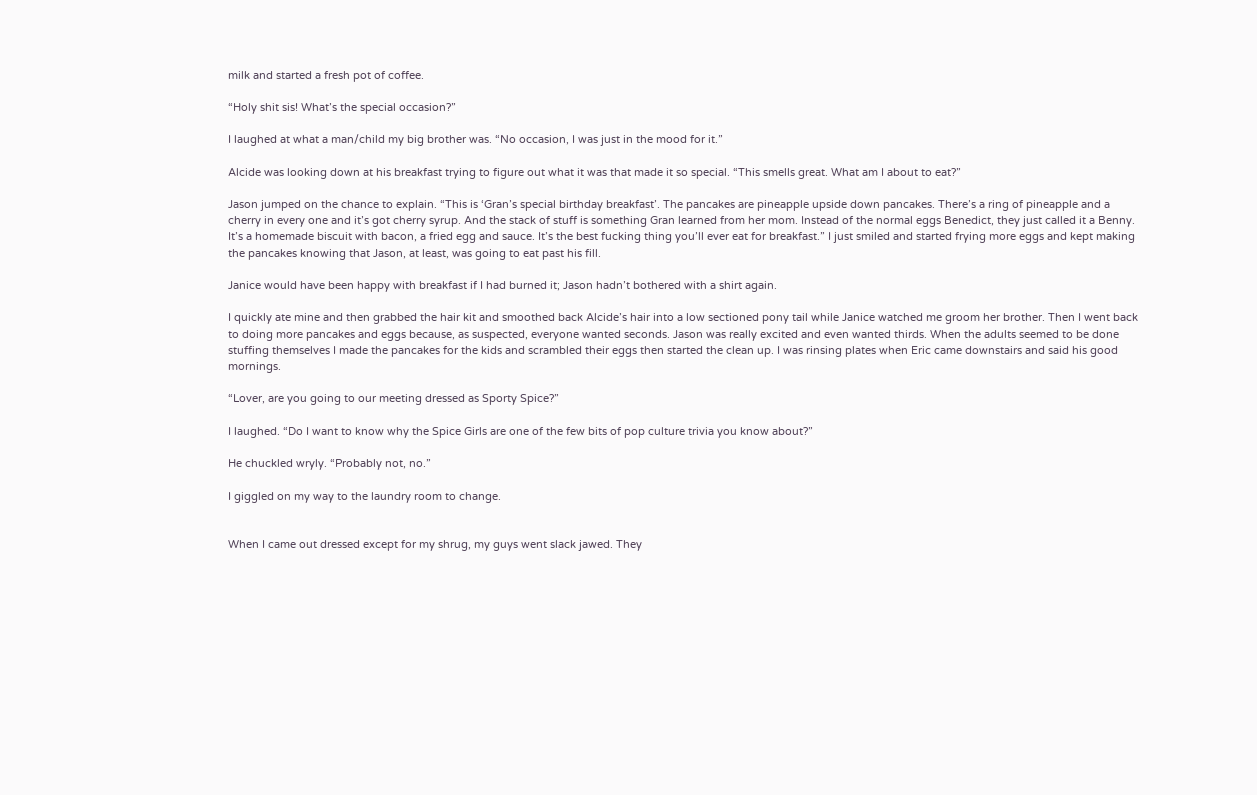milk and started a fresh pot of coffee.

“Holy shit sis! What’s the special occasion?”

I laughed at what a man/child my big brother was. “No occasion, I was just in the mood for it.”

Alcide was looking down at his breakfast trying to figure out what it was that made it so special. “This smells great. What am I about to eat?”

Jason jumped on the chance to explain. “This is ‘Gran’s special birthday breakfast’. The pancakes are pineapple upside down pancakes. There’s a ring of pineapple and a cherry in every one and it’s got cherry syrup. And the stack of stuff is something Gran learned from her mom. Instead of the normal eggs Benedict, they just called it a Benny. It’s a homemade biscuit with bacon, a fried egg and sauce. It’s the best fucking thing you’ll ever eat for breakfast.” I just smiled and started frying more eggs and kept making the pancakes knowing that Jason, at least, was going to eat past his fill.

Janice would have been happy with breakfast if I had burned it; Jason hadn’t bothered with a shirt again.

I quickly ate mine and then grabbed the hair kit and smoothed back Alcide’s hair into a low sectioned pony tail while Janice watched me groom her brother. Then I went back to doing more pancakes and eggs because, as suspected, everyone wanted seconds. Jason was really excited and even wanted thirds. When the adults seemed to be done stuffing themselves I made the pancakes for the kids and scrambled their eggs then started the clean up. I was rinsing plates when Eric came downstairs and said his good mornings.

“Lover, are you going to our meeting dressed as Sporty Spice?”

I laughed. “Do I want to know why the Spice Girls are one of the few bits of pop culture trivia you know about?”

He chuckled wryly. “Probably not, no.”

I giggled on my way to the laundry room to change.


When I came out dressed except for my shrug, my guys went slack jawed. They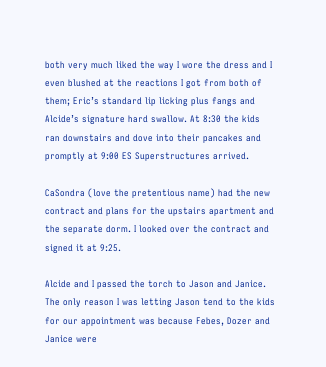both very much liked the way I wore the dress and I even blushed at the reactions I got from both of them; Eric’s standard lip licking plus fangs and Alcide’s signature hard swallow. At 8:30 the kids ran downstairs and dove into their pancakes and promptly at 9:00 ES Superstructures arrived.

CaSondra (love the pretentious name) had the new contract and plans for the upstairs apartment and the separate dorm. I looked over the contract and signed it at 9:25.

Alcide and I passed the torch to Jason and Janice. The only reason I was letting Jason tend to the kids for our appointment was because Febes, Dozer and Janice were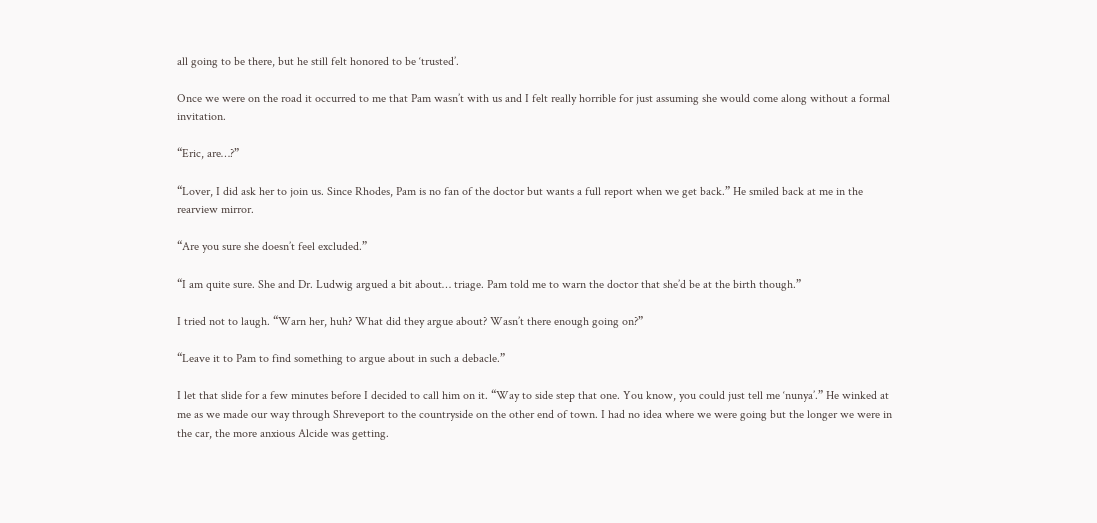all going to be there, but he still felt honored to be ‘trusted’.

Once we were on the road it occurred to me that Pam wasn’t with us and I felt really horrible for just assuming she would come along without a formal invitation.

“Eric, are…?”

“Lover, I did ask her to join us. Since Rhodes, Pam is no fan of the doctor but wants a full report when we get back.” He smiled back at me in the rearview mirror.

“Are you sure she doesn’t feel excluded.”

“I am quite sure. She and Dr. Ludwig argued a bit about… triage. Pam told me to warn the doctor that she’d be at the birth though.”

I tried not to laugh. “Warn her, huh? What did they argue about? Wasn’t there enough going on?”

“Leave it to Pam to find something to argue about in such a debacle.”

I let that slide for a few minutes before I decided to call him on it. “Way to side step that one. You know, you could just tell me ‘nunya’.” He winked at me as we made our way through Shreveport to the countryside on the other end of town. I had no idea where we were going but the longer we were in the car, the more anxious Alcide was getting.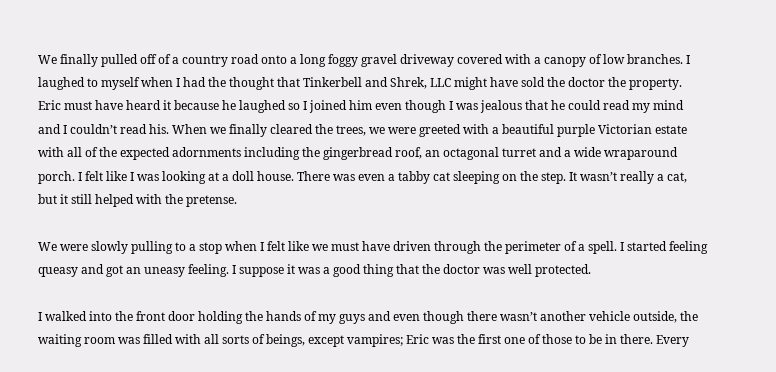We finally pulled off of a country road onto a long foggy gravel driveway covered with a canopy of low branches. I laughed to myself when I had the thought that Tinkerbell and Shrek, LLC might have sold the doctor the property. Eric must have heard it because he laughed so I joined him even though I was jealous that he could read my mind and I couldn’t read his. When we finally cleared the trees, we were greeted with a beautiful purple Victorian estate with all of the expected adornments including the gingerbread roof, an octagonal turret and a wide wraparound porch. I felt like I was looking at a doll house. There was even a tabby cat sleeping on the step. It wasn’t really a cat, but it still helped with the pretense.

We were slowly pulling to a stop when I felt like we must have driven through the perimeter of a spell. I started feeling queasy and got an uneasy feeling. I suppose it was a good thing that the doctor was well protected.

I walked into the front door holding the hands of my guys and even though there wasn’t another vehicle outside, the waiting room was filled with all sorts of beings, except vampires; Eric was the first one of those to be in there. Every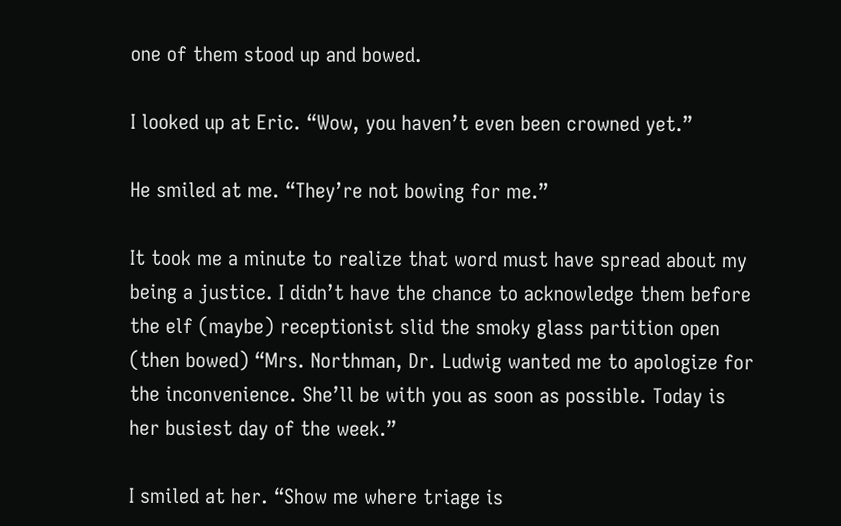one of them stood up and bowed.

I looked up at Eric. “Wow, you haven’t even been crowned yet.”

He smiled at me. “They’re not bowing for me.”

It took me a minute to realize that word must have spread about my being a justice. I didn’t have the chance to acknowledge them before the elf (maybe) receptionist slid the smoky glass partition open (then bowed) “Mrs. Northman, Dr. Ludwig wanted me to apologize for the inconvenience. She’ll be with you as soon as possible. Today is her busiest day of the week.”

I smiled at her. “Show me where triage is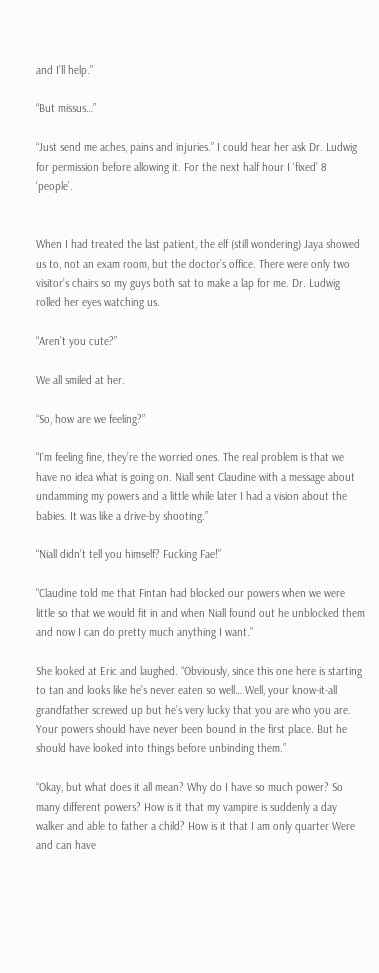and I’ll help.”

“But missus…”

“Just send me aches, pains and injuries.” I could hear her ask Dr. Ludwig for permission before allowing it. For the next half hour I ‘fixed’ 8 ‘people’.


When I had treated the last patient, the elf (still wondering) Jaya showed us to, not an exam room, but the doctor’s office. There were only two visitor’s chairs so my guys both sat to make a lap for me. Dr. Ludwig rolled her eyes watching us.

“Aren’t you cute?”

We all smiled at her.

“So, how are we feeling?”

“I’m feeling fine, they’re the worried ones. The real problem is that we have no idea what is going on. Niall sent Claudine with a message about undamming my powers and a little while later I had a vision about the babies. It was like a drive-by shooting.”

“Niall didn’t tell you himself? Fucking Fae!”

“Claudine told me that Fintan had blocked our powers when we were little so that we would fit in and when Niall found out he unblocked them and now I can do pretty much anything I want.”

She looked at Eric and laughed. “Obviously, since this one here is starting to tan and looks like he’s never eaten so well… Well, your know-it-all grandfather screwed up but he’s very lucky that you are who you are. Your powers should have never been bound in the first place. But he should have looked into things before unbinding them.”

“Okay, but what does it all mean? Why do I have so much power? So many different powers? How is it that my vampire is suddenly a day walker and able to father a child? How is it that I am only quarter Were and can have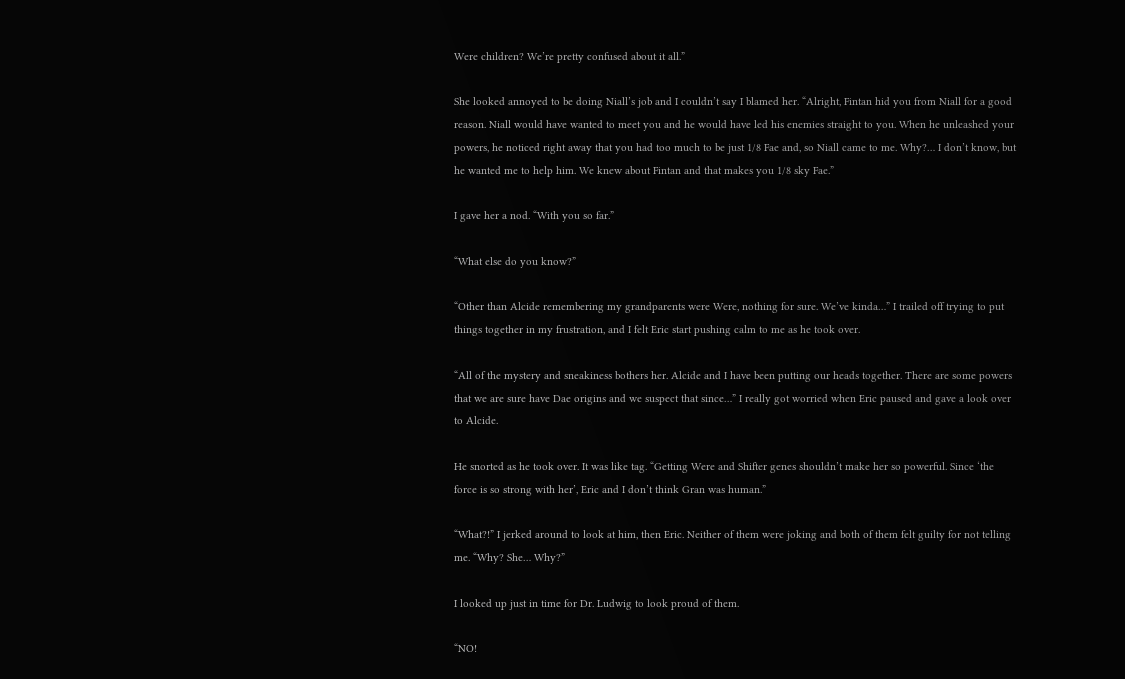Were children? We’re pretty confused about it all.”

She looked annoyed to be doing Niall’s job and I couldn’t say I blamed her. “Alright, Fintan hid you from Niall for a good reason. Niall would have wanted to meet you and he would have led his enemies straight to you. When he unleashed your powers, he noticed right away that you had too much to be just 1/8 Fae and, so Niall came to me. Why?… I don’t know, but he wanted me to help him. We knew about Fintan and that makes you 1/8 sky Fae.”

I gave her a nod. “With you so far.”

“What else do you know?”

“Other than Alcide remembering my grandparents were Were, nothing for sure. We’ve kinda…” I trailed off trying to put things together in my frustration, and I felt Eric start pushing calm to me as he took over.

“All of the mystery and sneakiness bothers her. Alcide and I have been putting our heads together. There are some powers that we are sure have Dae origins and we suspect that since…” I really got worried when Eric paused and gave a look over to Alcide.

He snorted as he took over. It was like tag. “Getting Were and Shifter genes shouldn’t make her so powerful. Since ‘the force is so strong with her’, Eric and I don’t think Gran was human.”

“What?!” I jerked around to look at him, then Eric. Neither of them were joking and both of them felt guilty for not telling me. “Why? She… Why?”

I looked up just in time for Dr. Ludwig to look proud of them.

“NO!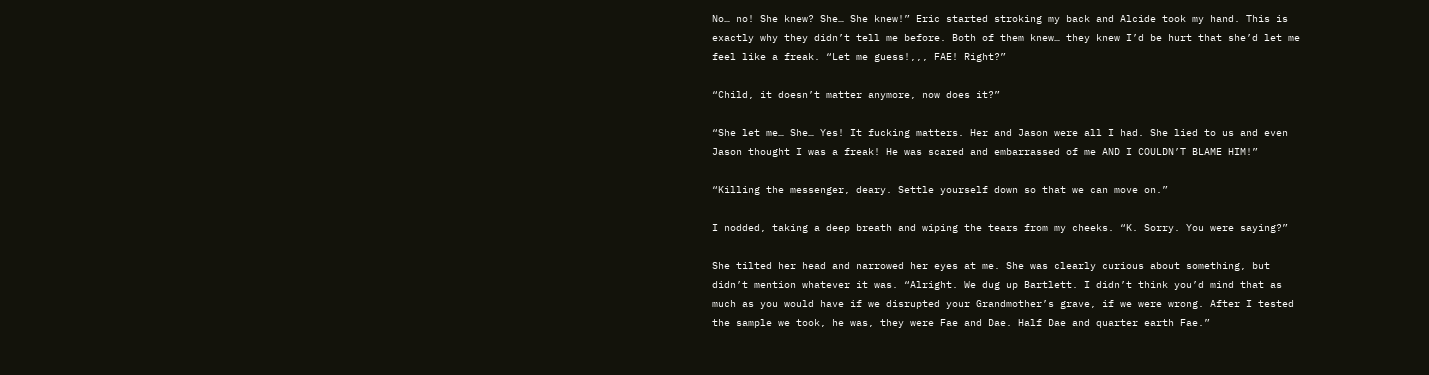No… no! She knew? She… She knew!” Eric started stroking my back and Alcide took my hand. This is exactly why they didn’t tell me before. Both of them knew… they knew I’d be hurt that she’d let me feel like a freak. “Let me guess!,,, FAE! Right?”

“Child, it doesn’t matter anymore, now does it?”

“She let me… She… Yes! It fucking matters. Her and Jason were all I had. She lied to us and even Jason thought I was a freak! He was scared and embarrassed of me AND I COULDN’T BLAME HIM!”

“Killing the messenger, deary. Settle yourself down so that we can move on.”

I nodded, taking a deep breath and wiping the tears from my cheeks. “K. Sorry. You were saying?”

She tilted her head and narrowed her eyes at me. She was clearly curious about something, but didn’t mention whatever it was. “Alright. We dug up Bartlett. I didn’t think you’d mind that as much as you would have if we disrupted your Grandmother’s grave, if we were wrong. After I tested the sample we took, he was, they were Fae and Dae. Half Dae and quarter earth Fae.”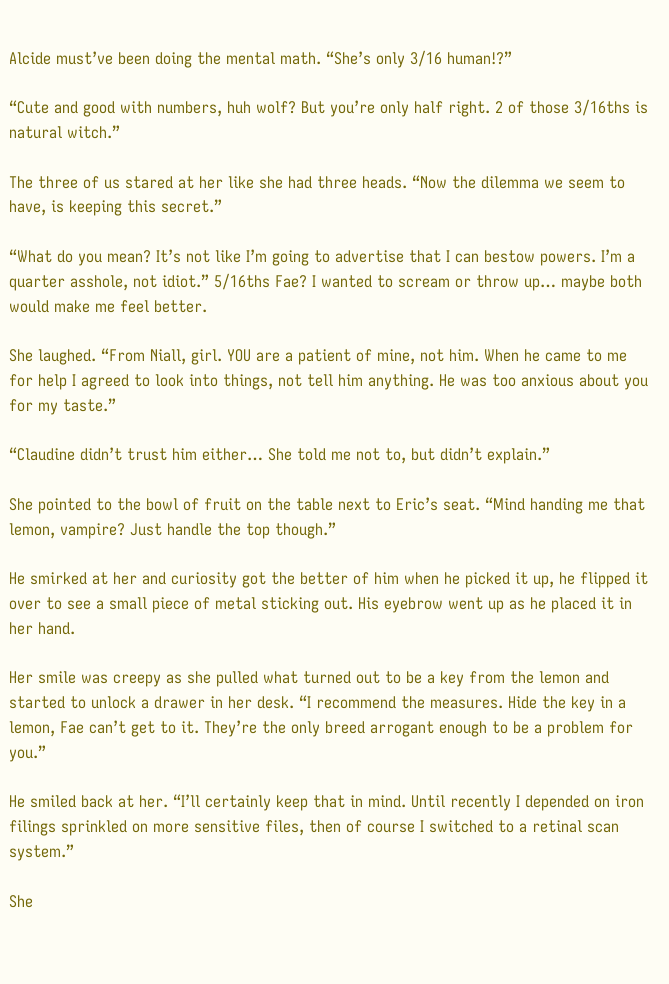Alcide must’ve been doing the mental math. “She’s only 3/16 human!?”

“Cute and good with numbers, huh wolf? But you’re only half right. 2 of those 3/16ths is natural witch.”

The three of us stared at her like she had three heads. “Now the dilemma we seem to have, is keeping this secret.”

“What do you mean? It’s not like I’m going to advertise that I can bestow powers. I’m a quarter asshole, not idiot.” 5/16ths Fae? I wanted to scream or throw up… maybe both would make me feel better.

She laughed. “From Niall, girl. YOU are a patient of mine, not him. When he came to me for help I agreed to look into things, not tell him anything. He was too anxious about you for my taste.”

“Claudine didn’t trust him either… She told me not to, but didn’t explain.”

She pointed to the bowl of fruit on the table next to Eric’s seat. “Mind handing me that lemon, vampire? Just handle the top though.”

He smirked at her and curiosity got the better of him when he picked it up, he flipped it over to see a small piece of metal sticking out. His eyebrow went up as he placed it in her hand.

Her smile was creepy as she pulled what turned out to be a key from the lemon and started to unlock a drawer in her desk. “I recommend the measures. Hide the key in a lemon, Fae can’t get to it. They’re the only breed arrogant enough to be a problem for you.”

He smiled back at her. “I’ll certainly keep that in mind. Until recently I depended on iron filings sprinkled on more sensitive files, then of course I switched to a retinal scan system.”

She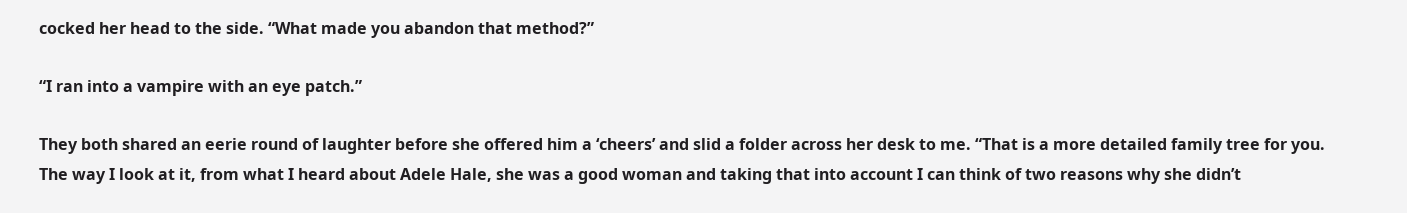cocked her head to the side. “What made you abandon that method?”

“I ran into a vampire with an eye patch.”

They both shared an eerie round of laughter before she offered him a ‘cheers’ and slid a folder across her desk to me. “That is a more detailed family tree for you. The way I look at it, from what I heard about Adele Hale, she was a good woman and taking that into account I can think of two reasons why she didn’t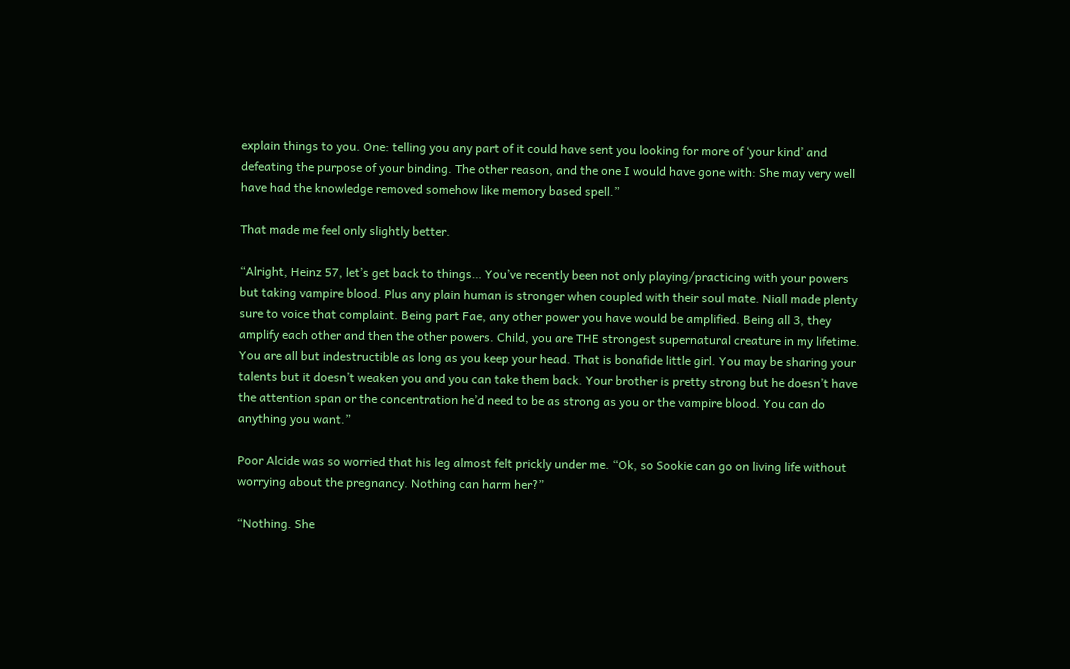explain things to you. One: telling you any part of it could have sent you looking for more of ‘your kind’ and defeating the purpose of your binding. The other reason, and the one I would have gone with: She may very well have had the knowledge removed somehow like memory based spell.”

That made me feel only slightly better.

“Alright, Heinz 57, let’s get back to things… You’ve recently been not only playing/practicing with your powers but taking vampire blood. Plus any plain human is stronger when coupled with their soul mate. Niall made plenty sure to voice that complaint. Being part Fae, any other power you have would be amplified. Being all 3, they amplify each other and then the other powers. Child, you are THE strongest supernatural creature in my lifetime. You are all but indestructible as long as you keep your head. That is bonafide little girl. You may be sharing your talents but it doesn’t weaken you and you can take them back. Your brother is pretty strong but he doesn’t have the attention span or the concentration he’d need to be as strong as you or the vampire blood. You can do anything you want.”

Poor Alcide was so worried that his leg almost felt prickly under me. “Ok, so Sookie can go on living life without worrying about the pregnancy. Nothing can harm her?”

“Nothing. She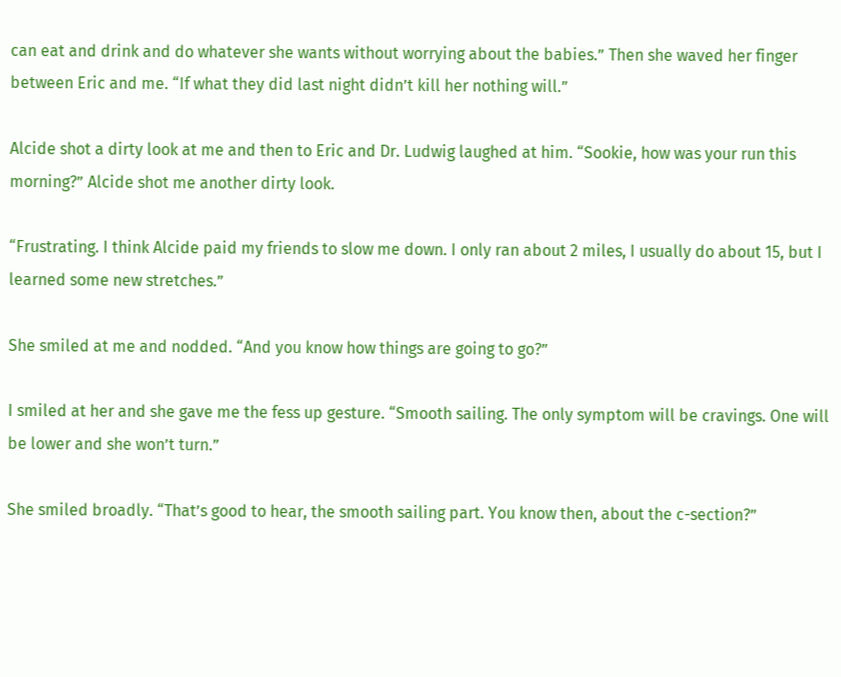can eat and drink and do whatever she wants without worrying about the babies.” Then she waved her finger between Eric and me. “If what they did last night didn’t kill her nothing will.”

Alcide shot a dirty look at me and then to Eric and Dr. Ludwig laughed at him. “Sookie, how was your run this morning?” Alcide shot me another dirty look.

“Frustrating. I think Alcide paid my friends to slow me down. I only ran about 2 miles, I usually do about 15, but I learned some new stretches.”

She smiled at me and nodded. “And you know how things are going to go?”

I smiled at her and she gave me the fess up gesture. “Smooth sailing. The only symptom will be cravings. One will be lower and she won’t turn.”

She smiled broadly. “That’s good to hear, the smooth sailing part. You know then, about the c-section?”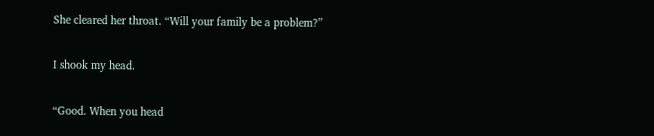She cleared her throat. “Will your family be a problem?”

I shook my head.

“Good. When you head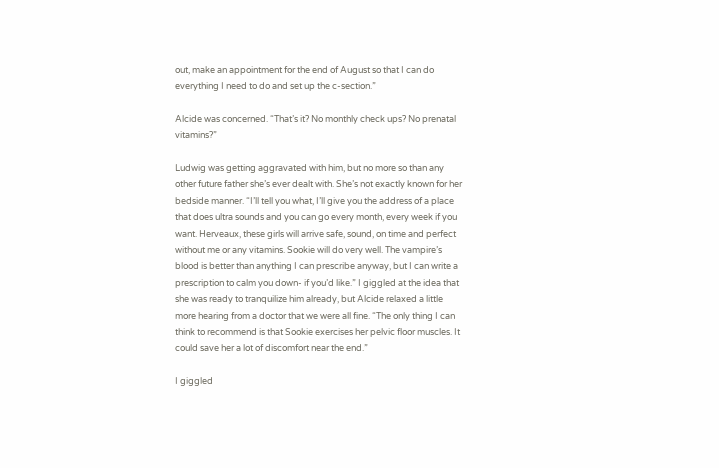out, make an appointment for the end of August so that I can do everything I need to do and set up the c-section.”

Alcide was concerned. “That’s it? No monthly check ups? No prenatal vitamins?”

Ludwig was getting aggravated with him, but no more so than any other future father she’s ever dealt with. She’s not exactly known for her bedside manner. “I’ll tell you what, I’ll give you the address of a place that does ultra sounds and you can go every month, every week if you want. Herveaux, these girls will arrive safe, sound, on time and perfect without me or any vitamins. Sookie will do very well. The vampire’s blood is better than anything I can prescribe anyway, but I can write a prescription to calm you down- if you’d like.” I giggled at the idea that she was ready to tranquilize him already, but Alcide relaxed a little more hearing from a doctor that we were all fine. “The only thing I can think to recommend is that Sookie exercises her pelvic floor muscles. It could save her a lot of discomfort near the end.”

I giggled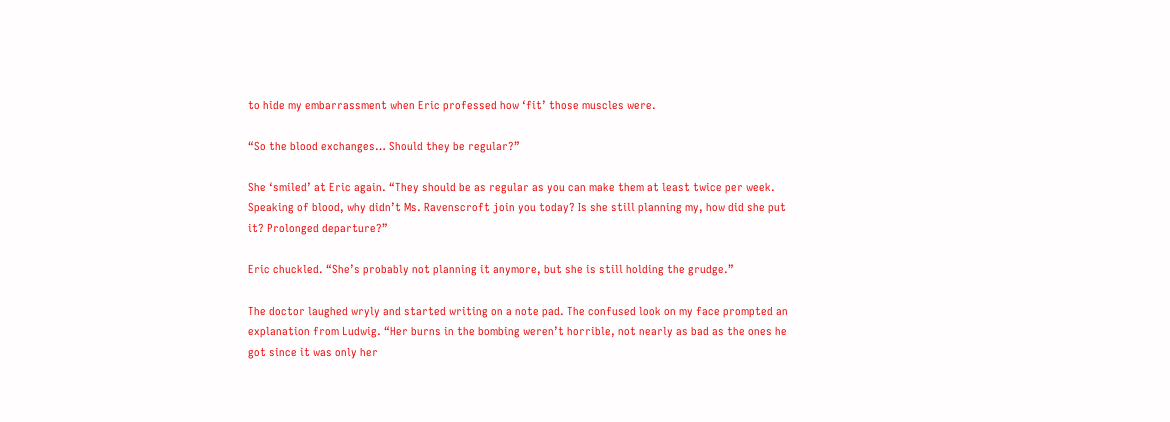to hide my embarrassment when Eric professed how ‘fit’ those muscles were.

“So the blood exchanges… Should they be regular?”

She ‘smiled’ at Eric again. “They should be as regular as you can make them at least twice per week. Speaking of blood, why didn’t Ms. Ravenscroft join you today? Is she still planning my, how did she put it? Prolonged departure?”

Eric chuckled. “She’s probably not planning it anymore, but she is still holding the grudge.”

The doctor laughed wryly and started writing on a note pad. The confused look on my face prompted an explanation from Ludwig. “Her burns in the bombing weren’t horrible, not nearly as bad as the ones he got since it was only her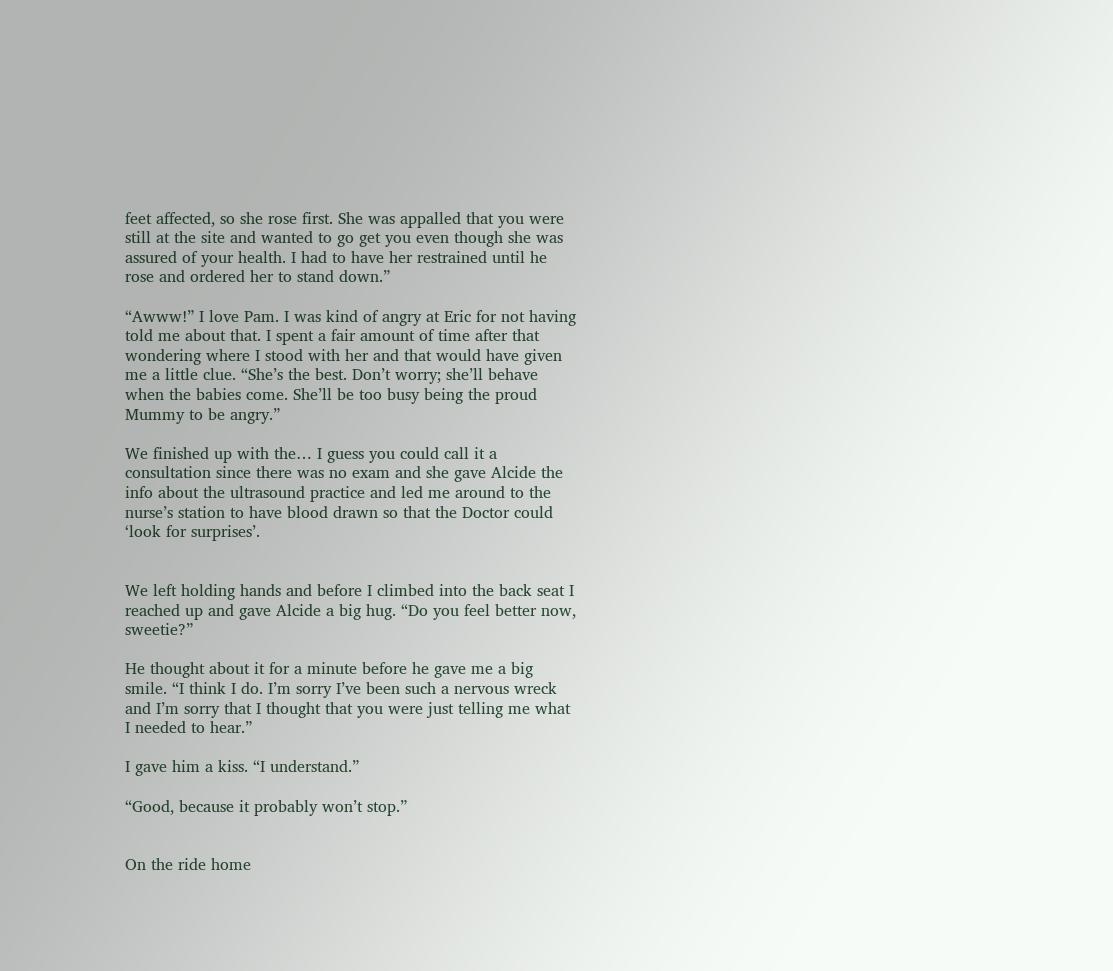feet affected, so she rose first. She was appalled that you were still at the site and wanted to go get you even though she was assured of your health. I had to have her restrained until he rose and ordered her to stand down.”

“Awww!” I love Pam. I was kind of angry at Eric for not having told me about that. I spent a fair amount of time after that wondering where I stood with her and that would have given me a little clue. “She’s the best. Don’t worry; she’ll behave when the babies come. She’ll be too busy being the proud Mummy to be angry.”

We finished up with the… I guess you could call it a consultation since there was no exam and she gave Alcide the info about the ultrasound practice and led me around to the nurse’s station to have blood drawn so that the Doctor could ‘look for surprises’.


We left holding hands and before I climbed into the back seat I reached up and gave Alcide a big hug. “Do you feel better now, sweetie?”

He thought about it for a minute before he gave me a big smile. “I think I do. I’m sorry I’ve been such a nervous wreck and I’m sorry that I thought that you were just telling me what I needed to hear.”

I gave him a kiss. “I understand.”

“Good, because it probably won’t stop.”


On the ride home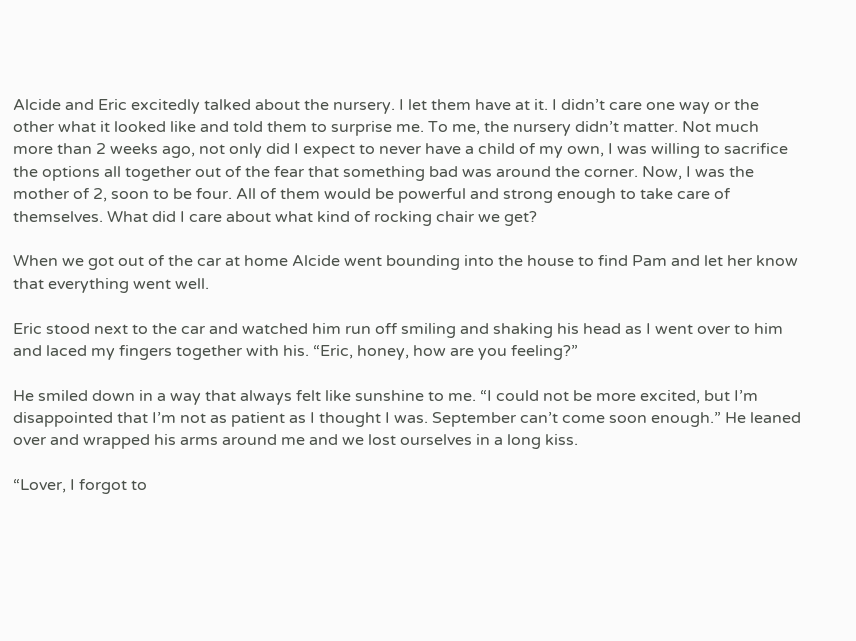Alcide and Eric excitedly talked about the nursery. I let them have at it. I didn’t care one way or the other what it looked like and told them to surprise me. To me, the nursery didn’t matter. Not much more than 2 weeks ago, not only did I expect to never have a child of my own, I was willing to sacrifice the options all together out of the fear that something bad was around the corner. Now, I was the mother of 2, soon to be four. All of them would be powerful and strong enough to take care of themselves. What did I care about what kind of rocking chair we get?

When we got out of the car at home Alcide went bounding into the house to find Pam and let her know that everything went well.

Eric stood next to the car and watched him run off smiling and shaking his head as I went over to him and laced my fingers together with his. “Eric, honey, how are you feeling?”

He smiled down in a way that always felt like sunshine to me. “I could not be more excited, but I’m disappointed that I’m not as patient as I thought I was. September can’t come soon enough.” He leaned over and wrapped his arms around me and we lost ourselves in a long kiss.

“Lover, I forgot to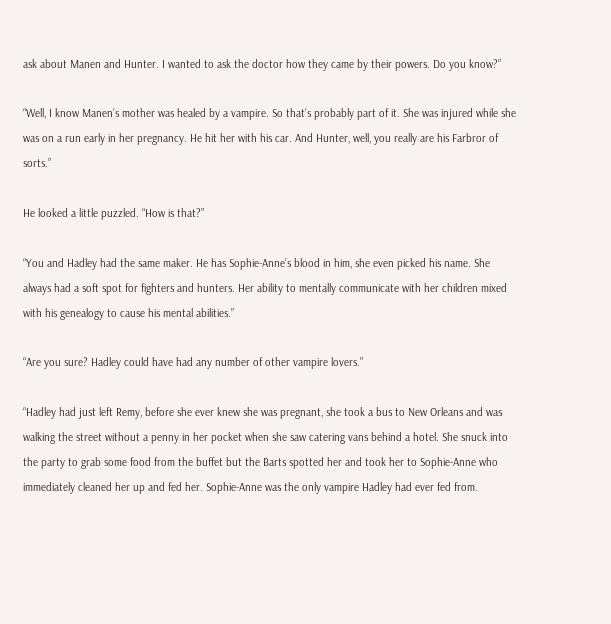ask about Manen and Hunter. I wanted to ask the doctor how they came by their powers. Do you know?”

“Well, I know Manen’s mother was healed by a vampire. So that’s probably part of it. She was injured while she was on a run early in her pregnancy. He hit her with his car. And Hunter, well, you really are his Farbror of sorts.”

He looked a little puzzled. “How is that?”

“You and Hadley had the same maker. He has Sophie-Anne’s blood in him, she even picked his name. She always had a soft spot for fighters and hunters. Her ability to mentally communicate with her children mixed with his genealogy to cause his mental abilities.”

“Are you sure? Hadley could have had any number of other vampire lovers.”

“Hadley had just left Remy, before she ever knew she was pregnant, she took a bus to New Orleans and was walking the street without a penny in her pocket when she saw catering vans behind a hotel. She snuck into the party to grab some food from the buffet but the Barts spotted her and took her to Sophie-Anne who immediately cleaned her up and fed her. Sophie-Anne was the only vampire Hadley had ever fed from.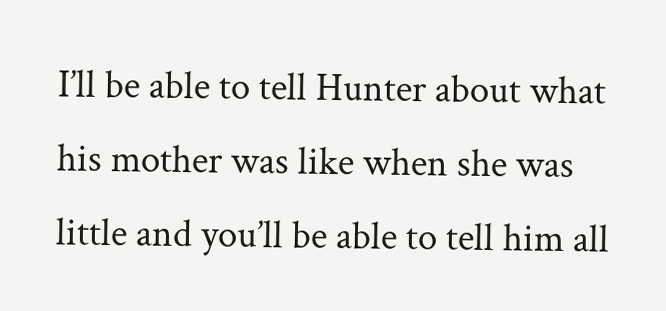I’ll be able to tell Hunter about what his mother was like when she was little and you’ll be able to tell him all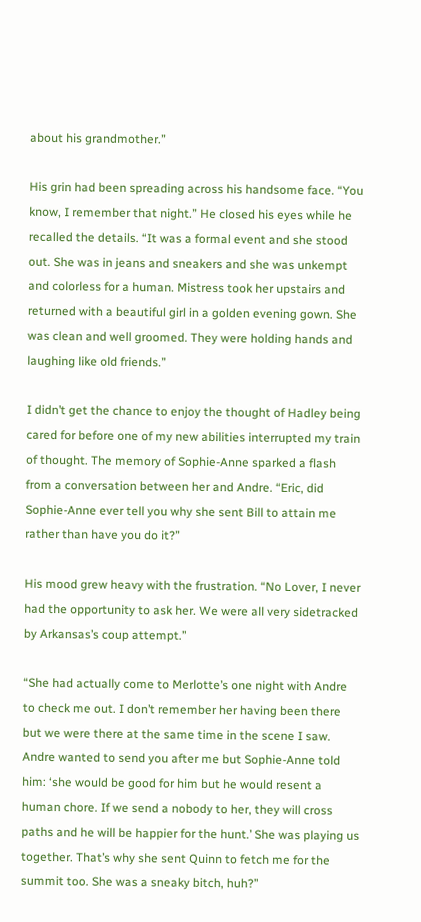about his grandmother.”

His grin had been spreading across his handsome face. “You know, I remember that night.” He closed his eyes while he recalled the details. “It was a formal event and she stood out. She was in jeans and sneakers and she was unkempt and colorless for a human. Mistress took her upstairs and returned with a beautiful girl in a golden evening gown. She was clean and well groomed. They were holding hands and laughing like old friends.”

I didn’t get the chance to enjoy the thought of Hadley being cared for before one of my new abilities interrupted my train of thought. The memory of Sophie-Anne sparked a flash from a conversation between her and Andre. “Eric, did Sophie-Anne ever tell you why she sent Bill to attain me rather than have you do it?”

His mood grew heavy with the frustration. “No Lover, I never had the opportunity to ask her. We were all very sidetracked by Arkansas’s coup attempt.”

“She had actually come to Merlotte’s one night with Andre to check me out. I don’t remember her having been there but we were there at the same time in the scene I saw. Andre wanted to send you after me but Sophie-Anne told him: ‘she would be good for him but he would resent a human chore. If we send a nobody to her, they will cross paths and he will be happier for the hunt.’ She was playing us together. That’s why she sent Quinn to fetch me for the summit too. She was a sneaky bitch, huh?”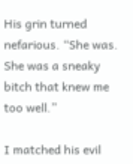His grin turned nefarious. “She was. She was a sneaky bitch that knew me too well.”

I matched his evil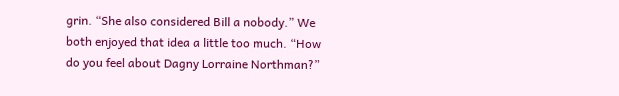grin. “She also considered Bill a nobody.” We both enjoyed that idea a little too much. “How do you feel about Dagny Lorraine Northman?”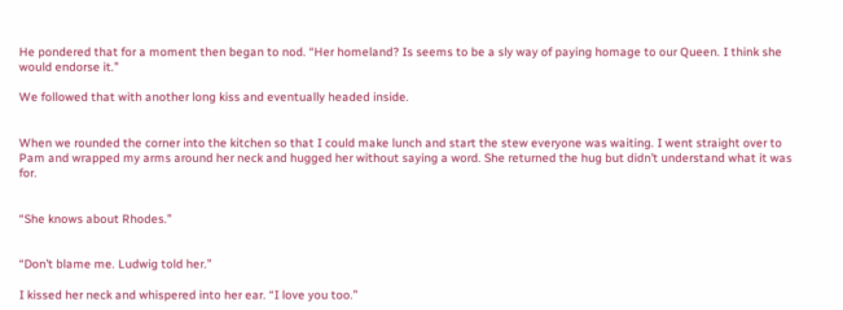He pondered that for a moment then began to nod. “Her homeland? Is seems to be a sly way of paying homage to our Queen. I think she would endorse it.”

We followed that with another long kiss and eventually headed inside.


When we rounded the corner into the kitchen so that I could make lunch and start the stew everyone was waiting. I went straight over to Pam and wrapped my arms around her neck and hugged her without saying a word. She returned the hug but didn’t understand what it was for.


“She knows about Rhodes.”


“Don’t blame me. Ludwig told her.”

I kissed her neck and whispered into her ear. “I love you too.”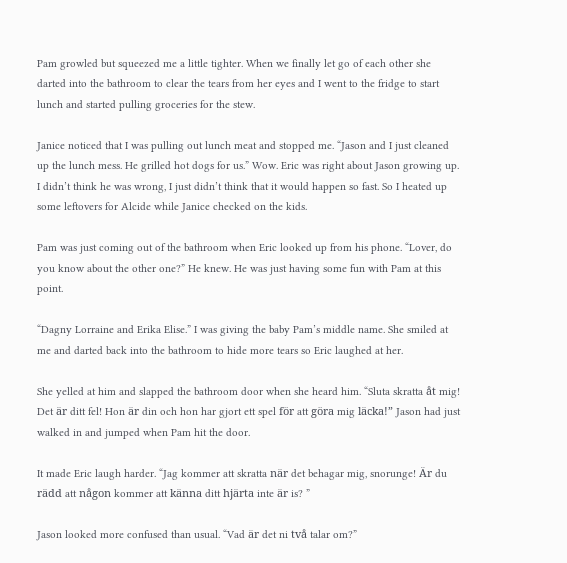Pam growled but squeezed me a little tighter. When we finally let go of each other she darted into the bathroom to clear the tears from her eyes and I went to the fridge to start lunch and started pulling groceries for the stew.

Janice noticed that I was pulling out lunch meat and stopped me. “Jason and I just cleaned up the lunch mess. He grilled hot dogs for us.” Wow. Eric was right about Jason growing up. I didn’t think he was wrong, I just didn’t think that it would happen so fast. So I heated up some leftovers for Alcide while Janice checked on the kids.

Pam was just coming out of the bathroom when Eric looked up from his phone. “Lover, do you know about the other one?” He knew. He was just having some fun with Pam at this point.

“Dagny Lorraine and Erika Elise.” I was giving the baby Pam’s middle name. She smiled at me and darted back into the bathroom to hide more tears so Eric laughed at her.

She yelled at him and slapped the bathroom door when she heard him. “Sluta skratta åt mig! Det är ditt fel! Hon är din och hon har gjort ett spel för att göra mig läcka!” Jason had just walked in and jumped when Pam hit the door.

It made Eric laugh harder. “Jag kommer att skratta när det behagar mig, snorunge! Är du rädd att någon kommer att känna ditt hjärta inte är is? ”

Jason looked more confused than usual. “Vad är det ni två talar om?”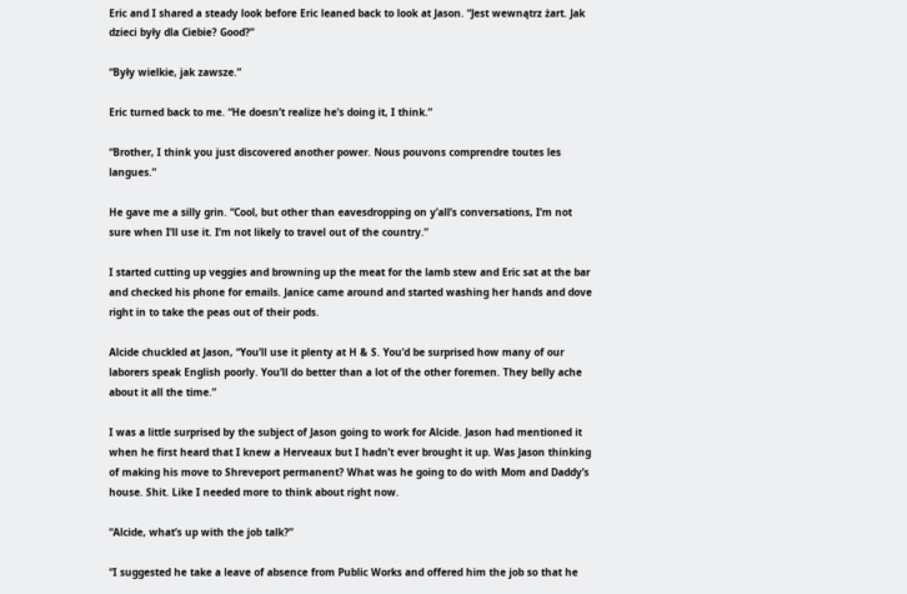Eric and I shared a steady look before Eric leaned back to look at Jason. “Jest wewnątrz żart. Jak dzieci były dla Ciebie? Good?”

“Były wielkie, jak zawsze.”

Eric turned back to me. “He doesn’t realize he’s doing it, I think.”

“Brother, I think you just discovered another power. Nous pouvons comprendre toutes les langues.”

He gave me a silly grin. “Cool, but other than eavesdropping on y’all’s conversations, I’m not sure when I’ll use it. I’m not likely to travel out of the country.”

I started cutting up veggies and browning up the meat for the lamb stew and Eric sat at the bar and checked his phone for emails. Janice came around and started washing her hands and dove right in to take the peas out of their pods.

Alcide chuckled at Jason, “You’ll use it plenty at H & S. You’d be surprised how many of our laborers speak English poorly. You’ll do better than a lot of the other foremen. They belly ache about it all the time.”

I was a little surprised by the subject of Jason going to work for Alcide. Jason had mentioned it when he first heard that I knew a Herveaux but I hadn’t ever brought it up. Was Jason thinking of making his move to Shreveport permanent? What was he going to do with Mom and Daddy’s house. Shit. Like I needed more to think about right now.

“Alcide, what’s up with the job talk?”

“I suggested he take a leave of absence from Public Works and offered him the job so that he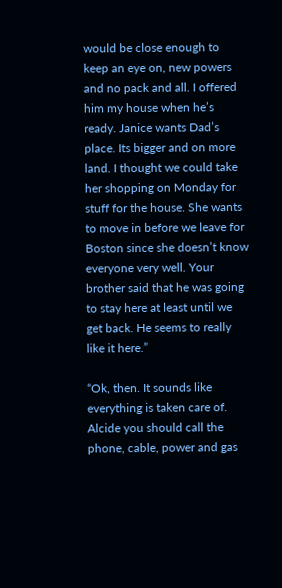would be close enough to keep an eye on, new powers and no pack and all. I offered him my house when he’s ready. Janice wants Dad’s place. Its bigger and on more land. I thought we could take her shopping on Monday for stuff for the house. She wants to move in before we leave for Boston since she doesn’t know everyone very well. Your brother said that he was going to stay here at least until we get back. He seems to really like it here.”

“Ok, then. It sounds like everything is taken care of. Alcide you should call the phone, cable, power and gas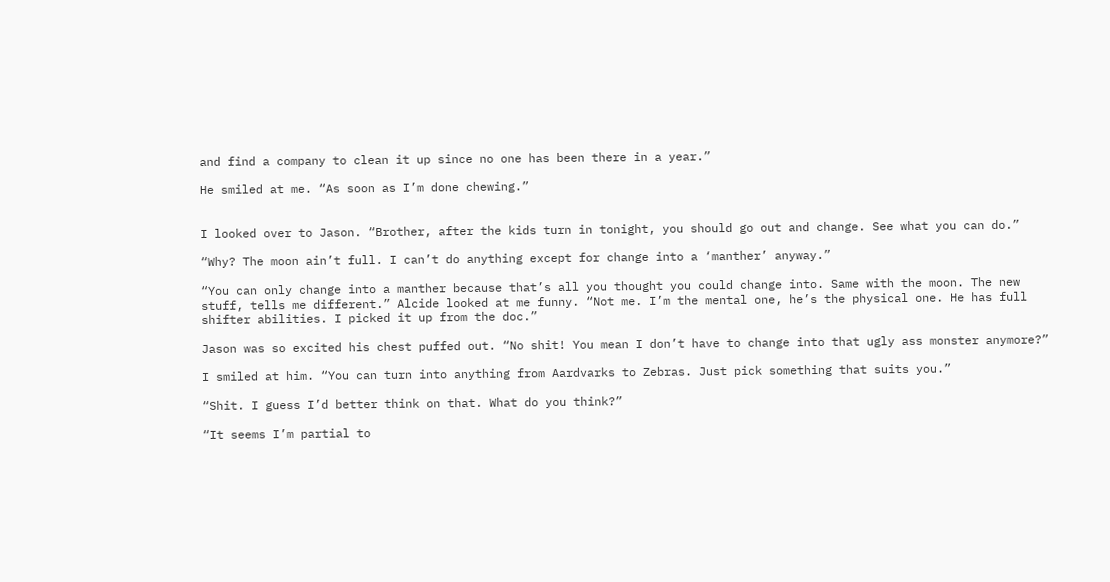and find a company to clean it up since no one has been there in a year.”

He smiled at me. “As soon as I’m done chewing.”


I looked over to Jason. “Brother, after the kids turn in tonight, you should go out and change. See what you can do.”

“Why? The moon ain’t full. I can’t do anything except for change into a ‘manther’ anyway.”

“You can only change into a manther because that’s all you thought you could change into. Same with the moon. The new stuff, tells me different.” Alcide looked at me funny. “Not me. I’m the mental one, he’s the physical one. He has full shifter abilities. I picked it up from the doc.”

Jason was so excited his chest puffed out. “No shit! You mean I don’t have to change into that ugly ass monster anymore?”

I smiled at him. “You can turn into anything from Aardvarks to Zebras. Just pick something that suits you.”

“Shit. I guess I’d better think on that. What do you think?”

“It seems I’m partial to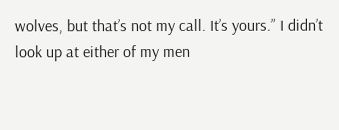wolves, but that’s not my call. It’s yours.” I didn’t look up at either of my men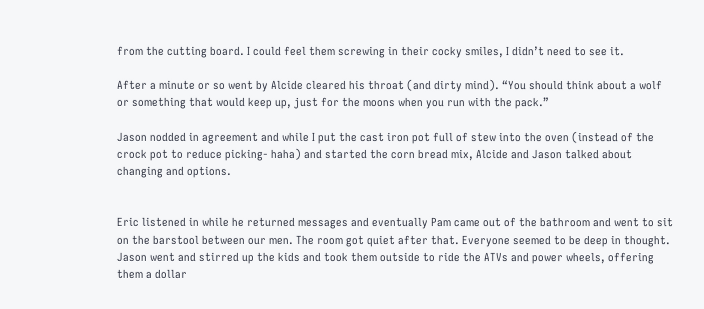from the cutting board. I could feel them screwing in their cocky smiles, I didn’t need to see it.

After a minute or so went by Alcide cleared his throat (and dirty mind). “You should think about a wolf or something that would keep up, just for the moons when you run with the pack.”

Jason nodded in agreement and while I put the cast iron pot full of stew into the oven (instead of the crock pot to reduce picking- haha) and started the corn bread mix, Alcide and Jason talked about changing and options.


Eric listened in while he returned messages and eventually Pam came out of the bathroom and went to sit on the barstool between our men. The room got quiet after that. Everyone seemed to be deep in thought. Jason went and stirred up the kids and took them outside to ride the ATVs and power wheels, offering them a dollar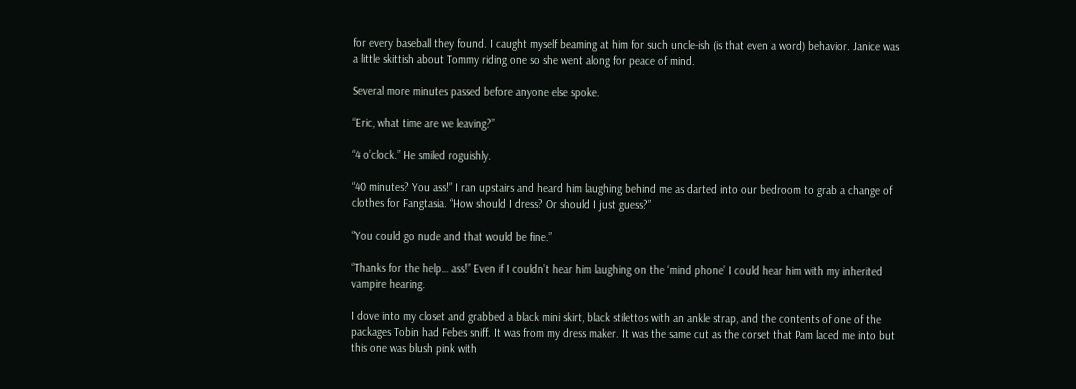for every baseball they found. I caught myself beaming at him for such uncle-ish (is that even a word) behavior. Janice was a little skittish about Tommy riding one so she went along for peace of mind.

Several more minutes passed before anyone else spoke.

“Eric, what time are we leaving?”

“4 o’clock.” He smiled roguishly.

“40 minutes? You ass!” I ran upstairs and heard him laughing behind me as darted into our bedroom to grab a change of clothes for Fangtasia. “How should I dress? Or should I just guess?”

“You could go nude and that would be fine.”

“Thanks for the help… ass!” Even if I couldn’t hear him laughing on the ‘mind phone’ I could hear him with my inherited vampire hearing.

I dove into my closet and grabbed a black mini skirt, black stilettos with an ankle strap, and the contents of one of the packages Tobin had Febes sniff. It was from my dress maker. It was the same cut as the corset that Pam laced me into but this one was blush pink with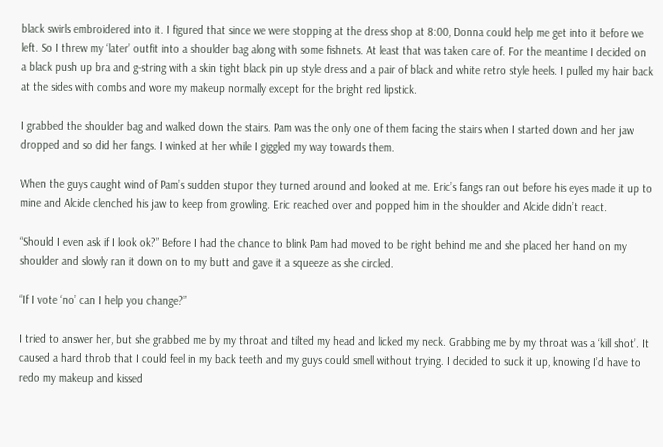black swirls embroidered into it. I figured that since we were stopping at the dress shop at 8:00, Donna could help me get into it before we left. So I threw my ‘later’ outfit into a shoulder bag along with some fishnets. At least that was taken care of. For the meantime I decided on a black push up bra and g-string with a skin tight black pin up style dress and a pair of black and white retro style heels. I pulled my hair back at the sides with combs and wore my makeup normally except for the bright red lipstick.

I grabbed the shoulder bag and walked down the stairs. Pam was the only one of them facing the stairs when I started down and her jaw dropped and so did her fangs. I winked at her while I giggled my way towards them.

When the guys caught wind of Pam’s sudden stupor they turned around and looked at me. Eric’s fangs ran out before his eyes made it up to mine and Alcide clenched his jaw to keep from growling. Eric reached over and popped him in the shoulder and Alcide didn’t react.

“Should I even ask if I look ok?” Before I had the chance to blink Pam had moved to be right behind me and she placed her hand on my shoulder and slowly ran it down on to my butt and gave it a squeeze as she circled.

“If I vote ‘no’ can I help you change?”

I tried to answer her, but she grabbed me by my throat and tilted my head and licked my neck. Grabbing me by my throat was a ‘kill shot’. It caused a hard throb that I could feel in my back teeth and my guys could smell without trying. I decided to suck it up, knowing I’d have to redo my makeup and kissed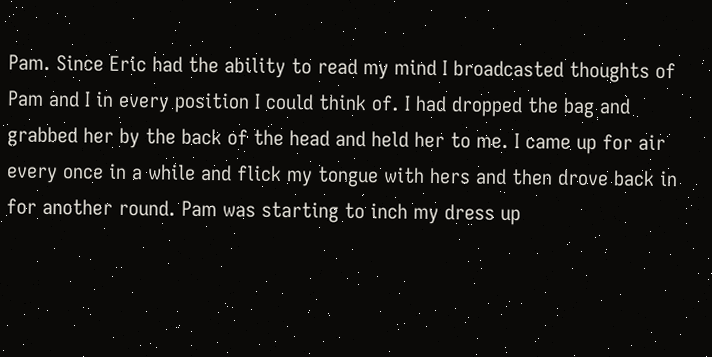Pam. Since Eric had the ability to read my mind I broadcasted thoughts of Pam and I in every position I could think of. I had dropped the bag and grabbed her by the back of the head and held her to me. I came up for air every once in a while and flick my tongue with hers and then drove back in for another round. Pam was starting to inch my dress up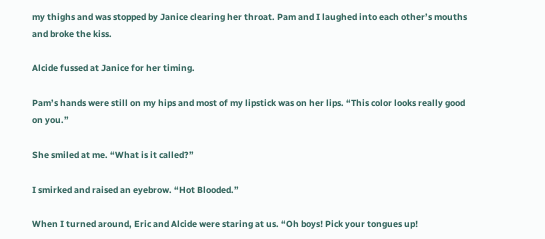my thighs and was stopped by Janice clearing her throat. Pam and I laughed into each other’s mouths and broke the kiss.

Alcide fussed at Janice for her timing.

Pam’s hands were still on my hips and most of my lipstick was on her lips. “This color looks really good on you.”

She smiled at me. “What is it called?”

I smirked and raised an eyebrow. “Hot Blooded.”

When I turned around, Eric and Alcide were staring at us. “Oh boys! Pick your tongues up!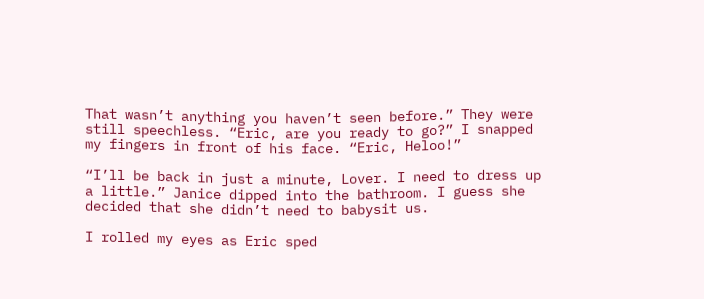That wasn’t anything you haven’t seen before.” They were still speechless. “Eric, are you ready to go?” I snapped my fingers in front of his face. “Eric, Heloo!”

“I’ll be back in just a minute, Lover. I need to dress up a little.” Janice dipped into the bathroom. I guess she decided that she didn’t need to babysit us.

I rolled my eyes as Eric sped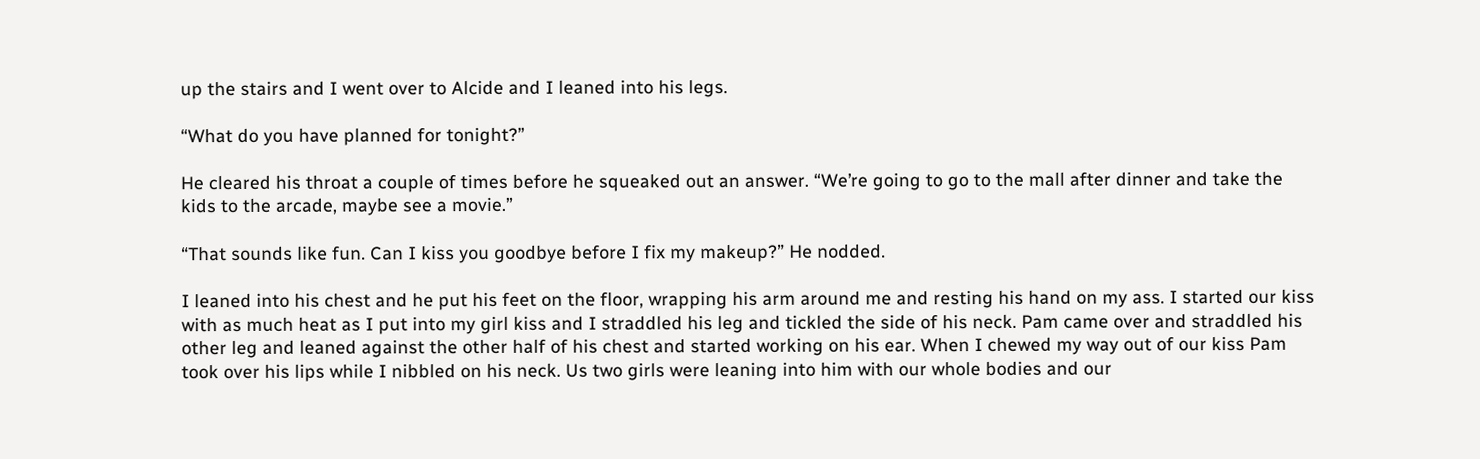up the stairs and I went over to Alcide and I leaned into his legs.

“What do you have planned for tonight?”

He cleared his throat a couple of times before he squeaked out an answer. “We’re going to go to the mall after dinner and take the kids to the arcade, maybe see a movie.”

“That sounds like fun. Can I kiss you goodbye before I fix my makeup?” He nodded.

I leaned into his chest and he put his feet on the floor, wrapping his arm around me and resting his hand on my ass. I started our kiss with as much heat as I put into my girl kiss and I straddled his leg and tickled the side of his neck. Pam came over and straddled his other leg and leaned against the other half of his chest and started working on his ear. When I chewed my way out of our kiss Pam took over his lips while I nibbled on his neck. Us two girls were leaning into him with our whole bodies and our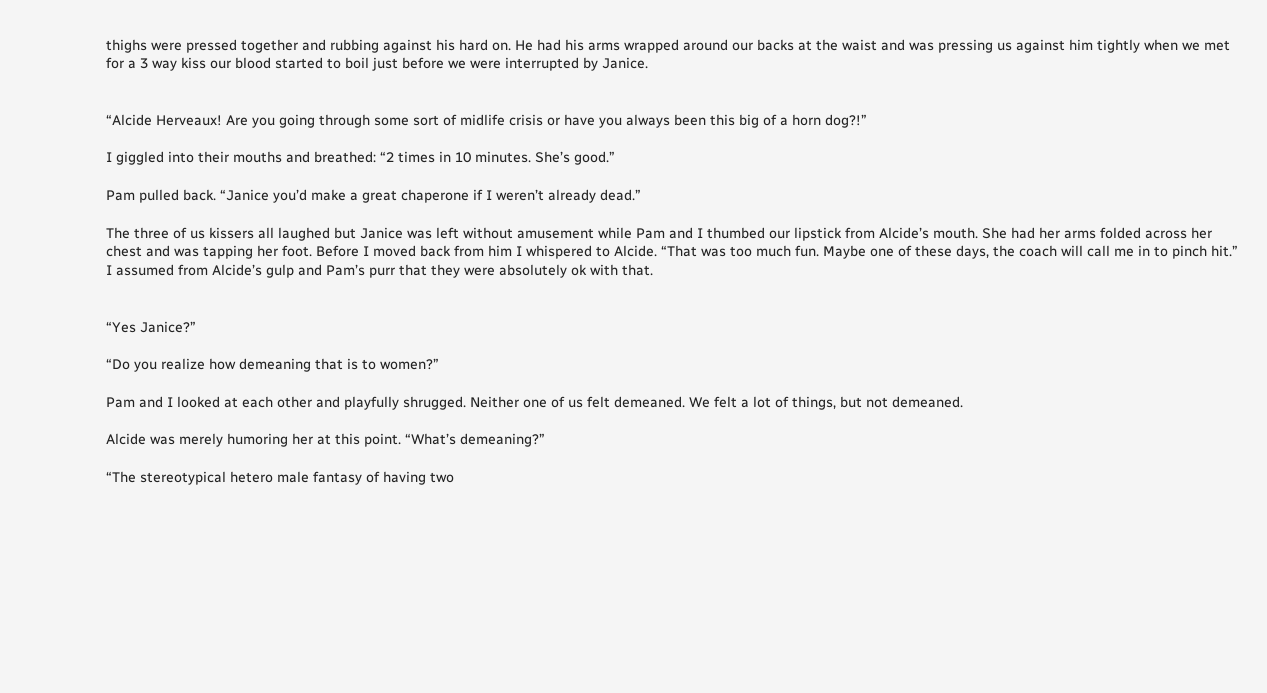thighs were pressed together and rubbing against his hard on. He had his arms wrapped around our backs at the waist and was pressing us against him tightly when we met for a 3 way kiss our blood started to boil just before we were interrupted by Janice.


“Alcide Herveaux! Are you going through some sort of midlife crisis or have you always been this big of a horn dog?!”

I giggled into their mouths and breathed: “2 times in 10 minutes. She’s good.”

Pam pulled back. “Janice you’d make a great chaperone if I weren’t already dead.”

The three of us kissers all laughed but Janice was left without amusement while Pam and I thumbed our lipstick from Alcide’s mouth. She had her arms folded across her chest and was tapping her foot. Before I moved back from him I whispered to Alcide. “That was too much fun. Maybe one of these days, the coach will call me in to pinch hit.” I assumed from Alcide’s gulp and Pam’s purr that they were absolutely ok with that.


“Yes Janice?”

“Do you realize how demeaning that is to women?”

Pam and I looked at each other and playfully shrugged. Neither one of us felt demeaned. We felt a lot of things, but not demeaned.

Alcide was merely humoring her at this point. “What’s demeaning?”

“The stereotypical hetero male fantasy of having two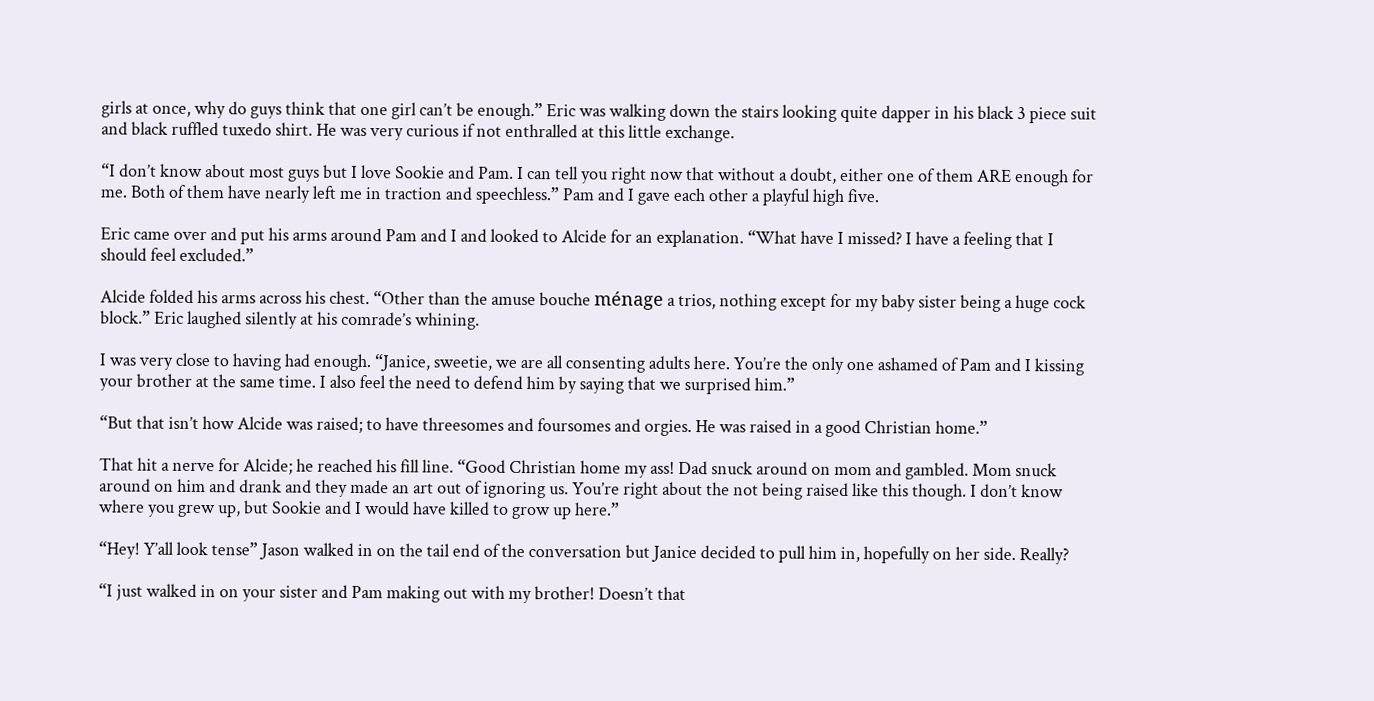girls at once, why do guys think that one girl can’t be enough.” Eric was walking down the stairs looking quite dapper in his black 3 piece suit and black ruffled tuxedo shirt. He was very curious if not enthralled at this little exchange.

“I don’t know about most guys but I love Sookie and Pam. I can tell you right now that without a doubt, either one of them ARE enough for me. Both of them have nearly left me in traction and speechless.” Pam and I gave each other a playful high five.

Eric came over and put his arms around Pam and I and looked to Alcide for an explanation. “What have I missed? I have a feeling that I should feel excluded.”

Alcide folded his arms across his chest. “Other than the amuse bouche ménage a trios, nothing except for my baby sister being a huge cock block.” Eric laughed silently at his comrade’s whining.

I was very close to having had enough. “Janice, sweetie, we are all consenting adults here. You’re the only one ashamed of Pam and I kissing your brother at the same time. I also feel the need to defend him by saying that we surprised him.”

“But that isn’t how Alcide was raised; to have threesomes and foursomes and orgies. He was raised in a good Christian home.”

That hit a nerve for Alcide; he reached his fill line. “Good Christian home my ass! Dad snuck around on mom and gambled. Mom snuck around on him and drank and they made an art out of ignoring us. You’re right about the not being raised like this though. I don’t know where you grew up, but Sookie and I would have killed to grow up here.”

“Hey! Y’all look tense” Jason walked in on the tail end of the conversation but Janice decided to pull him in, hopefully on her side. Really?

“I just walked in on your sister and Pam making out with my brother! Doesn’t that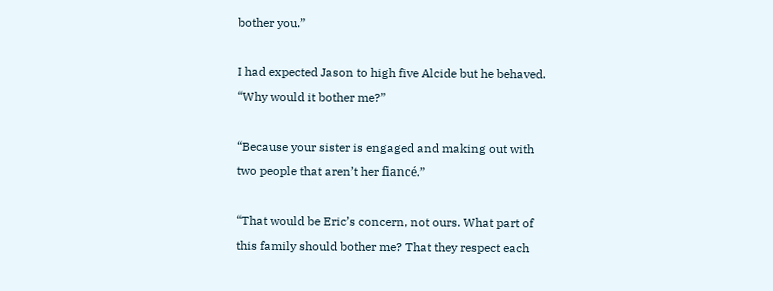bother you.”

I had expected Jason to high five Alcide but he behaved. “Why would it bother me?”

“Because your sister is engaged and making out with two people that aren’t her fiancé.”

“That would be Eric’s concern, not ours. What part of this family should bother me? That they respect each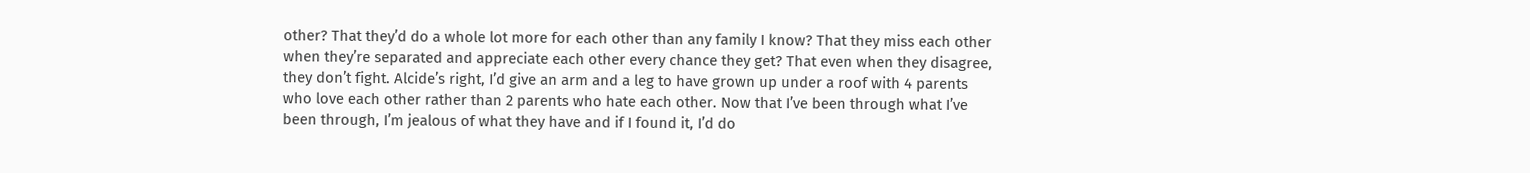other? That they’d do a whole lot more for each other than any family I know? That they miss each other when they’re separated and appreciate each other every chance they get? That even when they disagree, they don’t fight. Alcide’s right, I’d give an arm and a leg to have grown up under a roof with 4 parents who love each other rather than 2 parents who hate each other. Now that I’ve been through what I’ve been through, I’m jealous of what they have and if I found it, I’d do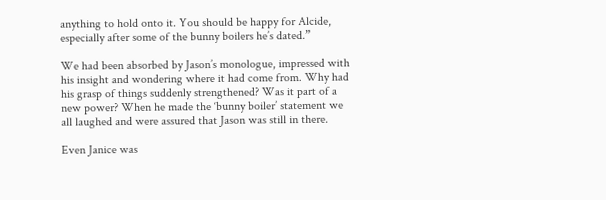anything to hold onto it. You should be happy for Alcide, especially after some of the bunny boilers he’s dated.”

We had been absorbed by Jason’s monologue, impressed with his insight and wondering where it had come from. Why had his grasp of things suddenly strengthened? Was it part of a new power? When he made the ‘bunny boiler’ statement we all laughed and were assured that Jason was still in there.

Even Janice was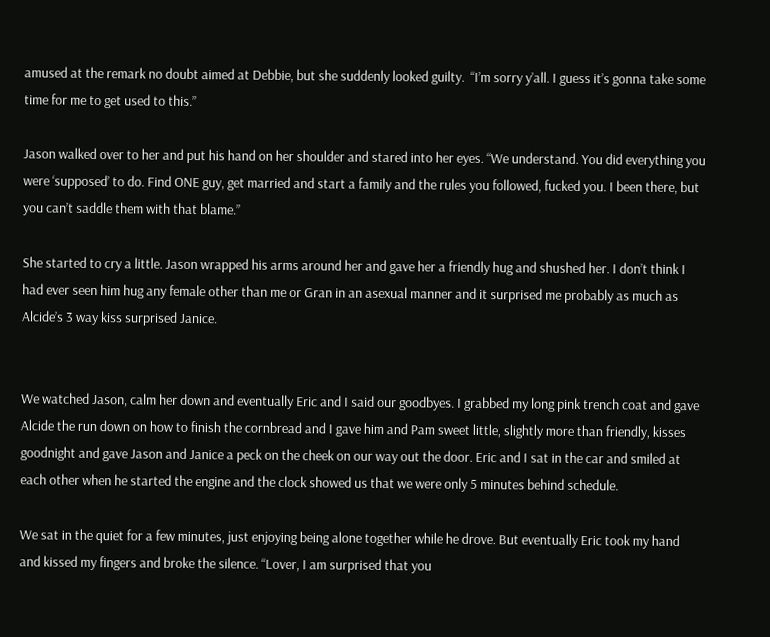amused at the remark no doubt aimed at Debbie, but she suddenly looked guilty.  “I’m sorry y’all. I guess it’s gonna take some time for me to get used to this.”

Jason walked over to her and put his hand on her shoulder and stared into her eyes. “We understand. You did everything you were ‘supposed’ to do. Find ONE guy, get married and start a family and the rules you followed, fucked you. I been there, but you can’t saddle them with that blame.”

She started to cry a little. Jason wrapped his arms around her and gave her a friendly hug and shushed her. I don’t think I had ever seen him hug any female other than me or Gran in an asexual manner and it surprised me probably as much as Alcide’s 3 way kiss surprised Janice.


We watched Jason, calm her down and eventually Eric and I said our goodbyes. I grabbed my long pink trench coat and gave Alcide the run down on how to finish the cornbread and I gave him and Pam sweet little, slightly more than friendly, kisses goodnight and gave Jason and Janice a peck on the cheek on our way out the door. Eric and I sat in the car and smiled at each other when he started the engine and the clock showed us that we were only 5 minutes behind schedule.

We sat in the quiet for a few minutes, just enjoying being alone together while he drove. But eventually Eric took my hand and kissed my fingers and broke the silence. “Lover, I am surprised that you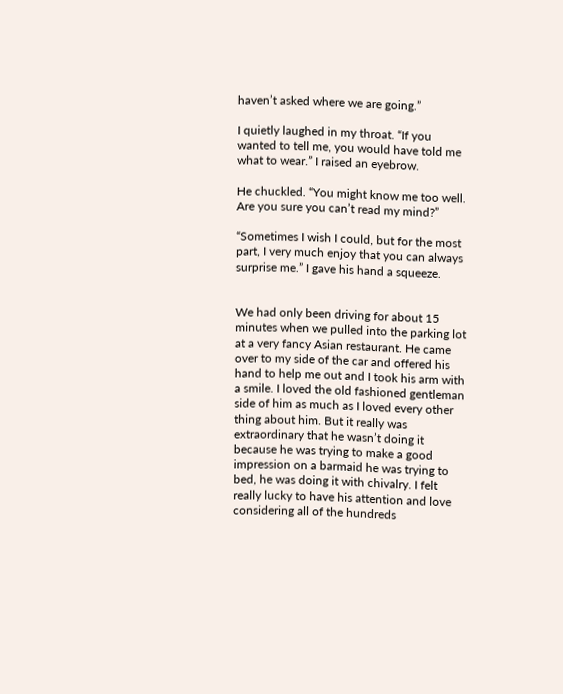haven’t asked where we are going.”

I quietly laughed in my throat. “If you wanted to tell me, you would have told me what to wear.” I raised an eyebrow.

He chuckled. “You might know me too well. Are you sure you can’t read my mind?”

“Sometimes I wish I could, but for the most part, I very much enjoy that you can always surprise me.” I gave his hand a squeeze.


We had only been driving for about 15 minutes when we pulled into the parking lot at a very fancy Asian restaurant. He came over to my side of the car and offered his hand to help me out and I took his arm with a smile. I loved the old fashioned gentleman side of him as much as I loved every other thing about him. But it really was extraordinary that he wasn’t doing it because he was trying to make a good impression on a barmaid he was trying to bed, he was doing it with chivalry. I felt really lucky to have his attention and love considering all of the hundreds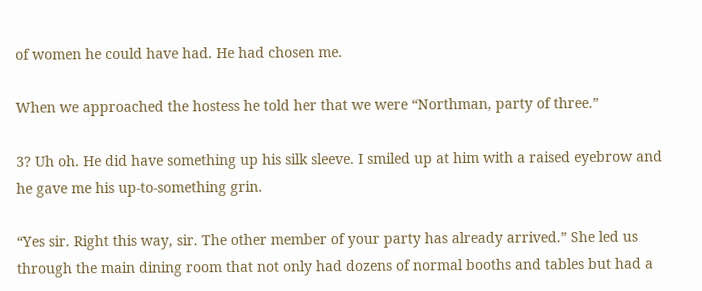of women he could have had. He had chosen me.

When we approached the hostess he told her that we were “Northman, party of three.”

3? Uh oh. He did have something up his silk sleeve. I smiled up at him with a raised eyebrow and he gave me his up-to-something grin.

“Yes sir. Right this way, sir. The other member of your party has already arrived.” She led us through the main dining room that not only had dozens of normal booths and tables but had a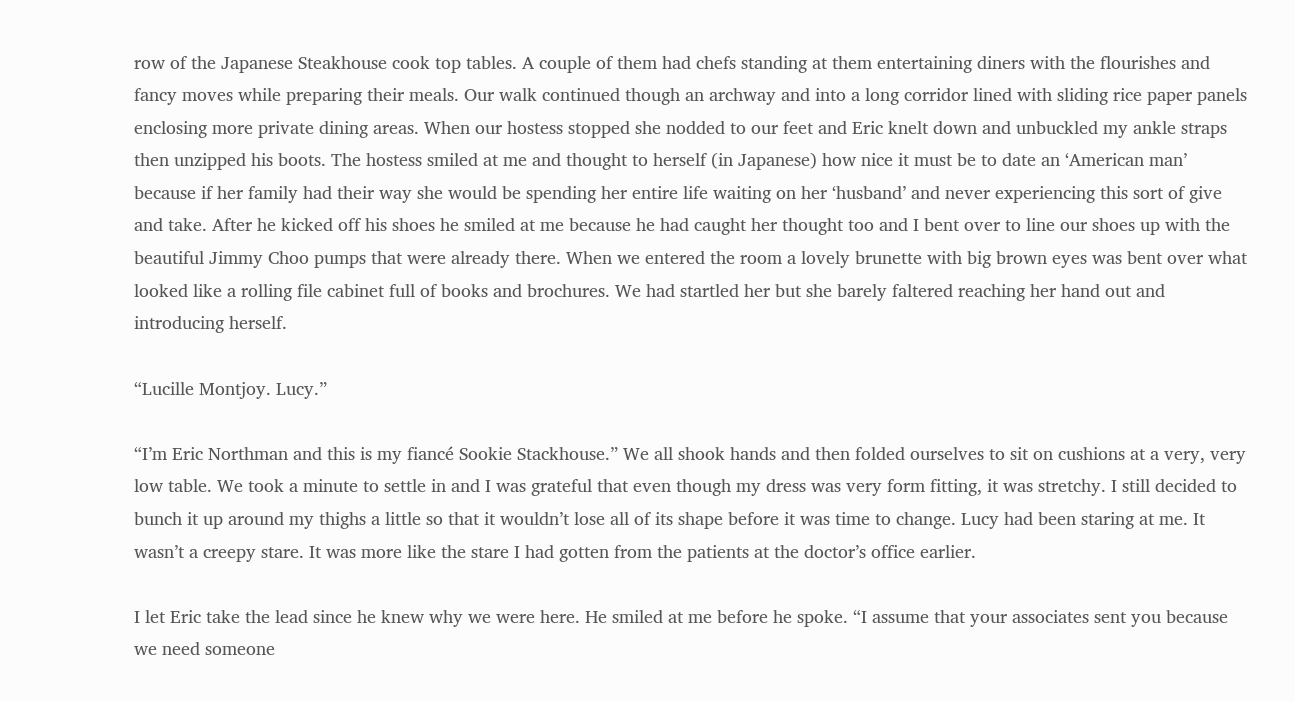row of the Japanese Steakhouse cook top tables. A couple of them had chefs standing at them entertaining diners with the flourishes and fancy moves while preparing their meals. Our walk continued though an archway and into a long corridor lined with sliding rice paper panels enclosing more private dining areas. When our hostess stopped she nodded to our feet and Eric knelt down and unbuckled my ankle straps then unzipped his boots. The hostess smiled at me and thought to herself (in Japanese) how nice it must be to date an ‘American man’ because if her family had their way she would be spending her entire life waiting on her ‘husband’ and never experiencing this sort of give and take. After he kicked off his shoes he smiled at me because he had caught her thought too and I bent over to line our shoes up with the beautiful Jimmy Choo pumps that were already there. When we entered the room a lovely brunette with big brown eyes was bent over what looked like a rolling file cabinet full of books and brochures. We had startled her but she barely faltered reaching her hand out and introducing herself.

“Lucille Montjoy. Lucy.”

“I’m Eric Northman and this is my fiancé Sookie Stackhouse.” We all shook hands and then folded ourselves to sit on cushions at a very, very low table. We took a minute to settle in and I was grateful that even though my dress was very form fitting, it was stretchy. I still decided to bunch it up around my thighs a little so that it wouldn’t lose all of its shape before it was time to change. Lucy had been staring at me. It wasn’t a creepy stare. It was more like the stare I had gotten from the patients at the doctor’s office earlier.

I let Eric take the lead since he knew why we were here. He smiled at me before he spoke. “I assume that your associates sent you because we need someone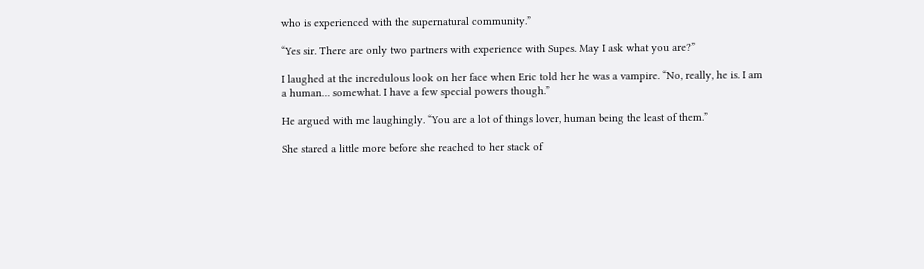who is experienced with the supernatural community.”

“Yes sir. There are only two partners with experience with Supes. May I ask what you are?”

I laughed at the incredulous look on her face when Eric told her he was a vampire. “No, really, he is. I am a human… somewhat. I have a few special powers though.”

He argued with me laughingly. “You are a lot of things lover, human being the least of them.”

She stared a little more before she reached to her stack of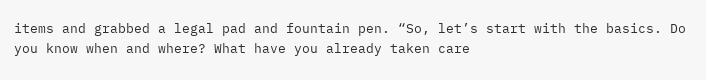items and grabbed a legal pad and fountain pen. “So, let’s start with the basics. Do you know when and where? What have you already taken care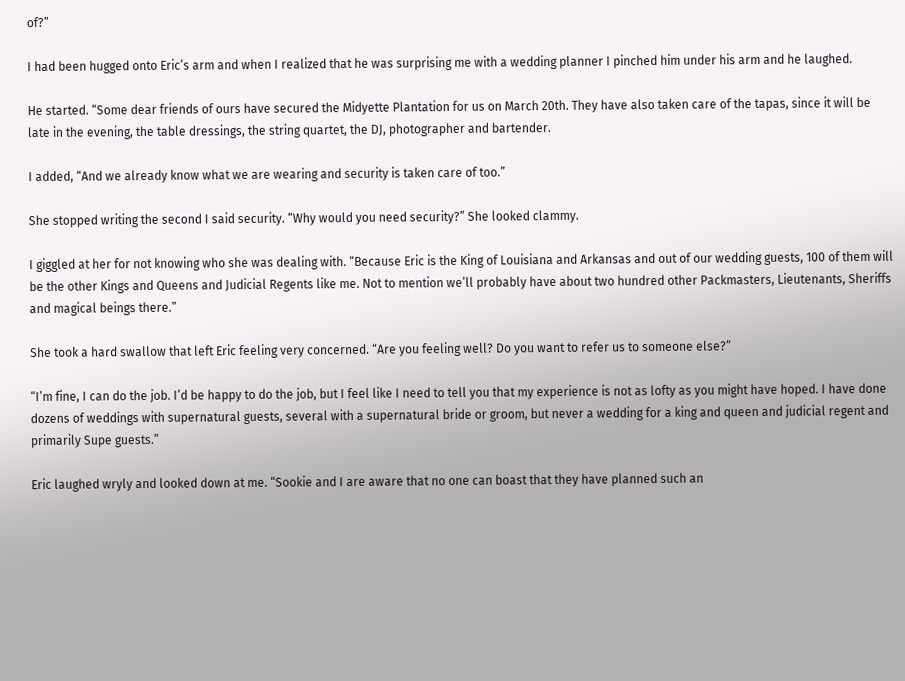of?”

I had been hugged onto Eric’s arm and when I realized that he was surprising me with a wedding planner I pinched him under his arm and he laughed.

He started. “Some dear friends of ours have secured the Midyette Plantation for us on March 20th. They have also taken care of the tapas, since it will be late in the evening, the table dressings, the string quartet, the DJ, photographer and bartender.

I added, “And we already know what we are wearing and security is taken care of too.”

She stopped writing the second I said security. “Why would you need security?” She looked clammy.

I giggled at her for not knowing who she was dealing with. “Because Eric is the King of Louisiana and Arkansas and out of our wedding guests, 100 of them will be the other Kings and Queens and Judicial Regents like me. Not to mention we’ll probably have about two hundred other Packmasters, Lieutenants, Sheriffs and magical beings there.”

She took a hard swallow that left Eric feeling very concerned. “Are you feeling well? Do you want to refer us to someone else?”

“I’m fine, I can do the job. I’d be happy to do the job, but I feel like I need to tell you that my experience is not as lofty as you might have hoped. I have done dozens of weddings with supernatural guests, several with a supernatural bride or groom, but never a wedding for a king and queen and judicial regent and primarily Supe guests.”

Eric laughed wryly and looked down at me. “Sookie and I are aware that no one can boast that they have planned such an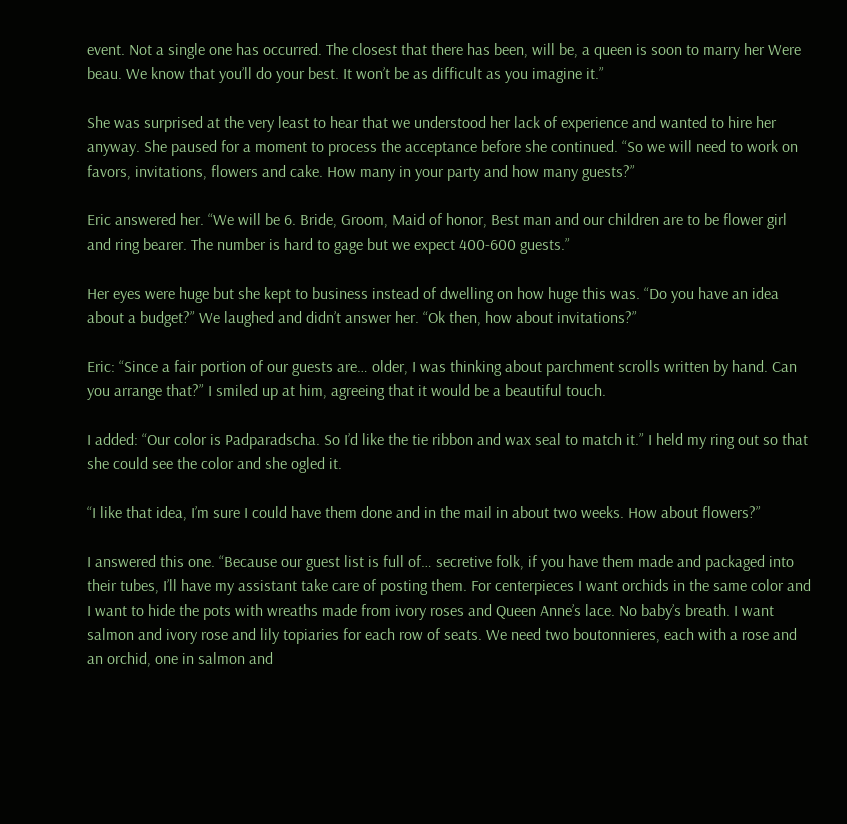event. Not a single one has occurred. The closest that there has been, will be, a queen is soon to marry her Were beau. We know that you’ll do your best. It won’t be as difficult as you imagine it.”

She was surprised at the very least to hear that we understood her lack of experience and wanted to hire her anyway. She paused for a moment to process the acceptance before she continued. “So we will need to work on favors, invitations, flowers and cake. How many in your party and how many guests?”

Eric answered her. “We will be 6. Bride, Groom, Maid of honor, Best man and our children are to be flower girl and ring bearer. The number is hard to gage but we expect 400-600 guests.”

Her eyes were huge but she kept to business instead of dwelling on how huge this was. “Do you have an idea about a budget?” We laughed and didn’t answer her. “Ok then, how about invitations?”

Eric: “Since a fair portion of our guests are… older, I was thinking about parchment scrolls written by hand. Can you arrange that?” I smiled up at him, agreeing that it would be a beautiful touch.

I added: “Our color is Padparadscha. So I’d like the tie ribbon and wax seal to match it.” I held my ring out so that she could see the color and she ogled it.

“I like that idea, I’m sure I could have them done and in the mail in about two weeks. How about flowers?”

I answered this one. “Because our guest list is full of… secretive folk, if you have them made and packaged into their tubes, I’ll have my assistant take care of posting them. For centerpieces I want orchids in the same color and I want to hide the pots with wreaths made from ivory roses and Queen Anne’s lace. No baby’s breath. I want salmon and ivory rose and lily topiaries for each row of seats. We need two boutonnieres, each with a rose and an orchid, one in salmon and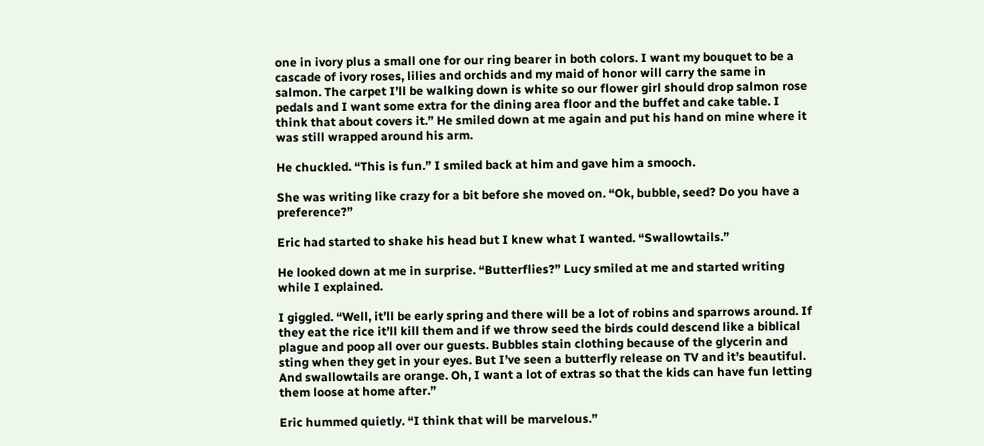one in ivory plus a small one for our ring bearer in both colors. I want my bouquet to be a cascade of ivory roses, lilies and orchids and my maid of honor will carry the same in salmon. The carpet I’ll be walking down is white so our flower girl should drop salmon rose pedals and I want some extra for the dining area floor and the buffet and cake table. I think that about covers it.” He smiled down at me again and put his hand on mine where it was still wrapped around his arm.

He chuckled. “This is fun.” I smiled back at him and gave him a smooch.

She was writing like crazy for a bit before she moved on. “Ok, bubble, seed? Do you have a preference?”

Eric had started to shake his head but I knew what I wanted. “Swallowtails.”

He looked down at me in surprise. “Butterflies?” Lucy smiled at me and started writing while I explained.

I giggled. “Well, it’ll be early spring and there will be a lot of robins and sparrows around. If they eat the rice it’ll kill them and if we throw seed the birds could descend like a biblical plague and poop all over our guests. Bubbles stain clothing because of the glycerin and sting when they get in your eyes. But I’ve seen a butterfly release on TV and it’s beautiful. And swallowtails are orange. Oh, I want a lot of extras so that the kids can have fun letting them loose at home after.”

Eric hummed quietly. “I think that will be marvelous.”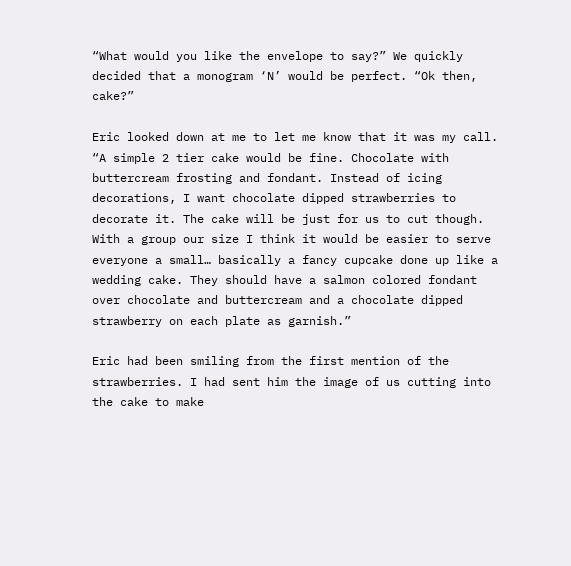“What would you like the envelope to say?” We quickly decided that a monogram ‘N’ would be perfect. “Ok then, cake?”

Eric looked down at me to let me know that it was my call. “A simple 2 tier cake would be fine. Chocolate with buttercream frosting and fondant. Instead of icing decorations, I want chocolate dipped strawberries to decorate it. The cake will be just for us to cut though. With a group our size I think it would be easier to serve everyone a small… basically a fancy cupcake done up like a wedding cake. They should have a salmon colored fondant over chocolate and buttercream and a chocolate dipped strawberry on each plate as garnish.”

Eric had been smiling from the first mention of the strawberries. I had sent him the image of us cutting into the cake to make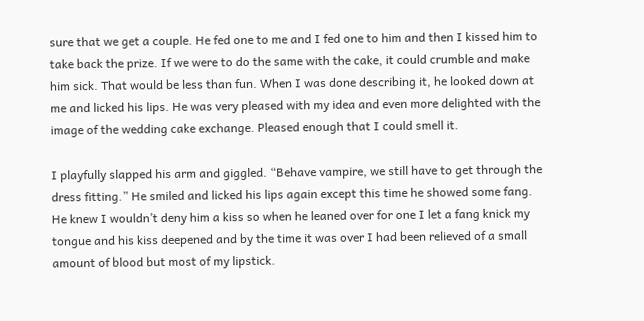sure that we get a couple. He fed one to me and I fed one to him and then I kissed him to take back the prize. If we were to do the same with the cake, it could crumble and make him sick. That would be less than fun. When I was done describing it, he looked down at me and licked his lips. He was very pleased with my idea and even more delighted with the image of the wedding cake exchange. Pleased enough that I could smell it.

I playfully slapped his arm and giggled. “Behave vampire, we still have to get through the dress fitting.” He smiled and licked his lips again except this time he showed some fang. He knew I wouldn’t deny him a kiss so when he leaned over for one I let a fang knick my tongue and his kiss deepened and by the time it was over I had been relieved of a small amount of blood but most of my lipstick.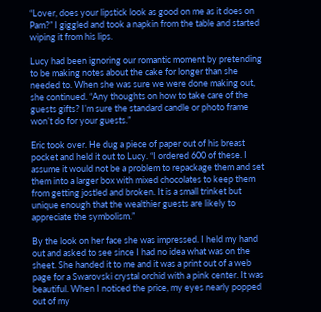“Lover, does your lipstick look as good on me as it does on Pam?” I giggled and took a napkin from the table and started wiping it from his lips.

Lucy had been ignoring our romantic moment by pretending to be making notes about the cake for longer than she needed to. When she was sure we were done making out, she continued. “Any thoughts on how to take care of the guests gifts? I’m sure the standard candle or photo frame won’t do for your guests.”

Eric took over. He dug a piece of paper out of his breast pocket and held it out to Lucy. “I ordered 600 of these. I assume it would not be a problem to repackage them and set them into a larger box with mixed chocolates to keep them from getting jostled and broken. It is a small trinket but unique enough that the wealthier guests are likely to appreciate the symbolism.”

By the look on her face she was impressed. I held my hand out and asked to see since I had no idea what was on the sheet. She handed it to me and it was a print out of a web page for a Swarovski crystal orchid with a pink center. It was beautiful. When I noticed the price, my eyes nearly popped out of my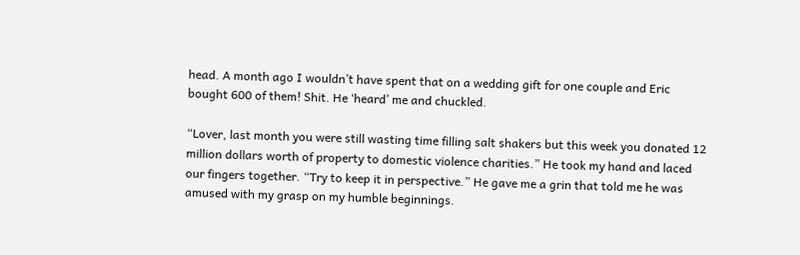head. A month ago I wouldn’t have spent that on a wedding gift for one couple and Eric bought 600 of them! Shit. He ‘heard’ me and chuckled.

“Lover, last month you were still wasting time filling salt shakers but this week you donated 12 million dollars worth of property to domestic violence charities.” He took my hand and laced our fingers together. “Try to keep it in perspective.” He gave me a grin that told me he was amused with my grasp on my humble beginnings.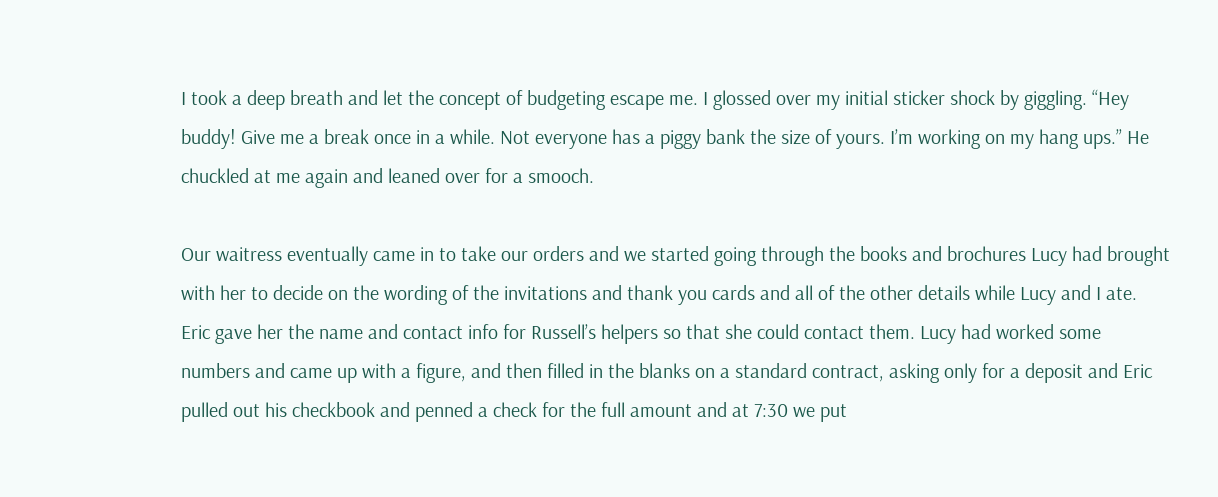I took a deep breath and let the concept of budgeting escape me. I glossed over my initial sticker shock by giggling. “Hey buddy! Give me a break once in a while. Not everyone has a piggy bank the size of yours. I’m working on my hang ups.” He chuckled at me again and leaned over for a smooch.

Our waitress eventually came in to take our orders and we started going through the books and brochures Lucy had brought with her to decide on the wording of the invitations and thank you cards and all of the other details while Lucy and I ate. Eric gave her the name and contact info for Russell’s helpers so that she could contact them. Lucy had worked some numbers and came up with a figure, and then filled in the blanks on a standard contract, asking only for a deposit and Eric pulled out his checkbook and penned a check for the full amount and at 7:30 we put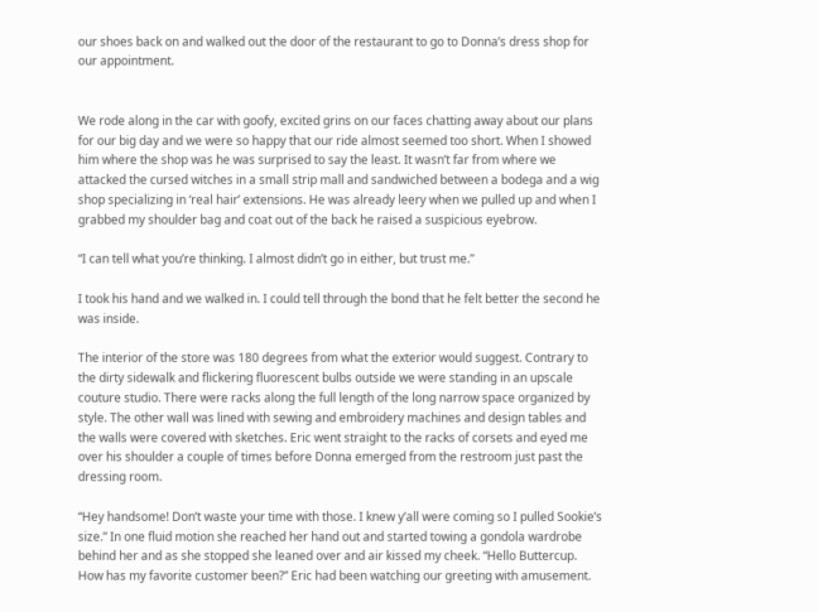our shoes back on and walked out the door of the restaurant to go to Donna’s dress shop for our appointment.


We rode along in the car with goofy, excited grins on our faces chatting away about our plans for our big day and we were so happy that our ride almost seemed too short. When I showed him where the shop was he was surprised to say the least. It wasn’t far from where we attacked the cursed witches in a small strip mall and sandwiched between a bodega and a wig shop specializing in ‘real hair’ extensions. He was already leery when we pulled up and when I grabbed my shoulder bag and coat out of the back he raised a suspicious eyebrow.

“I can tell what you’re thinking. I almost didn’t go in either, but trust me.”

I took his hand and we walked in. I could tell through the bond that he felt better the second he was inside.

The interior of the store was 180 degrees from what the exterior would suggest. Contrary to the dirty sidewalk and flickering fluorescent bulbs outside we were standing in an upscale couture studio. There were racks along the full length of the long narrow space organized by style. The other wall was lined with sewing and embroidery machines and design tables and the walls were covered with sketches. Eric went straight to the racks of corsets and eyed me over his shoulder a couple of times before Donna emerged from the restroom just past the dressing room.

“Hey handsome! Don’t waste your time with those. I knew y’all were coming so I pulled Sookie’s size.” In one fluid motion she reached her hand out and started towing a gondola wardrobe behind her and as she stopped she leaned over and air kissed my cheek. “Hello Buttercup. How has my favorite customer been?” Eric had been watching our greeting with amusement.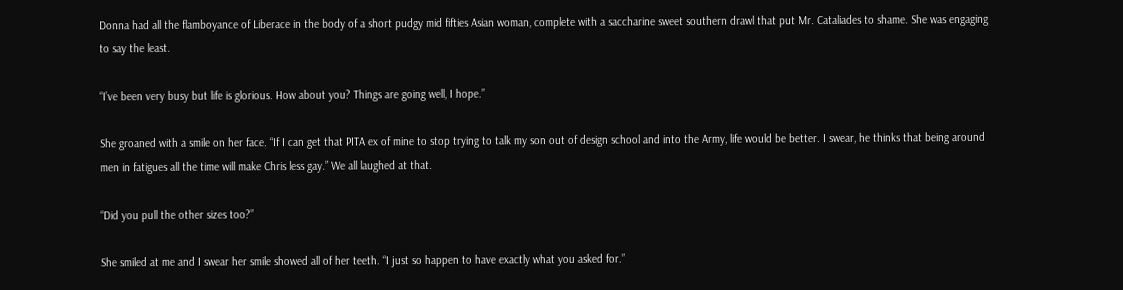Donna had all the flamboyance of Liberace in the body of a short pudgy mid fifties Asian woman, complete with a saccharine sweet southern drawl that put Mr. Cataliades to shame. She was engaging to say the least.

“I’ve been very busy but life is glorious. How about you? Things are going well, I hope.”

She groaned with a smile on her face. “If I can get that PITA ex of mine to stop trying to talk my son out of design school and into the Army, life would be better. I swear, he thinks that being around men in fatigues all the time will make Chris less gay.” We all laughed at that.

“Did you pull the other sizes too?”

She smiled at me and I swear her smile showed all of her teeth. “I just so happen to have exactly what you asked for.”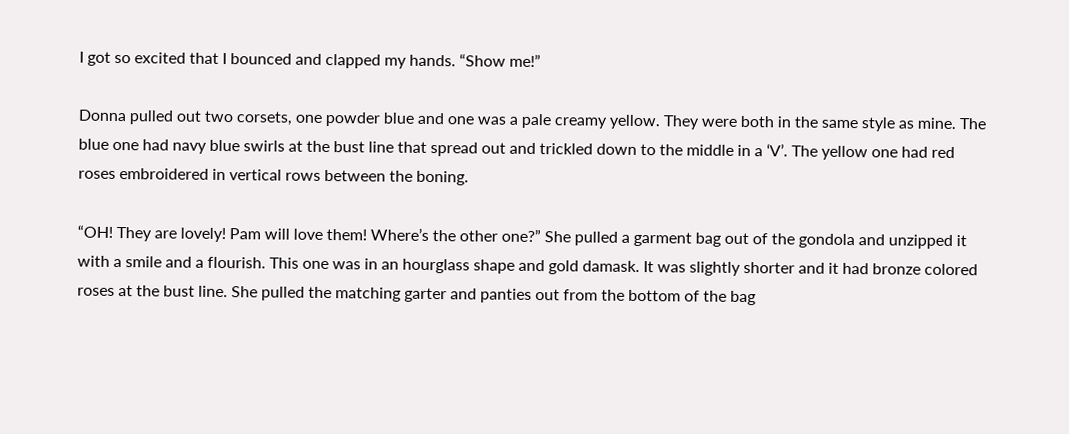I got so excited that I bounced and clapped my hands. “Show me!”

Donna pulled out two corsets, one powder blue and one was a pale creamy yellow. They were both in the same style as mine. The blue one had navy blue swirls at the bust line that spread out and trickled down to the middle in a ‘V’. The yellow one had red roses embroidered in vertical rows between the boning.

“OH! They are lovely! Pam will love them! Where’s the other one?” She pulled a garment bag out of the gondola and unzipped it with a smile and a flourish. This one was in an hourglass shape and gold damask. It was slightly shorter and it had bronze colored roses at the bust line. She pulled the matching garter and panties out from the bottom of the bag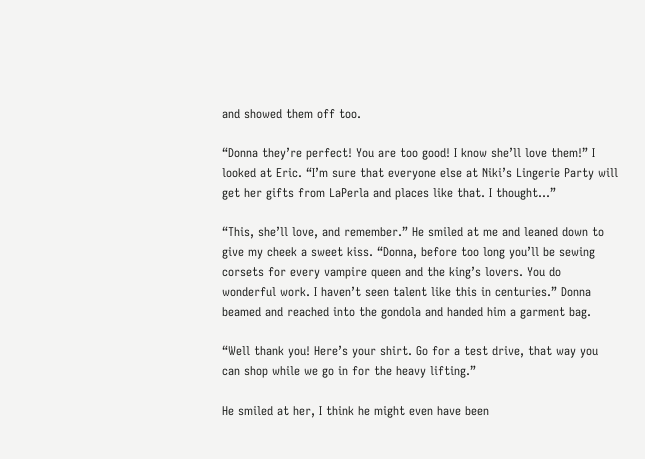and showed them off too.

“Donna they’re perfect! You are too good! I know she’ll love them!” I looked at Eric. “I’m sure that everyone else at Niki’s Lingerie Party will get her gifts from LaPerla and places like that. I thought…”

“This, she’ll love, and remember.” He smiled at me and leaned down to give my cheek a sweet kiss. “Donna, before too long you’ll be sewing corsets for every vampire queen and the king’s lovers. You do wonderful work. I haven’t seen talent like this in centuries.” Donna beamed and reached into the gondola and handed him a garment bag.

“Well thank you! Here’s your shirt. Go for a test drive, that way you can shop while we go in for the heavy lifting.”

He smiled at her, I think he might even have been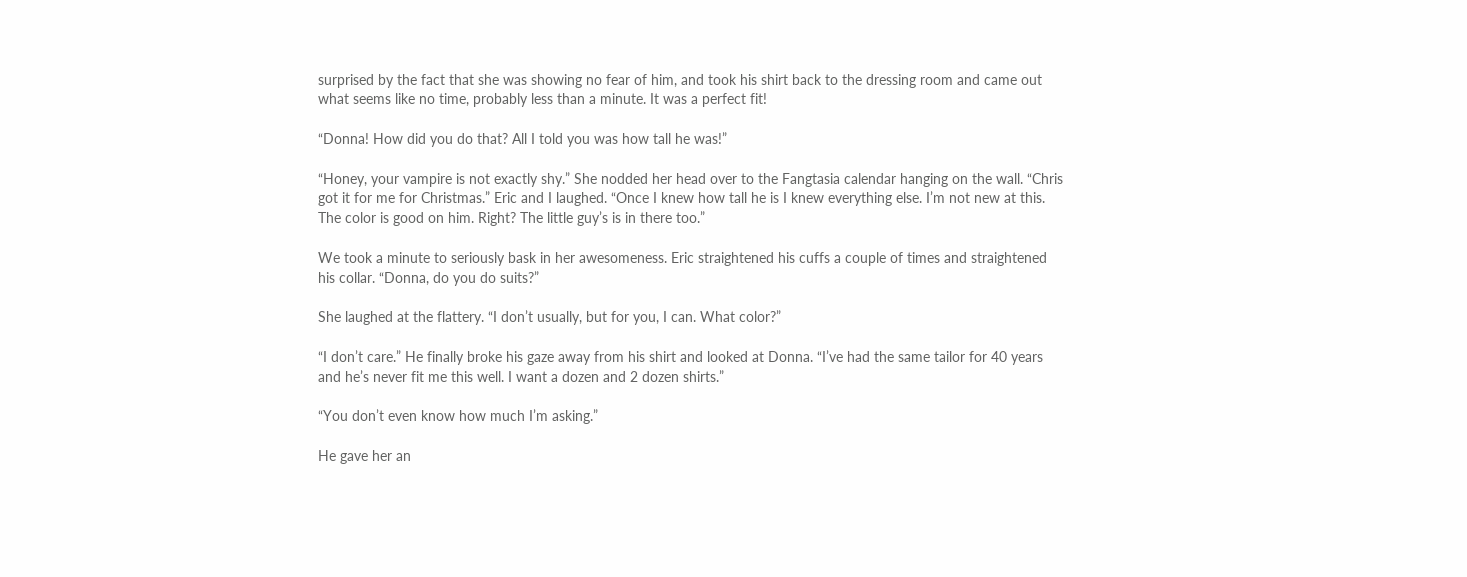surprised by the fact that she was showing no fear of him, and took his shirt back to the dressing room and came out what seems like no time, probably less than a minute. It was a perfect fit!

“Donna! How did you do that? All I told you was how tall he was!”

“Honey, your vampire is not exactly shy.” She nodded her head over to the Fangtasia calendar hanging on the wall. “Chris got it for me for Christmas.” Eric and I laughed. “Once I knew how tall he is I knew everything else. I’m not new at this. The color is good on him. Right? The little guy’s is in there too.”

We took a minute to seriously bask in her awesomeness. Eric straightened his cuffs a couple of times and straightened his collar. “Donna, do you do suits?”

She laughed at the flattery. “I don’t usually, but for you, I can. What color?”

“I don’t care.” He finally broke his gaze away from his shirt and looked at Donna. “I’ve had the same tailor for 40 years and he’s never fit me this well. I want a dozen and 2 dozen shirts.”

“You don’t even know how much I’m asking.”

He gave her an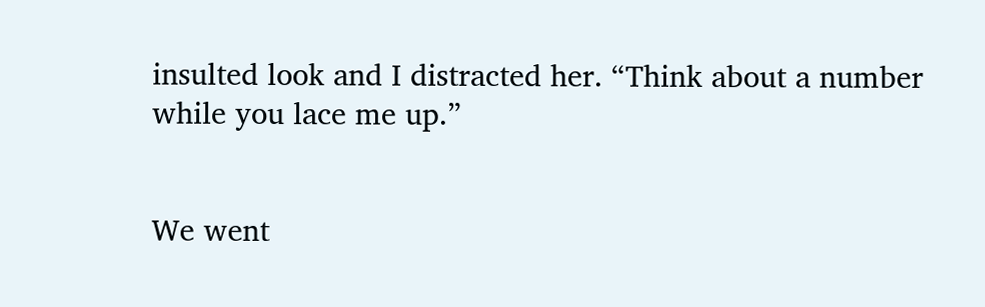insulted look and I distracted her. “Think about a number while you lace me up.”


We went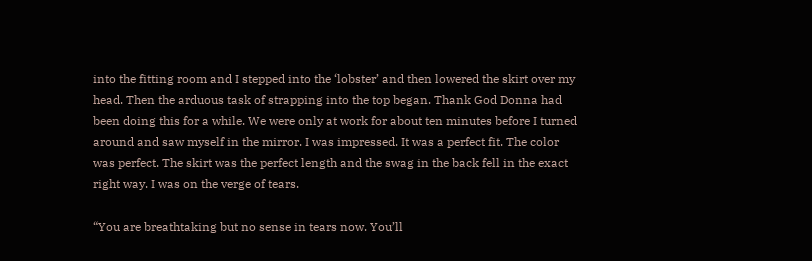into the fitting room and I stepped into the ‘lobster’ and then lowered the skirt over my head. Then the arduous task of strapping into the top began. Thank God Donna had been doing this for a while. We were only at work for about ten minutes before I turned around and saw myself in the mirror. I was impressed. It was a perfect fit. The color was perfect. The skirt was the perfect length and the swag in the back fell in the exact right way. I was on the verge of tears.

“You are breathtaking but no sense in tears now. You’ll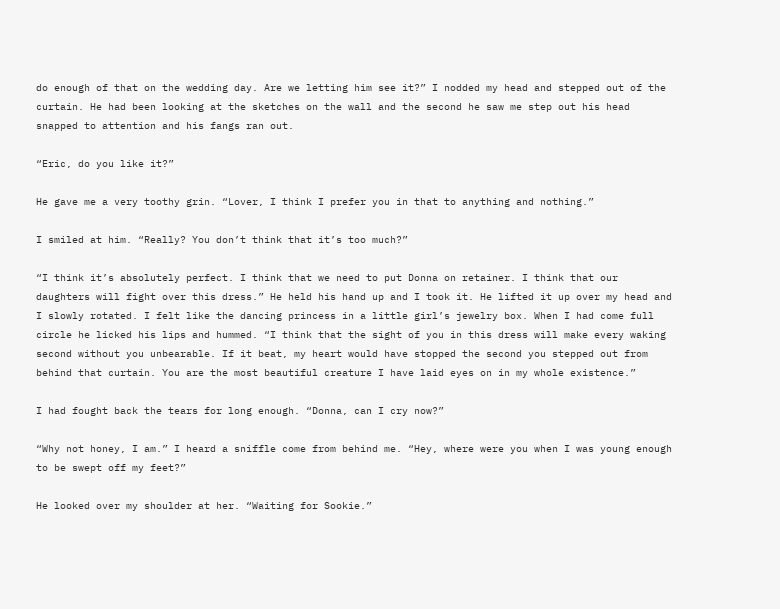do enough of that on the wedding day. Are we letting him see it?” I nodded my head and stepped out of the curtain. He had been looking at the sketches on the wall and the second he saw me step out his head snapped to attention and his fangs ran out.

“Eric, do you like it?”

He gave me a very toothy grin. “Lover, I think I prefer you in that to anything and nothing.”

I smiled at him. “Really? You don’t think that it’s too much?”

“I think it’s absolutely perfect. I think that we need to put Donna on retainer. I think that our daughters will fight over this dress.” He held his hand up and I took it. He lifted it up over my head and I slowly rotated. I felt like the dancing princess in a little girl’s jewelry box. When I had come full circle he licked his lips and hummed. “I think that the sight of you in this dress will make every waking second without you unbearable. If it beat, my heart would have stopped the second you stepped out from behind that curtain. You are the most beautiful creature I have laid eyes on in my whole existence.”

I had fought back the tears for long enough. “Donna, can I cry now?”

“Why not honey, I am.” I heard a sniffle come from behind me. “Hey, where were you when I was young enough to be swept off my feet?”

He looked over my shoulder at her. “Waiting for Sookie.”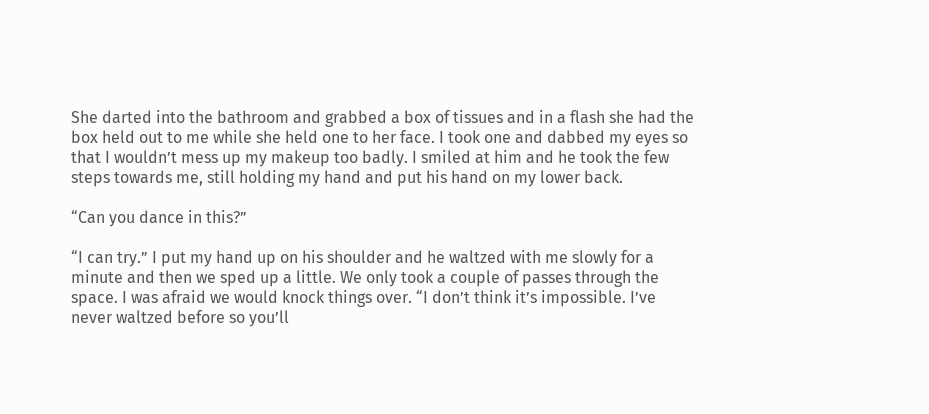She darted into the bathroom and grabbed a box of tissues and in a flash she had the box held out to me while she held one to her face. I took one and dabbed my eyes so that I wouldn’t mess up my makeup too badly. I smiled at him and he took the few steps towards me, still holding my hand and put his hand on my lower back.

“Can you dance in this?”

“I can try.” I put my hand up on his shoulder and he waltzed with me slowly for a minute and then we sped up a little. We only took a couple of passes through the space. I was afraid we would knock things over. “I don’t think it’s impossible. I’ve never waltzed before so you’ll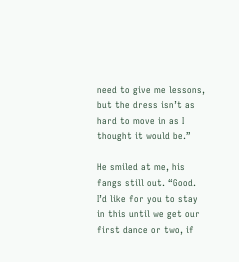need to give me lessons, but the dress isn’t as hard to move in as I thought it would be.”

He smiled at me, his fangs still out. “Good. I’d like for you to stay in this until we get our first dance or two, if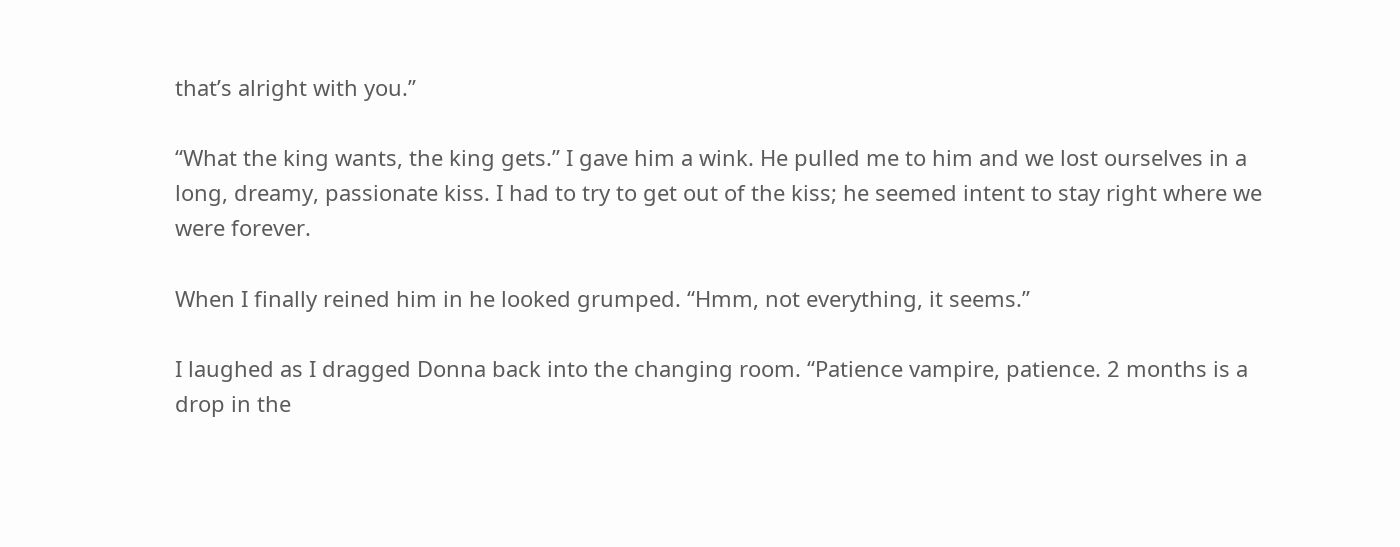that’s alright with you.”

“What the king wants, the king gets.” I gave him a wink. He pulled me to him and we lost ourselves in a long, dreamy, passionate kiss. I had to try to get out of the kiss; he seemed intent to stay right where we were forever.

When I finally reined him in he looked grumped. “Hmm, not everything, it seems.”

I laughed as I dragged Donna back into the changing room. “Patience vampire, patience. 2 months is a drop in the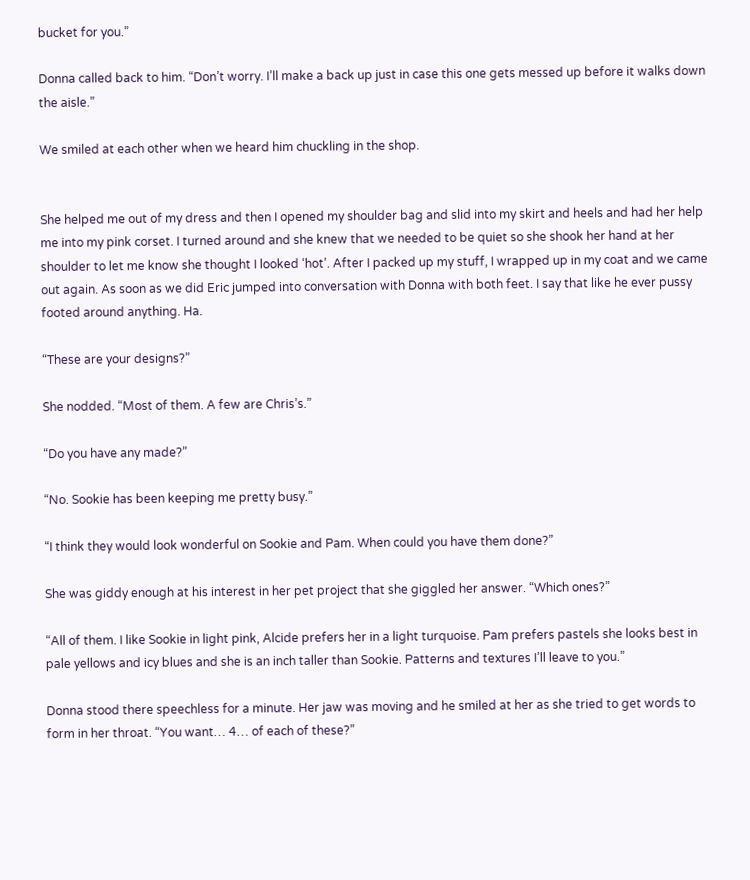bucket for you.”

Donna called back to him. “Don’t worry. I’ll make a back up just in case this one gets messed up before it walks down the aisle.”

We smiled at each other when we heard him chuckling in the shop.


She helped me out of my dress and then I opened my shoulder bag and slid into my skirt and heels and had her help me into my pink corset. I turned around and she knew that we needed to be quiet so she shook her hand at her shoulder to let me know she thought I looked ‘hot’. After I packed up my stuff, I wrapped up in my coat and we came out again. As soon as we did Eric jumped into conversation with Donna with both feet. I say that like he ever pussy footed around anything. Ha.

“These are your designs?”

She nodded. “Most of them. A few are Chris’s.”

“Do you have any made?”

“No. Sookie has been keeping me pretty busy.”

“I think they would look wonderful on Sookie and Pam. When could you have them done?”

She was giddy enough at his interest in her pet project that she giggled her answer. “Which ones?”

“All of them. I like Sookie in light pink, Alcide prefers her in a light turquoise. Pam prefers pastels she looks best in pale yellows and icy blues and she is an inch taller than Sookie. Patterns and textures I’ll leave to you.”

Donna stood there speechless for a minute. Her jaw was moving and he smiled at her as she tried to get words to form in her throat. “You want… 4… of each of these?”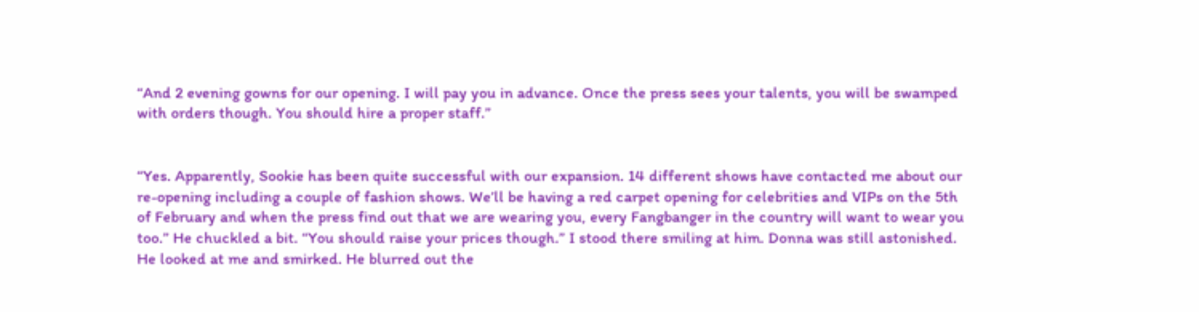“And 2 evening gowns for our opening. I will pay you in advance. Once the press sees your talents, you will be swamped with orders though. You should hire a proper staff.”


“Yes. Apparently, Sookie has been quite successful with our expansion. 14 different shows have contacted me about our re-opening including a couple of fashion shows. We’ll be having a red carpet opening for celebrities and VIPs on the 5th of February and when the press find out that we are wearing you, every Fangbanger in the country will want to wear you too.” He chuckled a bit. “You should raise your prices though.” I stood there smiling at him. Donna was still astonished. He looked at me and smirked. He blurred out the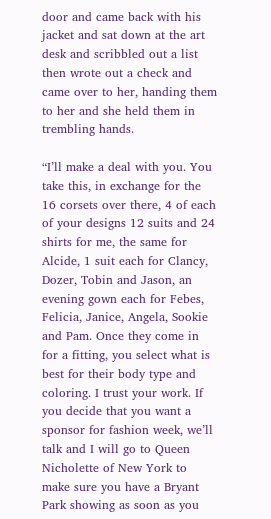door and came back with his jacket and sat down at the art desk and scribbled out a list then wrote out a check and came over to her, handing them to her and she held them in trembling hands.

“I’ll make a deal with you. You take this, in exchange for the 16 corsets over there, 4 of each of your designs 12 suits and 24 shirts for me, the same for Alcide, 1 suit each for Clancy, Dozer, Tobin and Jason, an evening gown each for Febes, Felicia, Janice, Angela, Sookie and Pam. Once they come in for a fitting, you select what is best for their body type and coloring. I trust your work. If you decide that you want a sponsor for fashion week, we’ll talk and I will go to Queen Nicholette of New York to make sure you have a Bryant Park showing as soon as you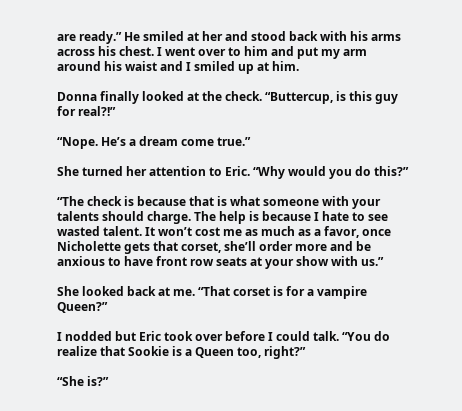are ready.” He smiled at her and stood back with his arms across his chest. I went over to him and put my arm around his waist and I smiled up at him.

Donna finally looked at the check. “Buttercup, is this guy for real?!”

“Nope. He’s a dream come true.”

She turned her attention to Eric. “Why would you do this?”

“The check is because that is what someone with your talents should charge. The help is because I hate to see wasted talent. It won’t cost me as much as a favor, once Nicholette gets that corset, she’ll order more and be anxious to have front row seats at your show with us.”

She looked back at me. “That corset is for a vampire Queen?”

I nodded but Eric took over before I could talk. “You do realize that Sookie is a Queen too, right?”

“She is?”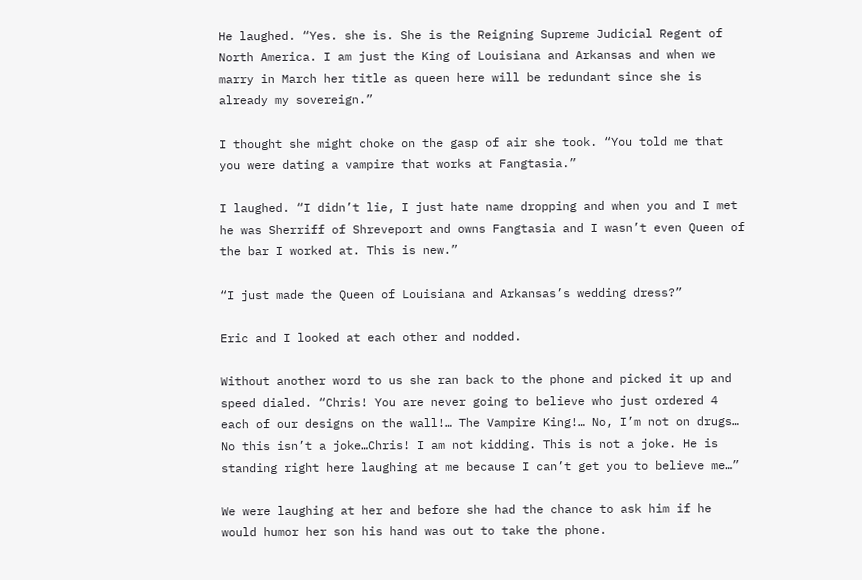He laughed. “Yes. she is. She is the Reigning Supreme Judicial Regent of North America. I am just the King of Louisiana and Arkansas and when we marry in March her title as queen here will be redundant since she is already my sovereign.”

I thought she might choke on the gasp of air she took. “You told me that you were dating a vampire that works at Fangtasia.”

I laughed. “I didn’t lie, I just hate name dropping and when you and I met he was Sherriff of Shreveport and owns Fangtasia and I wasn’t even Queen of the bar I worked at. This is new.”

“I just made the Queen of Louisiana and Arkansas’s wedding dress?”

Eric and I looked at each other and nodded.

Without another word to us she ran back to the phone and picked it up and speed dialed. “Chris! You are never going to believe who just ordered 4 each of our designs on the wall!… The Vampire King!… No, I’m not on drugs… No this isn’t a joke…Chris! I am not kidding. This is not a joke. He is standing right here laughing at me because I can’t get you to believe me…”

We were laughing at her and before she had the chance to ask him if he would humor her son his hand was out to take the phone.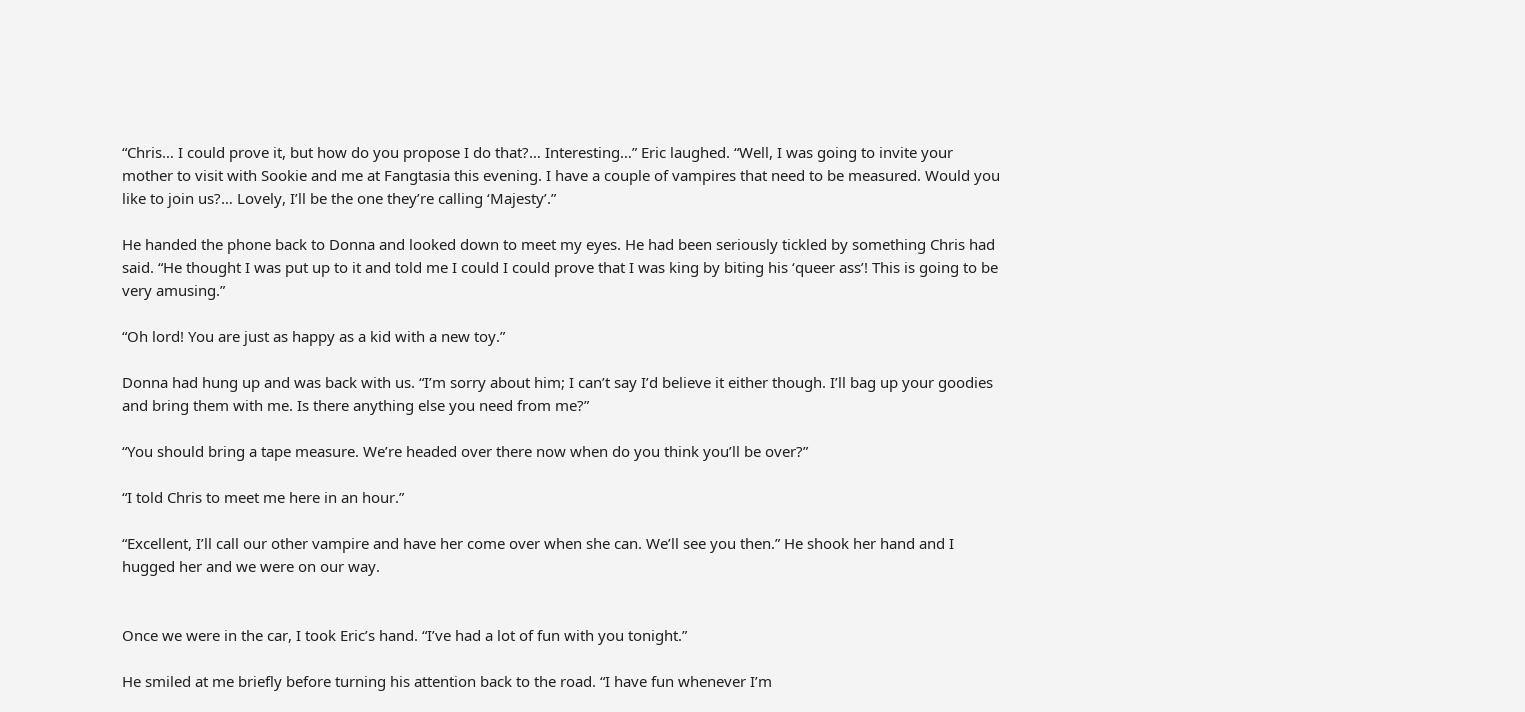“Chris… I could prove it, but how do you propose I do that?… Interesting…” Eric laughed. “Well, I was going to invite your mother to visit with Sookie and me at Fangtasia this evening. I have a couple of vampires that need to be measured. Would you like to join us?… Lovely, I’ll be the one they’re calling ‘Majesty’.”

He handed the phone back to Donna and looked down to meet my eyes. He had been seriously tickled by something Chris had said. “He thought I was put up to it and told me I could I could prove that I was king by biting his ‘queer ass’! This is going to be very amusing.”

“Oh lord! You are just as happy as a kid with a new toy.”

Donna had hung up and was back with us. “I’m sorry about him; I can’t say I’d believe it either though. I’ll bag up your goodies and bring them with me. Is there anything else you need from me?”

“You should bring a tape measure. We’re headed over there now when do you think you’ll be over?”

“I told Chris to meet me here in an hour.”

“Excellent, I’ll call our other vampire and have her come over when she can. We’ll see you then.” He shook her hand and I hugged her and we were on our way.


Once we were in the car, I took Eric’s hand. “I’ve had a lot of fun with you tonight.”

He smiled at me briefly before turning his attention back to the road. “I have fun whenever I’m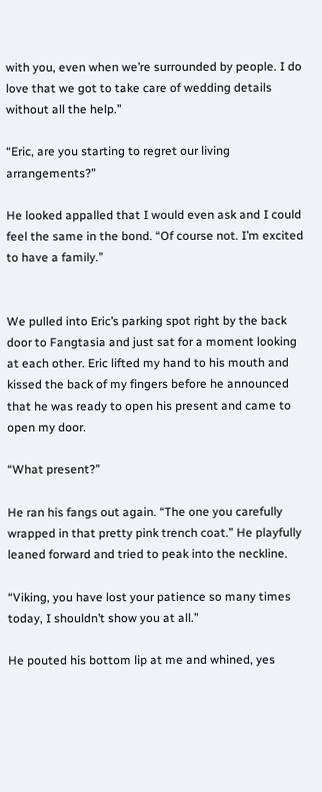with you, even when we’re surrounded by people. I do love that we got to take care of wedding details without all the help.”

“Eric, are you starting to regret our living arrangements?”

He looked appalled that I would even ask and I could feel the same in the bond. “Of course not. I’m excited to have a family.”


We pulled into Eric’s parking spot right by the back door to Fangtasia and just sat for a moment looking at each other. Eric lifted my hand to his mouth and kissed the back of my fingers before he announced that he was ready to open his present and came to open my door.

“What present?”

He ran his fangs out again. “The one you carefully wrapped in that pretty pink trench coat.” He playfully leaned forward and tried to peak into the neckline.

“Viking, you have lost your patience so many times today, I shouldn’t show you at all.”

He pouted his bottom lip at me and whined, yes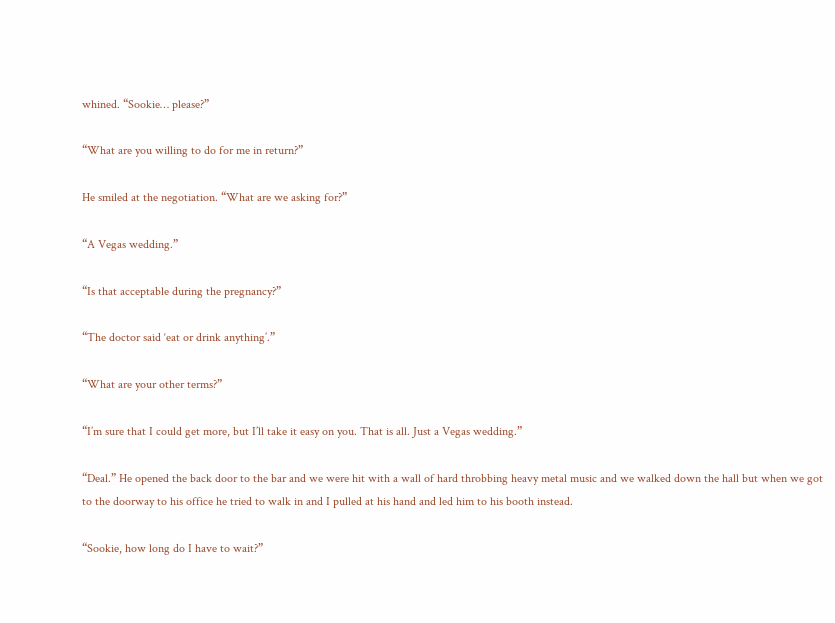whined. “Sookie… please?”

“What are you willing to do for me in return?”

He smiled at the negotiation. “What are we asking for?”

“A Vegas wedding.”

“Is that acceptable during the pregnancy?”

“The doctor said ‘eat or drink anything’.”

“What are your other terms?”

“I’m sure that I could get more, but I’ll take it easy on you. That is all. Just a Vegas wedding.”

“Deal.” He opened the back door to the bar and we were hit with a wall of hard throbbing heavy metal music and we walked down the hall but when we got to the doorway to his office he tried to walk in and I pulled at his hand and led him to his booth instead.

“Sookie, how long do I have to wait?”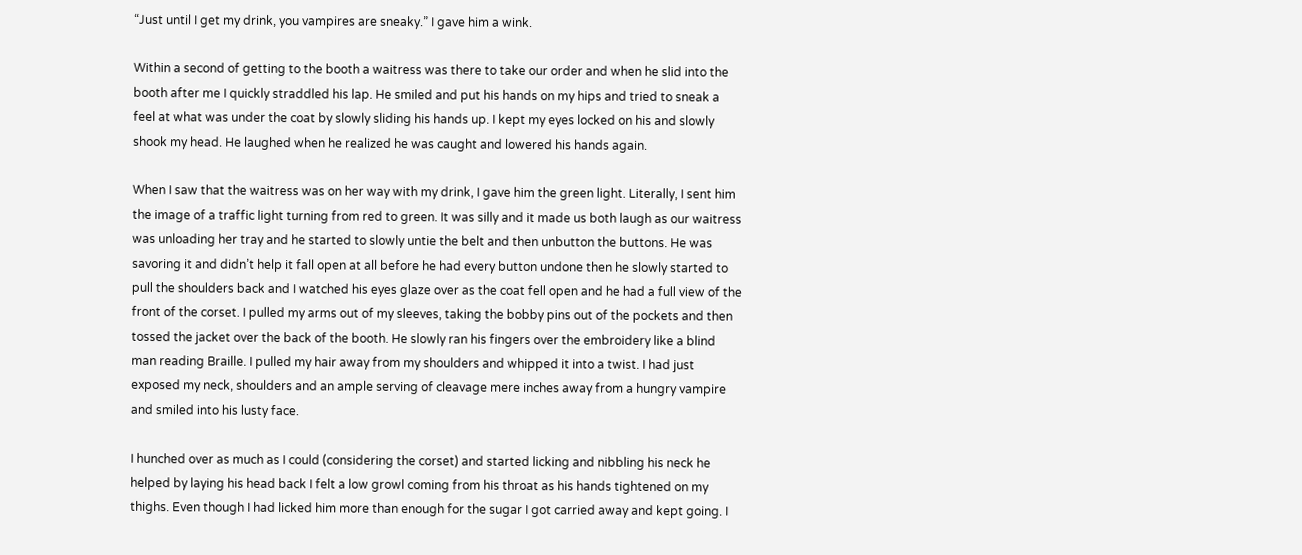“Just until I get my drink, you vampires are sneaky.” I gave him a wink.

Within a second of getting to the booth a waitress was there to take our order and when he slid into the booth after me I quickly straddled his lap. He smiled and put his hands on my hips and tried to sneak a feel at what was under the coat by slowly sliding his hands up. I kept my eyes locked on his and slowly shook my head. He laughed when he realized he was caught and lowered his hands again.

When I saw that the waitress was on her way with my drink, I gave him the green light. Literally, I sent him the image of a traffic light turning from red to green. It was silly and it made us both laugh as our waitress was unloading her tray and he started to slowly untie the belt and then unbutton the buttons. He was savoring it and didn’t help it fall open at all before he had every button undone then he slowly started to pull the shoulders back and I watched his eyes glaze over as the coat fell open and he had a full view of the front of the corset. I pulled my arms out of my sleeves, taking the bobby pins out of the pockets and then tossed the jacket over the back of the booth. He slowly ran his fingers over the embroidery like a blind man reading Braille. I pulled my hair away from my shoulders and whipped it into a twist. I had just exposed my neck, shoulders and an ample serving of cleavage mere inches away from a hungry vampire and smiled into his lusty face.

I hunched over as much as I could (considering the corset) and started licking and nibbling his neck he helped by laying his head back I felt a low growl coming from his throat as his hands tightened on my thighs. Even though I had licked him more than enough for the sugar I got carried away and kept going. I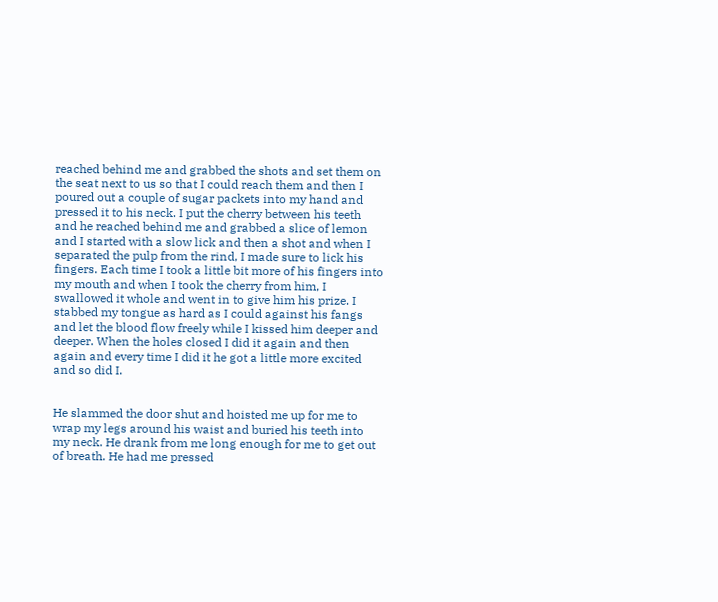reached behind me and grabbed the shots and set them on the seat next to us so that I could reach them and then I poured out a couple of sugar packets into my hand and pressed it to his neck. I put the cherry between his teeth and he reached behind me and grabbed a slice of lemon and I started with a slow lick and then a shot and when I separated the pulp from the rind, I made sure to lick his fingers. Each time I took a little bit more of his fingers into my mouth and when I took the cherry from him, I swallowed it whole and went in to give him his prize. I stabbed my tongue as hard as I could against his fangs and let the blood flow freely while I kissed him deeper and deeper. When the holes closed I did it again and then again and every time I did it he got a little more excited and so did I.


He slammed the door shut and hoisted me up for me to wrap my legs around his waist and buried his teeth into my neck. He drank from me long enough for me to get out of breath. He had me pressed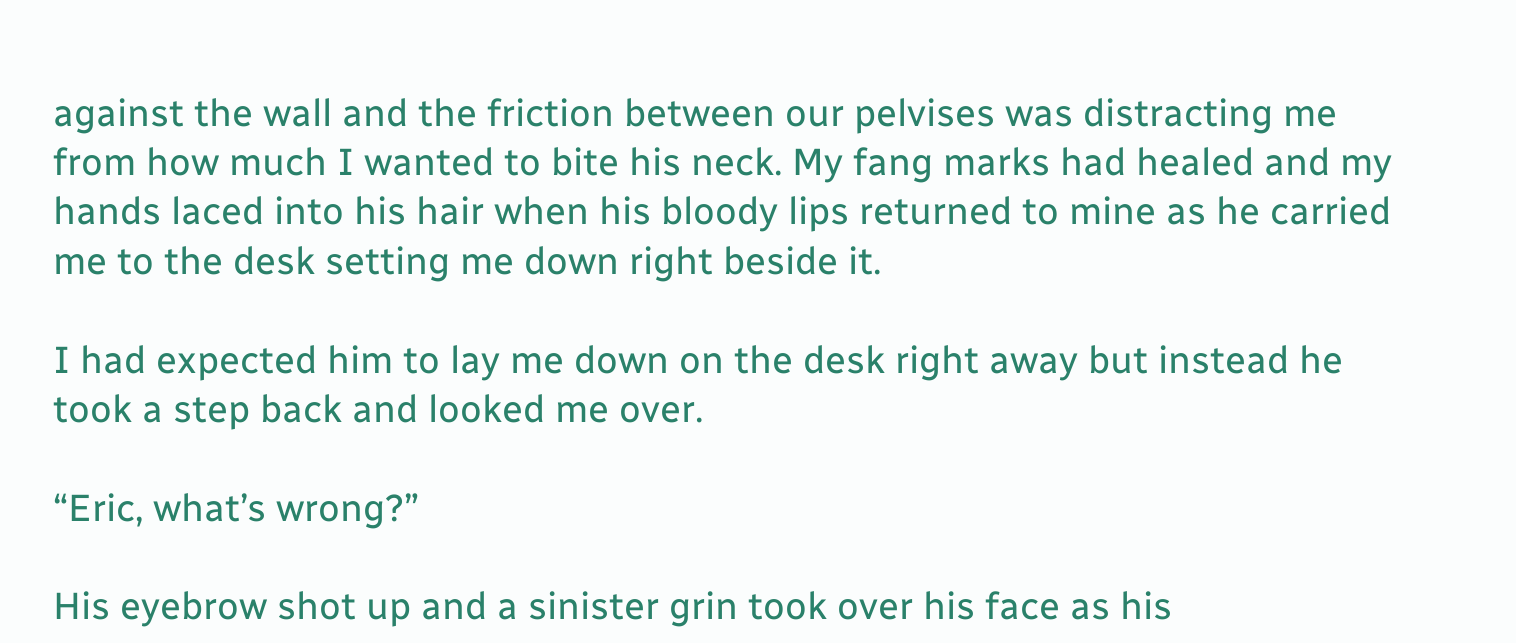against the wall and the friction between our pelvises was distracting me from how much I wanted to bite his neck. My fang marks had healed and my hands laced into his hair when his bloody lips returned to mine as he carried me to the desk setting me down right beside it.

I had expected him to lay me down on the desk right away but instead he took a step back and looked me over.

“Eric, what’s wrong?”

His eyebrow shot up and a sinister grin took over his face as his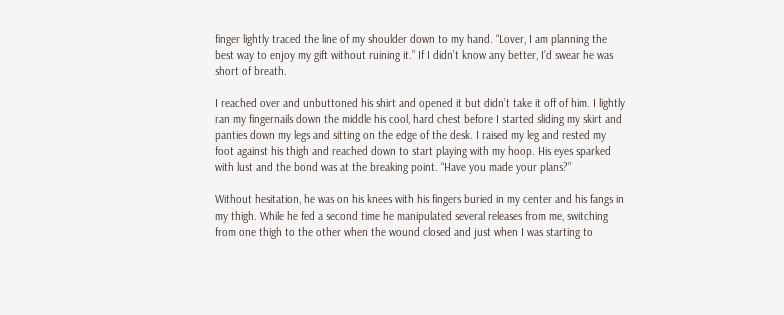finger lightly traced the line of my shoulder down to my hand. “Lover, I am planning the best way to enjoy my gift without ruining it.” If I didn’t know any better, I’d swear he was short of breath.

I reached over and unbuttoned his shirt and opened it but didn’t take it off of him. I lightly ran my fingernails down the middle his cool, hard chest before I started sliding my skirt and panties down my legs and sitting on the edge of the desk. I raised my leg and rested my foot against his thigh and reached down to start playing with my hoop. His eyes sparked with lust and the bond was at the breaking point. “Have you made your plans?”

Without hesitation, he was on his knees with his fingers buried in my center and his fangs in my thigh. While he fed a second time he manipulated several releases from me, switching from one thigh to the other when the wound closed and just when I was starting to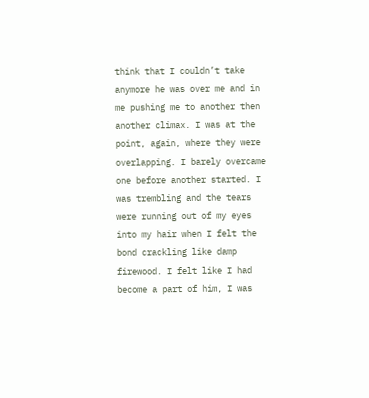think that I couldn’t take anymore he was over me and in me pushing me to another then another climax. I was at the point, again, where they were overlapping. I barely overcame one before another started. I was trembling and the tears were running out of my eyes into my hair when I felt the bond crackling like damp firewood. I felt like I had become a part of him, I was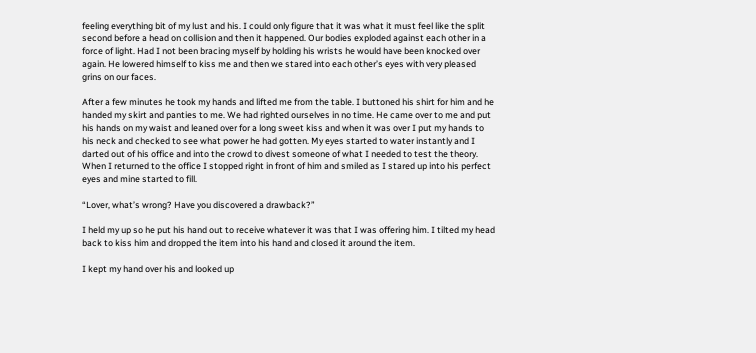feeling everything bit of my lust and his. I could only figure that it was what it must feel like the split second before a head on collision and then it happened. Our bodies exploded against each other in a force of light. Had I not been bracing myself by holding his wrists he would have been knocked over again. He lowered himself to kiss me and then we stared into each other’s eyes with very pleased grins on our faces.

After a few minutes he took my hands and lifted me from the table. I buttoned his shirt for him and he handed my skirt and panties to me. We had righted ourselves in no time. He came over to me and put his hands on my waist and leaned over for a long sweet kiss and when it was over I put my hands to his neck and checked to see what power he had gotten. My eyes started to water instantly and I darted out of his office and into the crowd to divest someone of what I needed to test the theory. When I returned to the office I stopped right in front of him and smiled as I stared up into his perfect eyes and mine started to fill.

“Lover, what’s wrong? Have you discovered a drawback?”

I held my up so he put his hand out to receive whatever it was that I was offering him. I tilted my head back to kiss him and dropped the item into his hand and closed it around the item.

I kept my hand over his and looked up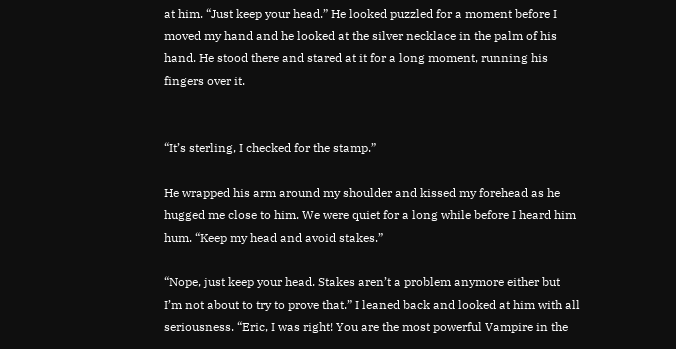at him. “Just keep your head.” He looked puzzled for a moment before I moved my hand and he looked at the silver necklace in the palm of his hand. He stood there and stared at it for a long moment, running his fingers over it.


“It’s sterling, I checked for the stamp.”

He wrapped his arm around my shoulder and kissed my forehead as he hugged me close to him. We were quiet for a long while before I heard him hum. “Keep my head and avoid stakes.”

“Nope, just keep your head. Stakes aren’t a problem anymore either but I’m not about to try to prove that.” I leaned back and looked at him with all seriousness. “Eric, I was right! You are the most powerful Vampire in the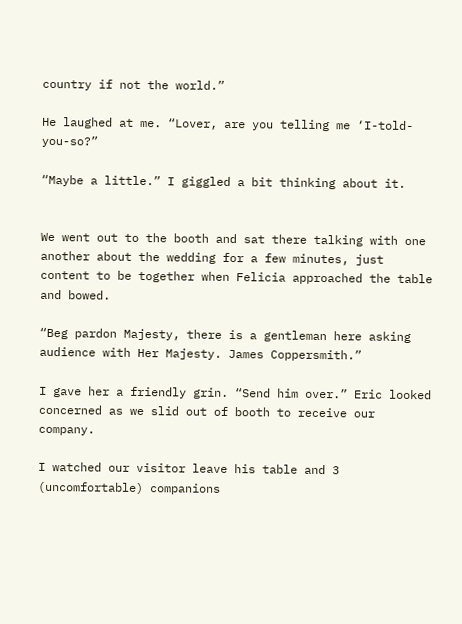country if not the world.”

He laughed at me. “Lover, are you telling me ‘I-told-you-so?”

“Maybe a little.” I giggled a bit thinking about it.


We went out to the booth and sat there talking with one another about the wedding for a few minutes, just content to be together when Felicia approached the table and bowed.

“Beg pardon Majesty, there is a gentleman here asking audience with Her Majesty. James Coppersmith.”

I gave her a friendly grin. “Send him over.” Eric looked concerned as we slid out of booth to receive our company.

I watched our visitor leave his table and 3 (uncomfortable) companions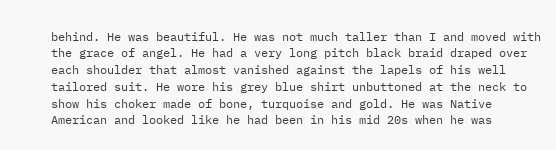behind. He was beautiful. He was not much taller than I and moved with the grace of angel. He had a very long pitch black braid draped over each shoulder that almost vanished against the lapels of his well tailored suit. He wore his grey blue shirt unbuttoned at the neck to show his choker made of bone, turquoise and gold. He was Native American and looked like he had been in his mid 20s when he was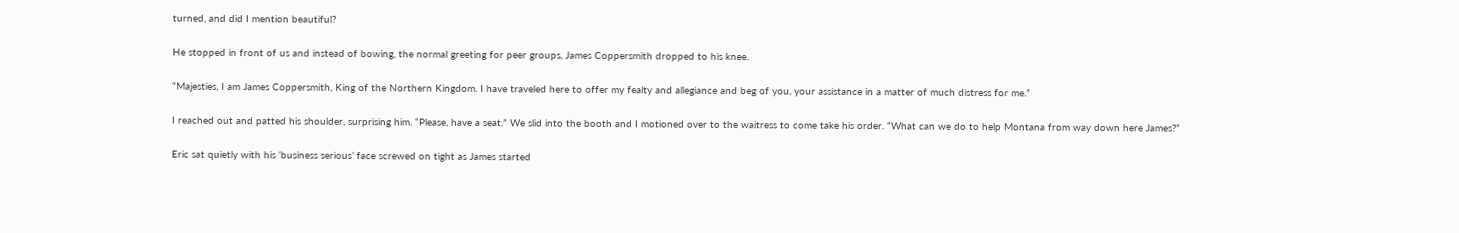turned, and did I mention beautiful?

He stopped in front of us and instead of bowing, the normal greeting for peer groups, James Coppersmith dropped to his knee.

“Majesties, I am James Coppersmith, King of the Northern Kingdom. I have traveled here to offer my fealty and allegiance and beg of you, your assistance in a matter of much distress for me.”

I reached out and patted his shoulder, surprising him. “Please, have a seat.” We slid into the booth and I motioned over to the waitress to come take his order. “What can we do to help Montana from way down here James?”

Eric sat quietly with his ‘business serious’ face screwed on tight as James started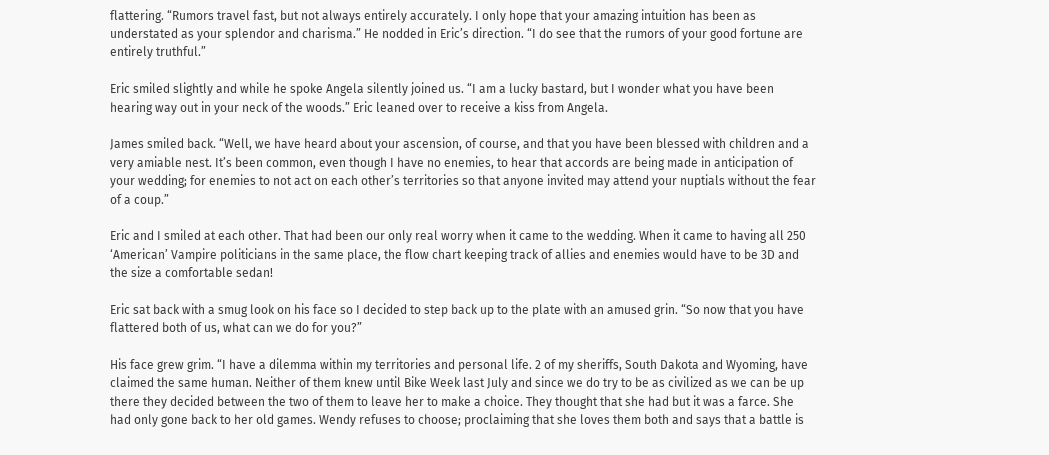flattering. “Rumors travel fast, but not always entirely accurately. I only hope that your amazing intuition has been as understated as your splendor and charisma.” He nodded in Eric’s direction. “I do see that the rumors of your good fortune are entirely truthful.”

Eric smiled slightly and while he spoke Angela silently joined us. “I am a lucky bastard, but I wonder what you have been hearing way out in your neck of the woods.” Eric leaned over to receive a kiss from Angela.

James smiled back. “Well, we have heard about your ascension, of course, and that you have been blessed with children and a very amiable nest. It’s been common, even though I have no enemies, to hear that accords are being made in anticipation of your wedding; for enemies to not act on each other’s territories so that anyone invited may attend your nuptials without the fear of a coup.”

Eric and I smiled at each other. That had been our only real worry when it came to the wedding. When it came to having all 250 ‘American’ Vampire politicians in the same place, the flow chart keeping track of allies and enemies would have to be 3D and the size a comfortable sedan!

Eric sat back with a smug look on his face so I decided to step back up to the plate with an amused grin. “So now that you have flattered both of us, what can we do for you?”

His face grew grim. “I have a dilemma within my territories and personal life. 2 of my sheriffs, South Dakota and Wyoming, have claimed the same human. Neither of them knew until Bike Week last July and since we do try to be as civilized as we can be up there they decided between the two of them to leave her to make a choice. They thought that she had but it was a farce. She had only gone back to her old games. Wendy refuses to choose; proclaiming that she loves them both and says that a battle is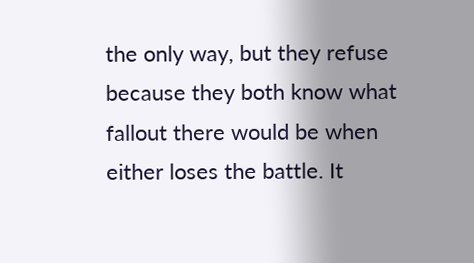the only way, but they refuse because they both know what fallout there would be when either loses the battle. It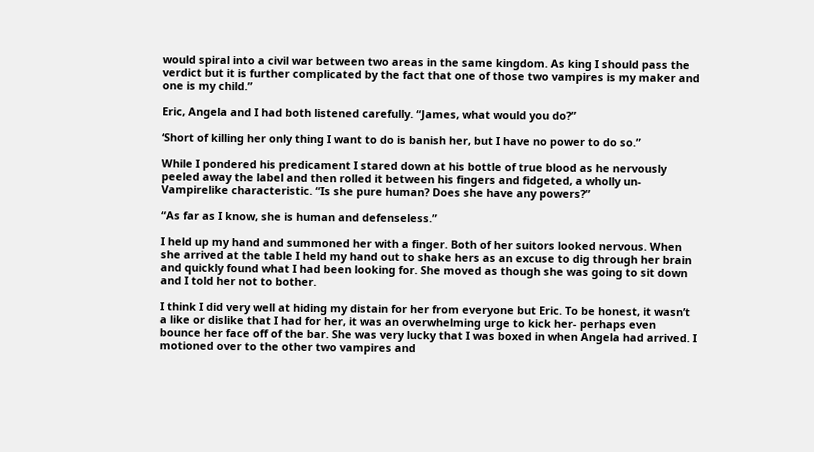would spiral into a civil war between two areas in the same kingdom. As king I should pass the verdict but it is further complicated by the fact that one of those two vampires is my maker and one is my child.”

Eric, Angela and I had both listened carefully. “James, what would you do?”

‘Short of killing her only thing I want to do is banish her, but I have no power to do so.”

While I pondered his predicament I stared down at his bottle of true blood as he nervously peeled away the label and then rolled it between his fingers and fidgeted, a wholly un-Vampirelike characteristic. “Is she pure human? Does she have any powers?”

“As far as I know, she is human and defenseless.”

I held up my hand and summoned her with a finger. Both of her suitors looked nervous. When she arrived at the table I held my hand out to shake hers as an excuse to dig through her brain and quickly found what I had been looking for. She moved as though she was going to sit down and I told her not to bother.

I think I did very well at hiding my distain for her from everyone but Eric. To be honest, it wasn’t a like or dislike that I had for her, it was an overwhelming urge to kick her- perhaps even bounce her face off of the bar. She was very lucky that I was boxed in when Angela had arrived. I motioned over to the other two vampires and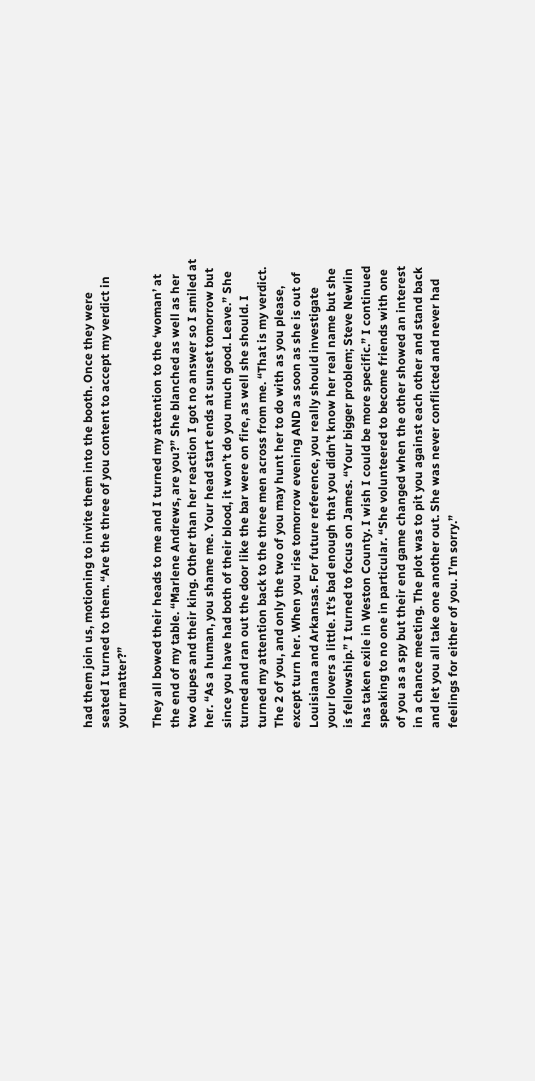had them join us, motioning to invite them into the booth. Once they were seated I turned to them. “Are the three of you content to accept my verdict in your matter?”

They all bowed their heads to me and I turned my attention to the ‘woman’ at the end of my table. “Marlene Andrews, are you?” She blanched as well as her two dupes and their king. Other than her reaction I got no answer so I smiled at her. “As a human, you shame me. Your head start ends at sunset tomorrow but since you have had both of their blood, it won’t do you much good. Leave.” She turned and ran out the door like the bar were on fire, as well she should. I turned my attention back to the three men across from me. “That is my verdict. The 2 of you, and only the two of you may hunt her to do with as you please, except turn her. When you rise tomorrow evening AND as soon as she is out of Louisiana and Arkansas. For future reference, you really should investigate your lovers a little. It’s bad enough that you didn’t know her real name but she is fellowship.” I turned to focus on James. “Your bigger problem; Steve Newlin has taken exile in Weston County. I wish I could be more specific.” I continued speaking to no one in particular. “She volunteered to become friends with one of you as a spy but their end game changed when the other showed an interest in a chance meeting. The plot was to pit you against each other and stand back and let you all take one another out. She was never conflicted and never had feelings for either of you. I’m sorry.”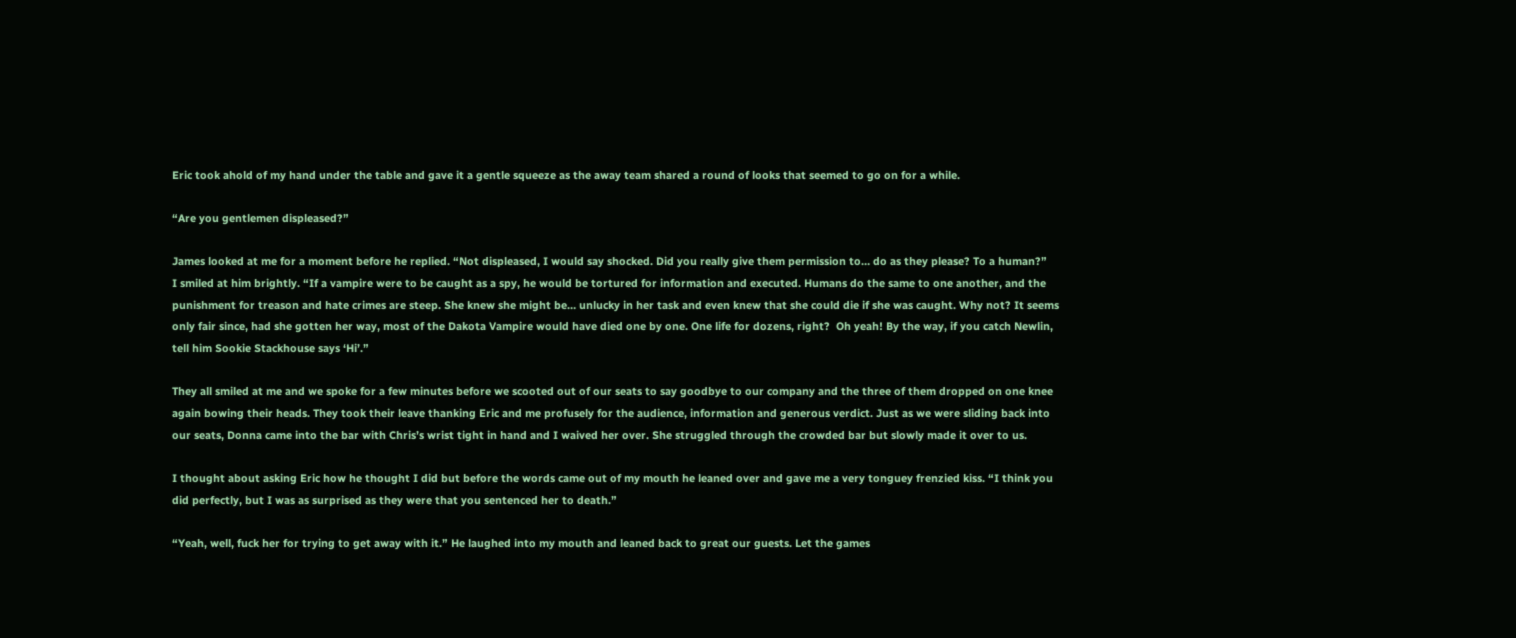Eric took ahold of my hand under the table and gave it a gentle squeeze as the away team shared a round of looks that seemed to go on for a while.

“Are you gentlemen displeased?”

James looked at me for a moment before he replied. “Not displeased, I would say shocked. Did you really give them permission to… do as they please? To a human?”
I smiled at him brightly. “If a vampire were to be caught as a spy, he would be tortured for information and executed. Humans do the same to one another, and the punishment for treason and hate crimes are steep. She knew she might be… unlucky in her task and even knew that she could die if she was caught. Why not? It seems only fair since, had she gotten her way, most of the Dakota Vampire would have died one by one. One life for dozens, right?  Oh yeah! By the way, if you catch Newlin, tell him Sookie Stackhouse says ‘Hi’.”

They all smiled at me and we spoke for a few minutes before we scooted out of our seats to say goodbye to our company and the three of them dropped on one knee again bowing their heads. They took their leave thanking Eric and me profusely for the audience, information and generous verdict. Just as we were sliding back into our seats, Donna came into the bar with Chris’s wrist tight in hand and I waived her over. She struggled through the crowded bar but slowly made it over to us.

I thought about asking Eric how he thought I did but before the words came out of my mouth he leaned over and gave me a very tonguey frenzied kiss. “I think you did perfectly, but I was as surprised as they were that you sentenced her to death.”

“Yeah, well, fuck her for trying to get away with it.” He laughed into my mouth and leaned back to great our guests. Let the games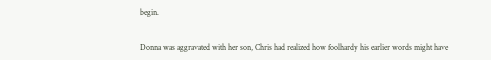begin.


Donna was aggravated with her son, Chris had realized how foolhardy his earlier words might have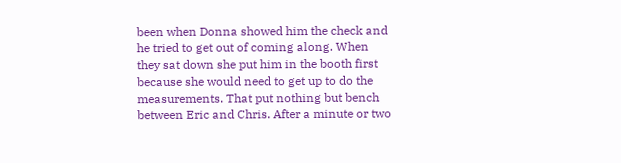been when Donna showed him the check and he tried to get out of coming along. When they sat down she put him in the booth first because she would need to get up to do the measurements. That put nothing but bench between Eric and Chris. After a minute or two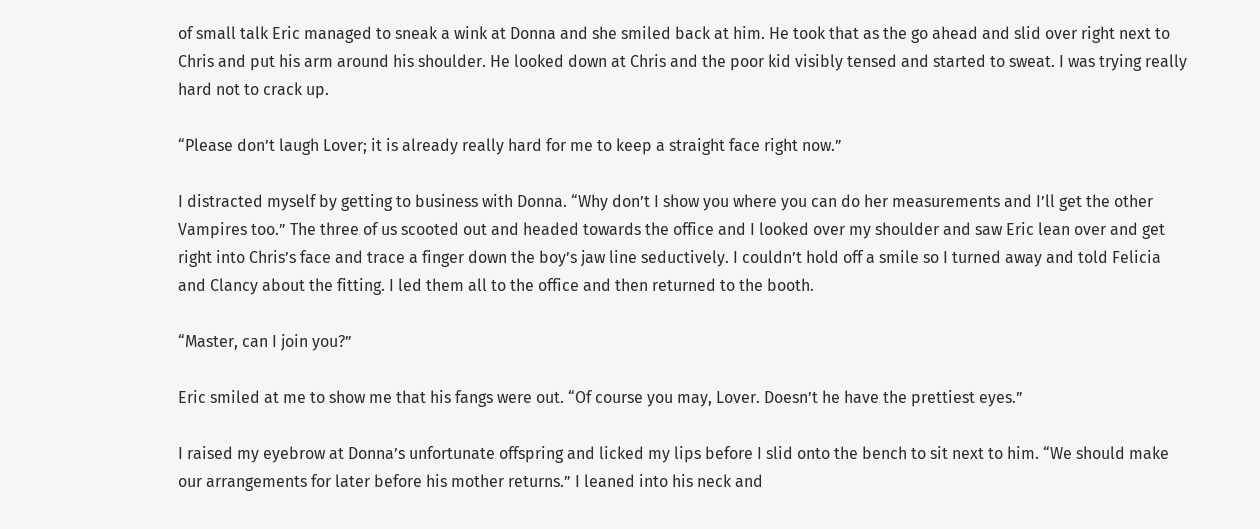of small talk Eric managed to sneak a wink at Donna and she smiled back at him. He took that as the go ahead and slid over right next to Chris and put his arm around his shoulder. He looked down at Chris and the poor kid visibly tensed and started to sweat. I was trying really hard not to crack up.

“Please don’t laugh Lover; it is already really hard for me to keep a straight face right now.”

I distracted myself by getting to business with Donna. “Why don’t I show you where you can do her measurements and I’ll get the other Vampires too.” The three of us scooted out and headed towards the office and I looked over my shoulder and saw Eric lean over and get right into Chris’s face and trace a finger down the boy’s jaw line seductively. I couldn’t hold off a smile so I turned away and told Felicia and Clancy about the fitting. I led them all to the office and then returned to the booth.

“Master, can I join you?”

Eric smiled at me to show me that his fangs were out. “Of course you may, Lover. Doesn’t he have the prettiest eyes.”

I raised my eyebrow at Donna’s unfortunate offspring and licked my lips before I slid onto the bench to sit next to him. “We should make our arrangements for later before his mother returns.” I leaned into his neck and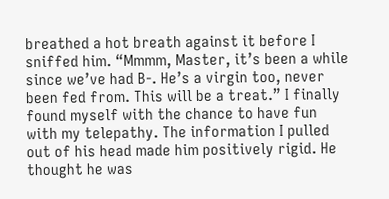breathed a hot breath against it before I sniffed him. “Mmmm, Master, it’s been a while since we’ve had B-. He’s a virgin too, never been fed from. This will be a treat.” I finally found myself with the chance to have fun with my telepathy. The information I pulled out of his head made him positively rigid. He thought he was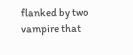flanked by two vampire that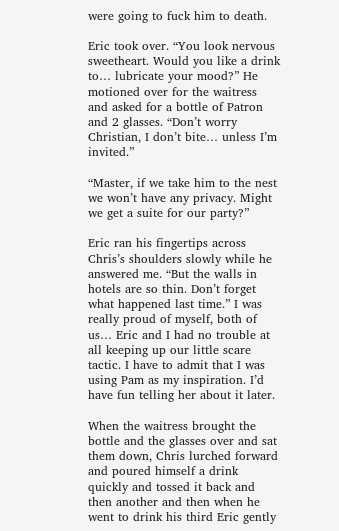were going to fuck him to death.

Eric took over. “You look nervous sweetheart. Would you like a drink to… lubricate your mood?” He motioned over for the waitress and asked for a bottle of Patron and 2 glasses. “Don’t worry Christian, I don’t bite… unless I’m invited.”

“Master, if we take him to the nest we won’t have any privacy. Might we get a suite for our party?”

Eric ran his fingertips across Chris’s shoulders slowly while he answered me. “But the walls in hotels are so thin. Don’t forget what happened last time.” I was really proud of myself, both of us… Eric and I had no trouble at all keeping up our little scare tactic. I have to admit that I was using Pam as my inspiration. I’d have fun telling her about it later.

When the waitress brought the bottle and the glasses over and sat them down, Chris lurched forward and poured himself a drink quickly and tossed it back and then another and then when he went to drink his third Eric gently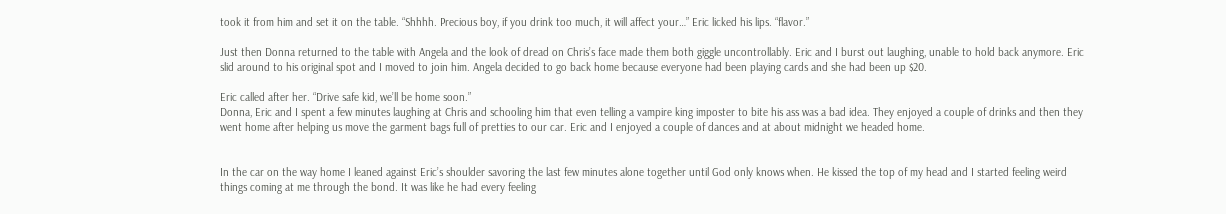took it from him and set it on the table. “Shhhh. Precious boy, if you drink too much, it will affect your…” Eric licked his lips. “flavor.”

Just then Donna returned to the table with Angela and the look of dread on Chris’s face made them both giggle uncontrollably. Eric and I burst out laughing, unable to hold back anymore. Eric slid around to his original spot and I moved to join him. Angela decided to go back home because everyone had been playing cards and she had been up $20.

Eric called after her. “Drive safe kid, we’ll be home soon.”
Donna, Eric and I spent a few minutes laughing at Chris and schooling him that even telling a vampire king imposter to bite his ass was a bad idea. They enjoyed a couple of drinks and then they went home after helping us move the garment bags full of pretties to our car. Eric and I enjoyed a couple of dances and at about midnight we headed home.


In the car on the way home I leaned against Eric’s shoulder savoring the last few minutes alone together until God only knows when. He kissed the top of my head and I started feeling weird things coming at me through the bond. It was like he had every feeling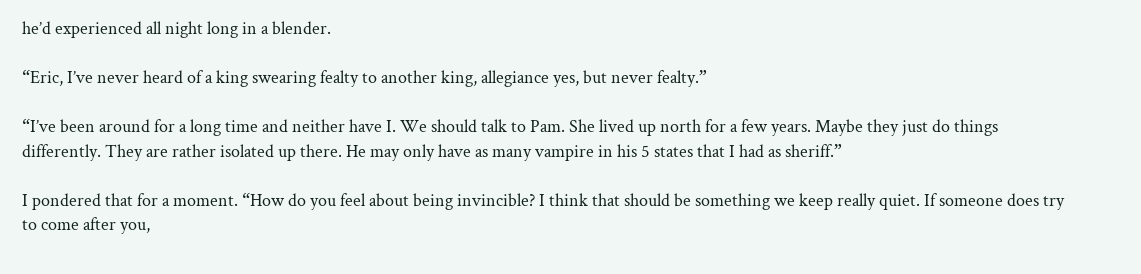he’d experienced all night long in a blender.

“Eric, I’ve never heard of a king swearing fealty to another king, allegiance yes, but never fealty.”

“I’ve been around for a long time and neither have I. We should talk to Pam. She lived up north for a few years. Maybe they just do things differently. They are rather isolated up there. He may only have as many vampire in his 5 states that I had as sheriff.”

I pondered that for a moment. “How do you feel about being invincible? I think that should be something we keep really quiet. If someone does try to come after you,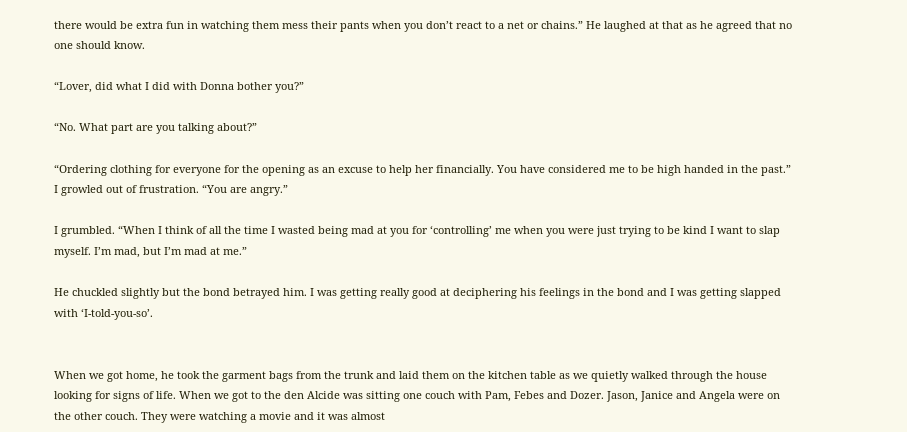there would be extra fun in watching them mess their pants when you don’t react to a net or chains.” He laughed at that as he agreed that no one should know.

“Lover, did what I did with Donna bother you?”

“No. What part are you talking about?”

“Ordering clothing for everyone for the opening as an excuse to help her financially. You have considered me to be high handed in the past.” I growled out of frustration. “You are angry.”

I grumbled. “When I think of all the time I wasted being mad at you for ‘controlling’ me when you were just trying to be kind I want to slap myself. I’m mad, but I’m mad at me.”

He chuckled slightly but the bond betrayed him. I was getting really good at deciphering his feelings in the bond and I was getting slapped with ‘I-told-you-so’.


When we got home, he took the garment bags from the trunk and laid them on the kitchen table as we quietly walked through the house looking for signs of life. When we got to the den Alcide was sitting one couch with Pam, Febes and Dozer. Jason, Janice and Angela were on the other couch. They were watching a movie and it was almost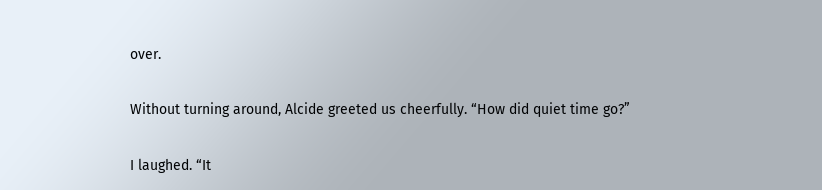over.

Without turning around, Alcide greeted us cheerfully. “How did quiet time go?”

I laughed. “It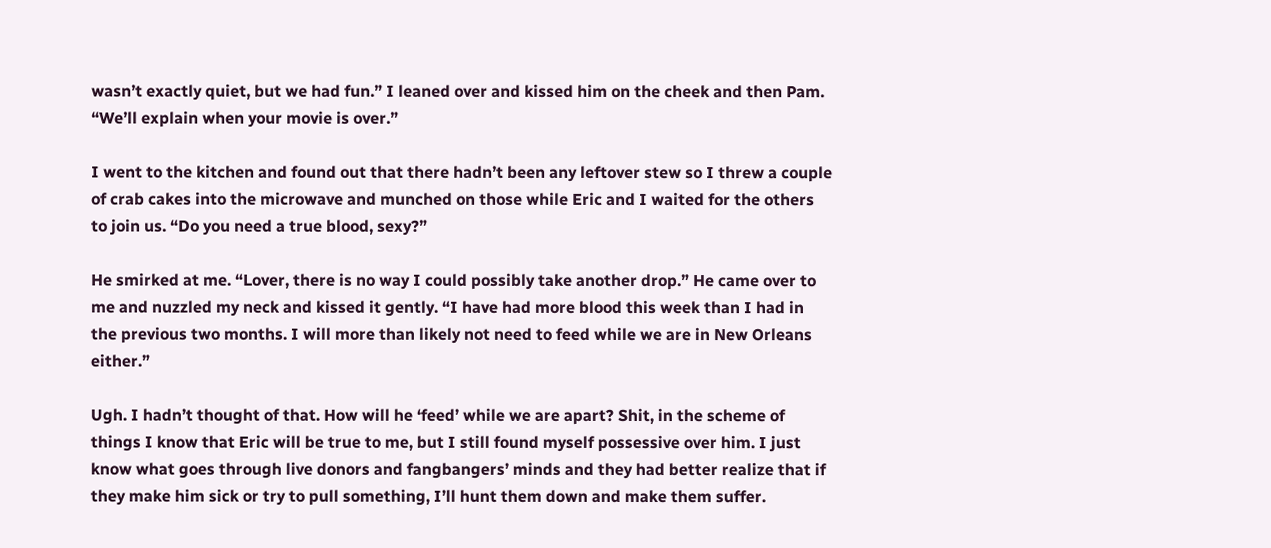wasn’t exactly quiet, but we had fun.” I leaned over and kissed him on the cheek and then Pam. “We’ll explain when your movie is over.”

I went to the kitchen and found out that there hadn’t been any leftover stew so I threw a couple of crab cakes into the microwave and munched on those while Eric and I waited for the others to join us. “Do you need a true blood, sexy?”

He smirked at me. “Lover, there is no way I could possibly take another drop.” He came over to me and nuzzled my neck and kissed it gently. “I have had more blood this week than I had in the previous two months. I will more than likely not need to feed while we are in New Orleans either.”

Ugh. I hadn’t thought of that. How will he ‘feed’ while we are apart? Shit, in the scheme of things I know that Eric will be true to me, but I still found myself possessive over him. I just know what goes through live donors and fangbangers’ minds and they had better realize that if they make him sick or try to pull something, I’ll hunt them down and make them suffer.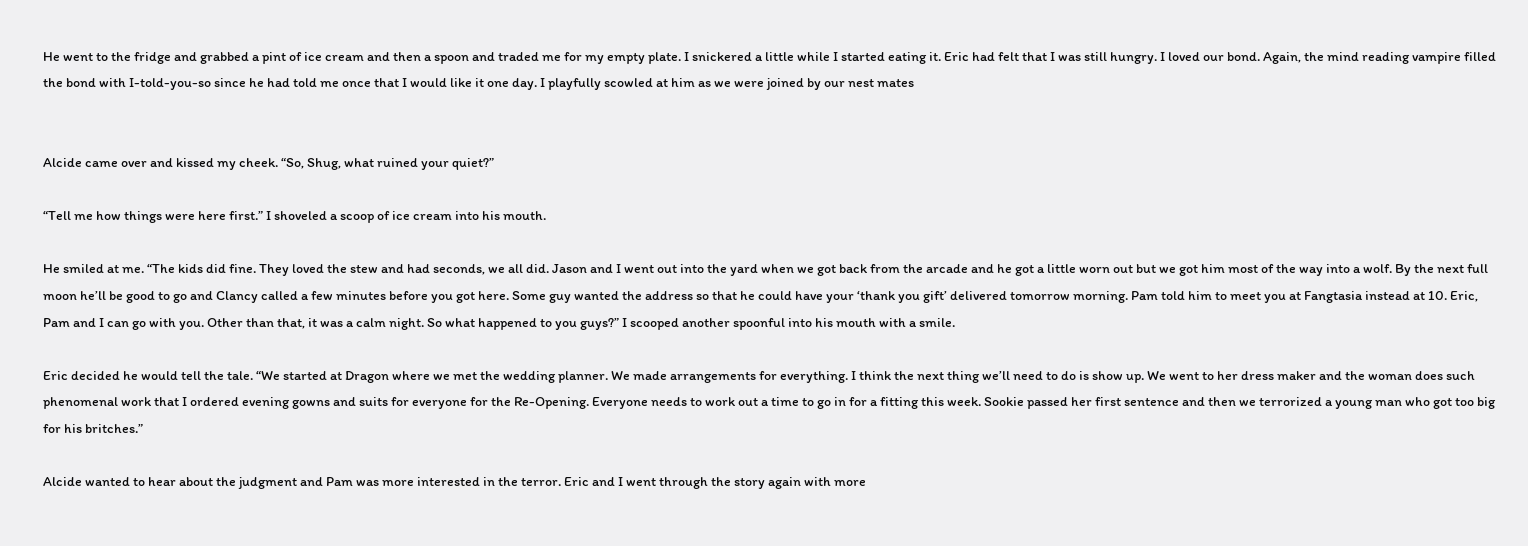He went to the fridge and grabbed a pint of ice cream and then a spoon and traded me for my empty plate. I snickered a little while I started eating it. Eric had felt that I was still hungry. I loved our bond. Again, the mind reading vampire filled the bond with I-told-you-so since he had told me once that I would like it one day. I playfully scowled at him as we were joined by our nest mates


Alcide came over and kissed my cheek. “So, Shug, what ruined your quiet?”

“Tell me how things were here first.” I shoveled a scoop of ice cream into his mouth.

He smiled at me. “The kids did fine. They loved the stew and had seconds, we all did. Jason and I went out into the yard when we got back from the arcade and he got a little worn out but we got him most of the way into a wolf. By the next full moon he’ll be good to go and Clancy called a few minutes before you got here. Some guy wanted the address so that he could have your ‘thank you gift’ delivered tomorrow morning. Pam told him to meet you at Fangtasia instead at 10. Eric, Pam and I can go with you. Other than that, it was a calm night. So what happened to you guys?” I scooped another spoonful into his mouth with a smile.

Eric decided he would tell the tale. “We started at Dragon where we met the wedding planner. We made arrangements for everything. I think the next thing we’ll need to do is show up. We went to her dress maker and the woman does such phenomenal work that I ordered evening gowns and suits for everyone for the Re-Opening. Everyone needs to work out a time to go in for a fitting this week. Sookie passed her first sentence and then we terrorized a young man who got too big for his britches.”

Alcide wanted to hear about the judgment and Pam was more interested in the terror. Eric and I went through the story again with more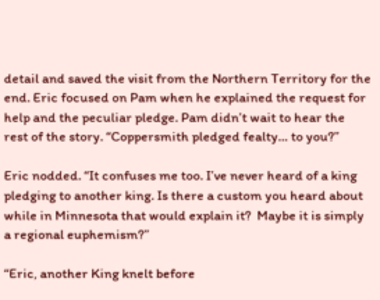detail and saved the visit from the Northern Territory for the end. Eric focused on Pam when he explained the request for help and the peculiar pledge. Pam didn’t wait to hear the rest of the story. “Coppersmith pledged fealty… to you?”

Eric nodded. “It confuses me too. I’ve never heard of a king pledging to another king. Is there a custom you heard about while in Minnesota that would explain it?  Maybe it is simply a regional euphemism?”

“Eric, another King knelt before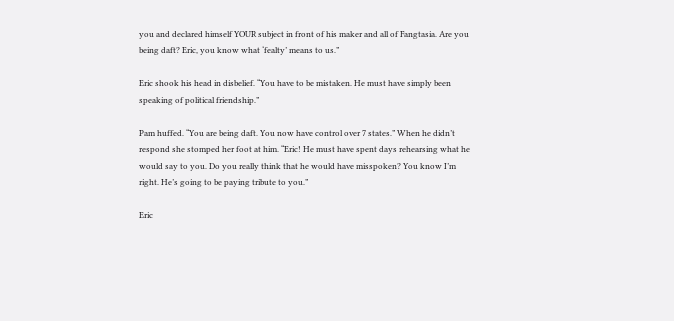you and declared himself YOUR subject in front of his maker and all of Fangtasia. Are you being daft? Eric, you know what ‘fealty’ means to us.”

Eric shook his head in disbelief. “You have to be mistaken. He must have simply been speaking of political friendship.”

Pam huffed. “You are being daft. You now have control over 7 states.” When he didn’t respond she stomped her foot at him. “Eric! He must have spent days rehearsing what he would say to you. Do you really think that he would have misspoken? You know I’m right. He’s going to be paying tribute to you.”

Eric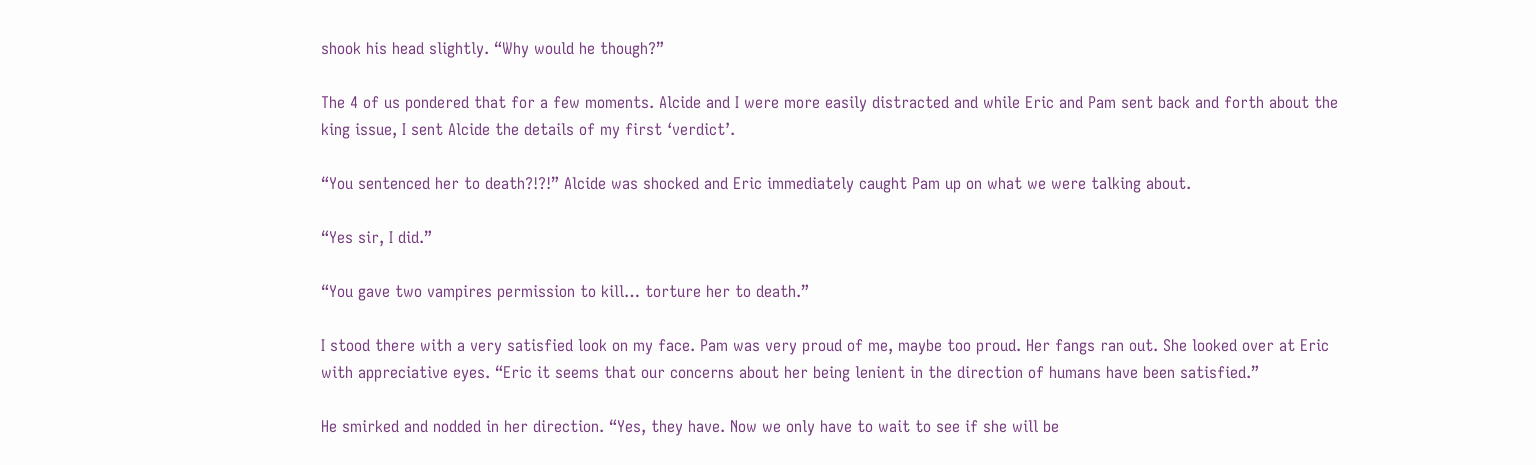shook his head slightly. “Why would he though?”

The 4 of us pondered that for a few moments. Alcide and I were more easily distracted and while Eric and Pam sent back and forth about the king issue, I sent Alcide the details of my first ‘verdict’.

“You sentenced her to death?!?!” Alcide was shocked and Eric immediately caught Pam up on what we were talking about.

“Yes sir, I did.”

“You gave two vampires permission to kill… torture her to death.”

I stood there with a very satisfied look on my face. Pam was very proud of me, maybe too proud. Her fangs ran out. She looked over at Eric with appreciative eyes. “Eric it seems that our concerns about her being lenient in the direction of humans have been satisfied.”

He smirked and nodded in her direction. “Yes, they have. Now we only have to wait to see if she will be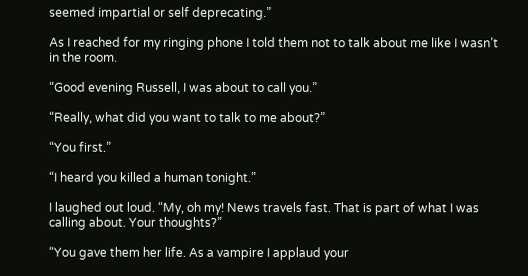seemed impartial or self deprecating.”

As I reached for my ringing phone I told them not to talk about me like I wasn’t in the room.

“Good evening Russell, I was about to call you.”

“Really, what did you want to talk to me about?”

“You first.”

“I heard you killed a human tonight.”

I laughed out loud. “My, oh my! News travels fast. That is part of what I was calling about. Your thoughts?”

“You gave them her life. As a vampire I applaud your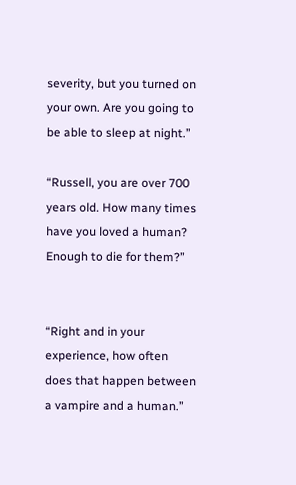severity, but you turned on your own. Are you going to be able to sleep at night.”

“Russell, you are over 700 years old. How many times have you loved a human? Enough to die for them?”


“Right and in your experience, how often does that happen between a vampire and a human.”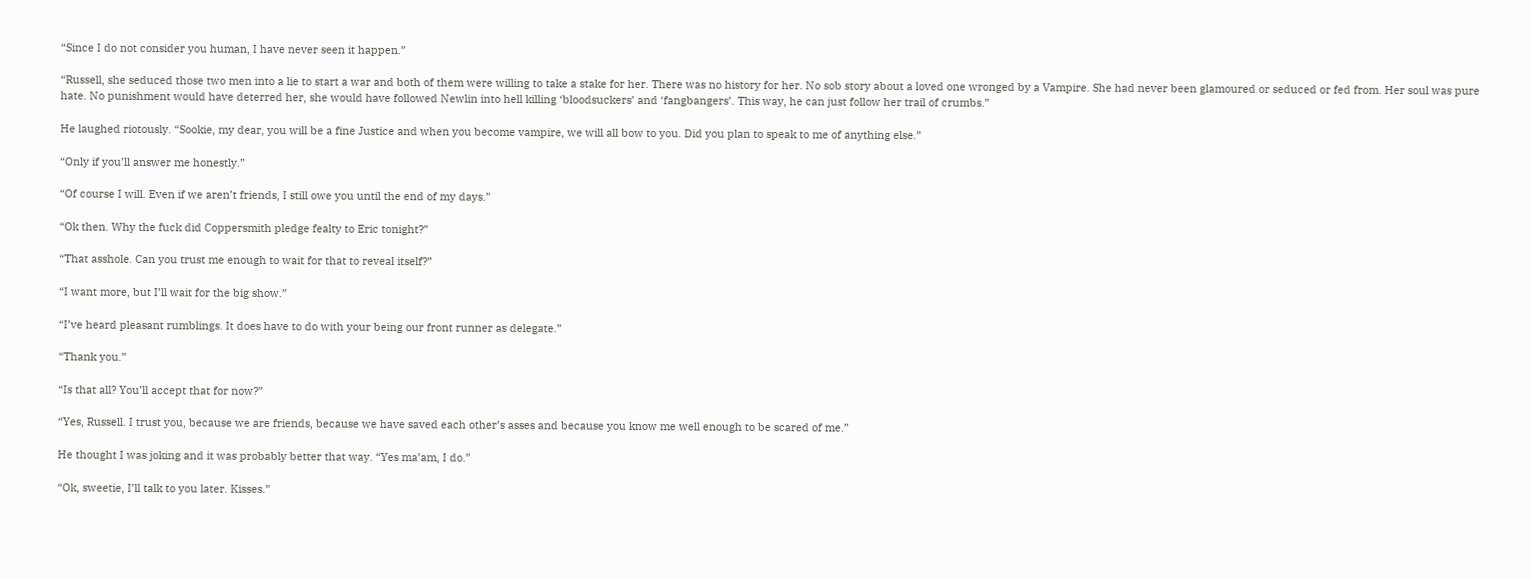“Since I do not consider you human, I have never seen it happen.”

“Russell, she seduced those two men into a lie to start a war and both of them were willing to take a stake for her. There was no history for her. No sob story about a loved one wronged by a Vampire. She had never been glamoured or seduced or fed from. Her soul was pure hate. No punishment would have deterred her, she would have followed Newlin into hell killing ‘bloodsuckers’ and ‘fangbangers’. This way, he can just follow her trail of crumbs.”

He laughed riotously. “Sookie, my dear, you will be a fine Justice and when you become vampire, we will all bow to you. Did you plan to speak to me of anything else.”

“Only if you’ll answer me honestly.”

“Of course I will. Even if we aren’t friends, I still owe you until the end of my days.”

“Ok then. Why the fuck did Coppersmith pledge fealty to Eric tonight?”

“That asshole. Can you trust me enough to wait for that to reveal itself?”

“I want more, but I’ll wait for the big show.”

“I’ve heard pleasant rumblings. It does have to do with your being our front runner as delegate.”

“Thank you.”

“Is that all? You’ll accept that for now?”

“Yes, Russell. I trust you, because we are friends, because we have saved each other’s asses and because you know me well enough to be scared of me.”

He thought I was joking and it was probably better that way. “Yes ma’am, I do.”

“Ok, sweetie, I’ll talk to you later. Kisses.”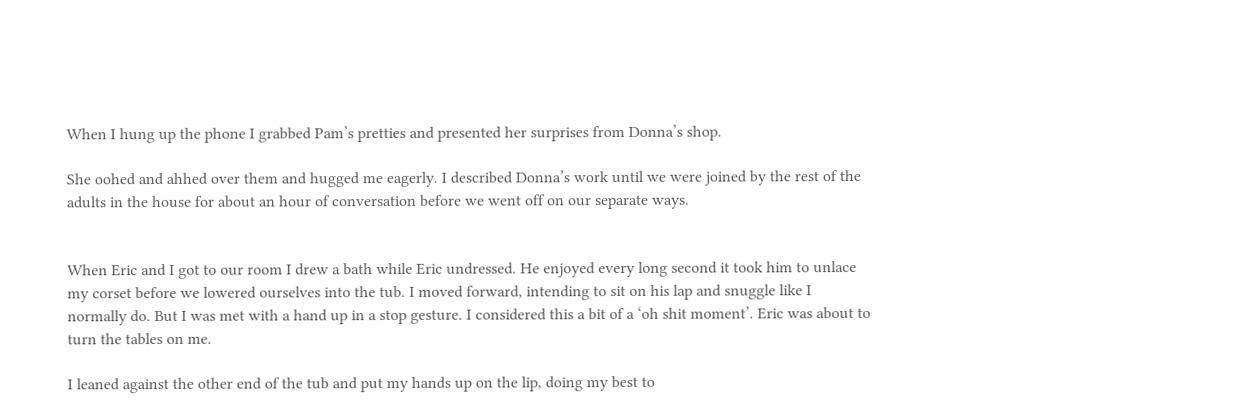When I hung up the phone I grabbed Pam’s pretties and presented her surprises from Donna’s shop.

She oohed and ahhed over them and hugged me eagerly. I described Donna’s work until we were joined by the rest of the adults in the house for about an hour of conversation before we went off on our separate ways.


When Eric and I got to our room I drew a bath while Eric undressed. He enjoyed every long second it took him to unlace my corset before we lowered ourselves into the tub. I moved forward, intending to sit on his lap and snuggle like I normally do. But I was met with a hand up in a stop gesture. I considered this a bit of a ‘oh shit moment’. Eric was about to turn the tables on me.

I leaned against the other end of the tub and put my hands up on the lip, doing my best to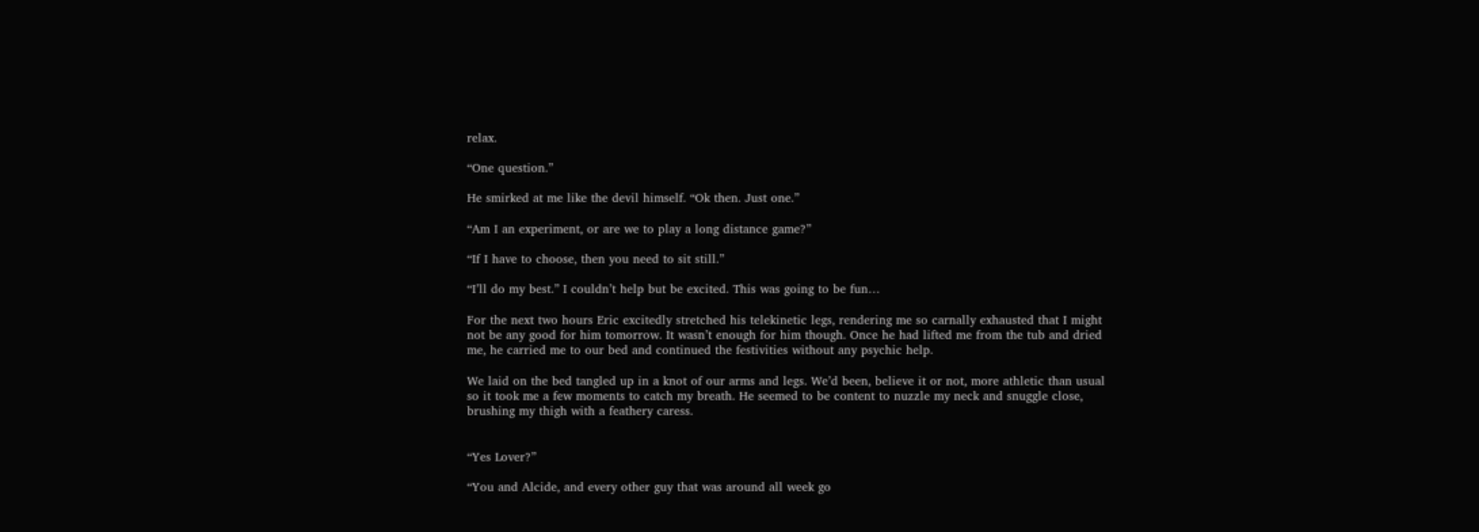relax.

“One question.”

He smirked at me like the devil himself. “Ok then. Just one.”

“Am I an experiment, or are we to play a long distance game?”

“If I have to choose, then you need to sit still.”

“I’ll do my best.” I couldn’t help but be excited. This was going to be fun…

For the next two hours Eric excitedly stretched his telekinetic legs, rendering me so carnally exhausted that I might not be any good for him tomorrow. It wasn’t enough for him though. Once he had lifted me from the tub and dried me, he carried me to our bed and continued the festivities without any psychic help.

We laid on the bed tangled up in a knot of our arms and legs. We’d been, believe it or not, more athletic than usual so it took me a few moments to catch my breath. He seemed to be content to nuzzle my neck and snuggle close, brushing my thigh with a feathery caress.


“Yes Lover?”

“You and Alcide, and every other guy that was around all week go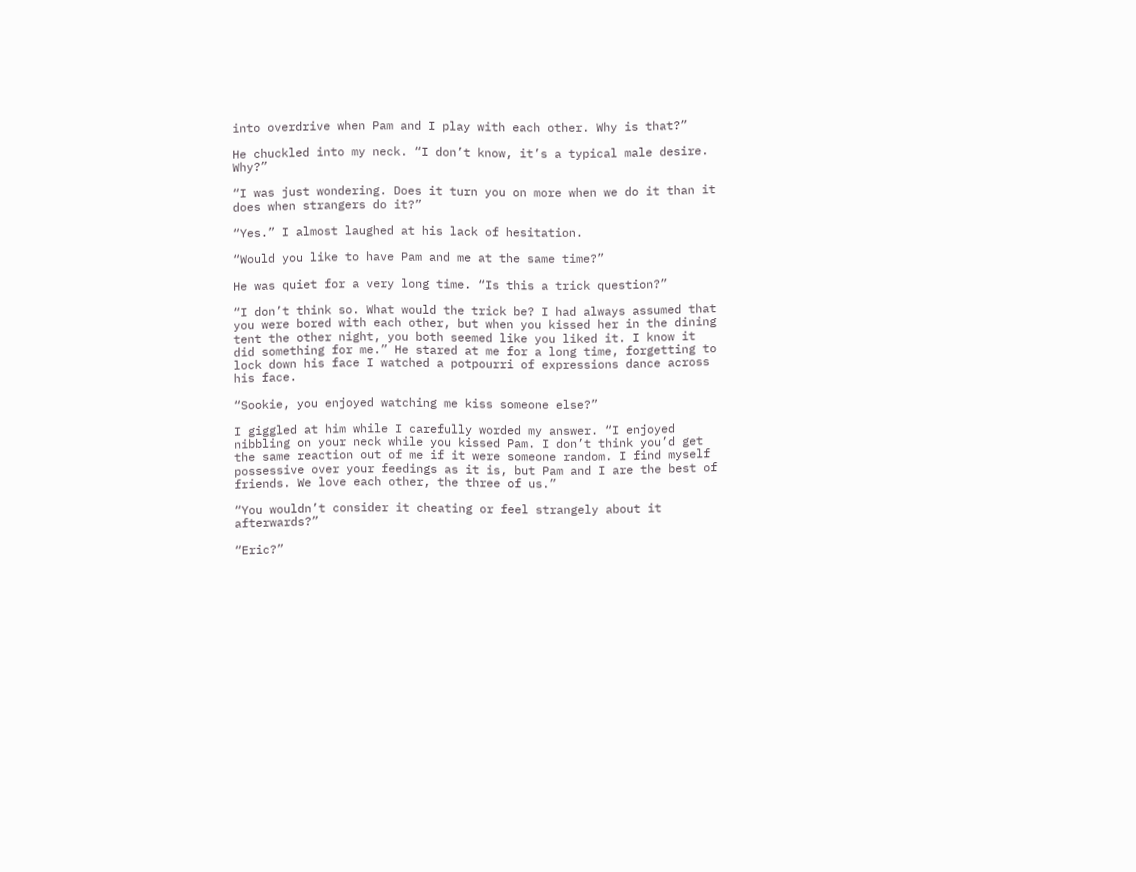into overdrive when Pam and I play with each other. Why is that?”

He chuckled into my neck. “I don’t know, it’s a typical male desire. Why?”

“I was just wondering. Does it turn you on more when we do it than it does when strangers do it?”

“Yes.” I almost laughed at his lack of hesitation.

“Would you like to have Pam and me at the same time?”

He was quiet for a very long time. “Is this a trick question?”

“I don’t think so. What would the trick be? I had always assumed that you were bored with each other, but when you kissed her in the dining tent the other night, you both seemed like you liked it. I know it did something for me.” He stared at me for a long time, forgetting to lock down his face I watched a potpourri of expressions dance across his face.

“Sookie, you enjoyed watching me kiss someone else?”

I giggled at him while I carefully worded my answer. “I enjoyed nibbling on your neck while you kissed Pam. I don’t think you’d get the same reaction out of me if it were someone random. I find myself possessive over your feedings as it is, but Pam and I are the best of friends. We love each other, the three of us.”

“You wouldn’t consider it cheating or feel strangely about it afterwards?”

“Eric?”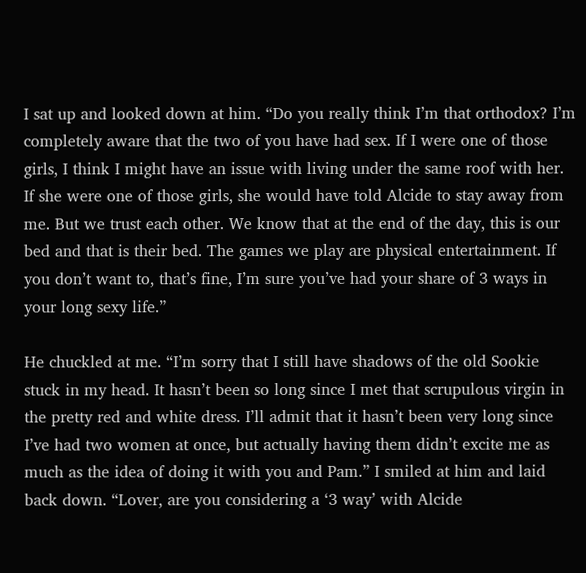I sat up and looked down at him. “Do you really think I’m that orthodox? I’m completely aware that the two of you have had sex. If I were one of those girls, I think I might have an issue with living under the same roof with her. If she were one of those girls, she would have told Alcide to stay away from me. But we trust each other. We know that at the end of the day, this is our bed and that is their bed. The games we play are physical entertainment. If you don’t want to, that’s fine, I’m sure you’ve had your share of 3 ways in your long sexy life.”

He chuckled at me. “I’m sorry that I still have shadows of the old Sookie stuck in my head. It hasn’t been so long since I met that scrupulous virgin in the pretty red and white dress. I’ll admit that it hasn’t been very long since I’ve had two women at once, but actually having them didn’t excite me as much as the idea of doing it with you and Pam.” I smiled at him and laid back down. “Lover, are you considering a ‘3 way’ with Alcide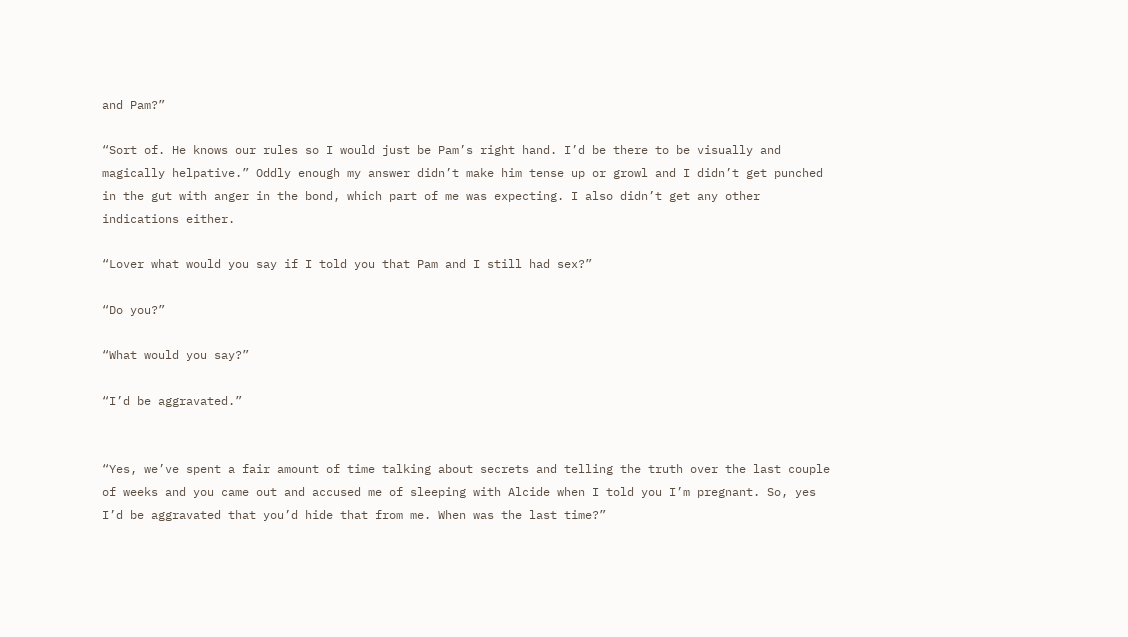and Pam?”

“Sort of. He knows our rules so I would just be Pam’s right hand. I’d be there to be visually and magically helpative.” Oddly enough my answer didn’t make him tense up or growl and I didn’t get punched in the gut with anger in the bond, which part of me was expecting. I also didn’t get any other indications either.

“Lover what would you say if I told you that Pam and I still had sex?”

“Do you?”

“What would you say?”

“I’d be aggravated.”


“Yes, we’ve spent a fair amount of time talking about secrets and telling the truth over the last couple of weeks and you came out and accused me of sleeping with Alcide when I told you I’m pregnant. So, yes I’d be aggravated that you’d hide that from me. When was the last time?”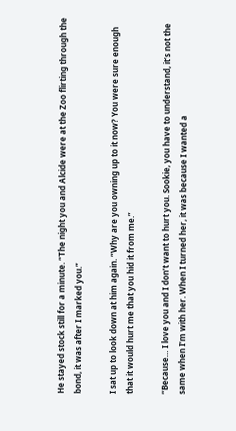He stayed stock still for a minute. “The night you and Alcide were at the Zoo flirting through the bond, it was after I marked you.”

I sat up to look down at him again. “Why are you owning up to it now? You were sure enough that it would hurt me that you hid it from me.”

“Because… I love you and I don’t want to hurt you. Sookie, you have to understand, it’s not the same when I’m with her. When I turned her, it was because I wanted a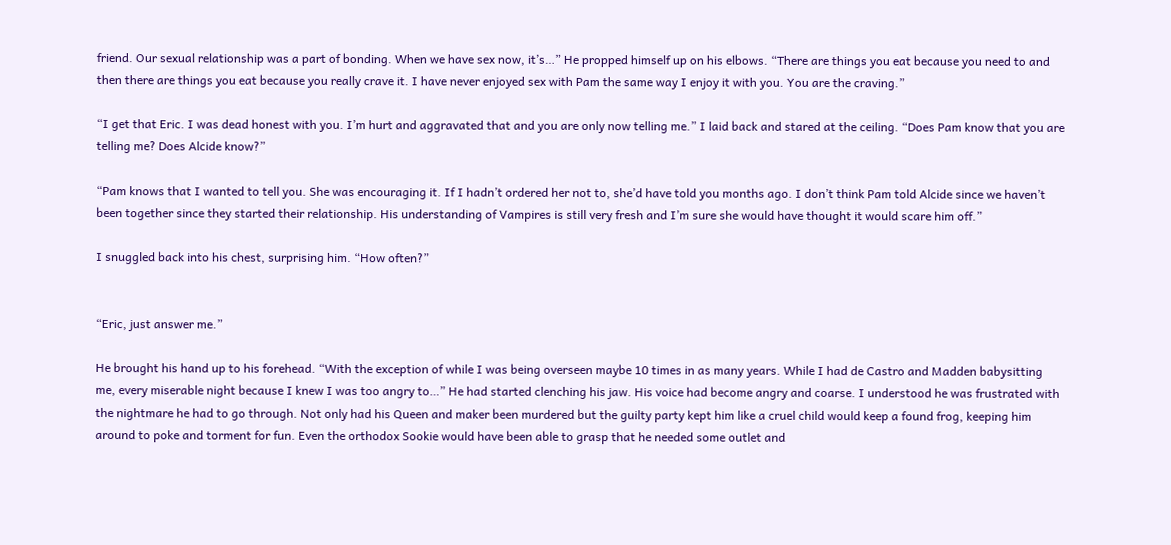friend. Our sexual relationship was a part of bonding. When we have sex now, it’s…” He propped himself up on his elbows. “There are things you eat because you need to and then there are things you eat because you really crave it. I have never enjoyed sex with Pam the same way I enjoy it with you. You are the craving.”

“I get that Eric. I was dead honest with you. I’m hurt and aggravated that and you are only now telling me.” I laid back and stared at the ceiling. “Does Pam know that you are telling me? Does Alcide know?”

“Pam knows that I wanted to tell you. She was encouraging it. If I hadn’t ordered her not to, she’d have told you months ago. I don’t think Pam told Alcide since we haven’t been together since they started their relationship. His understanding of Vampires is still very fresh and I’m sure she would have thought it would scare him off.”

I snuggled back into his chest, surprising him. “How often?”


“Eric, just answer me.”

He brought his hand up to his forehead. “With the exception of while I was being overseen maybe 10 times in as many years. While I had de Castro and Madden babysitting me, every miserable night because I knew I was too angry to…” He had started clenching his jaw. His voice had become angry and coarse. I understood he was frustrated with the nightmare he had to go through. Not only had his Queen and maker been murdered but the guilty party kept him like a cruel child would keep a found frog, keeping him around to poke and torment for fun. Even the orthodox Sookie would have been able to grasp that he needed some outlet and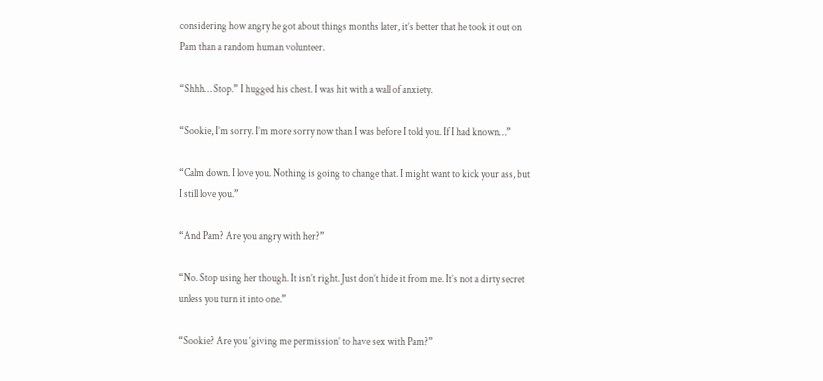considering how angry he got about things months later, it’s better that he took it out on Pam than a random human volunteer.

“Shhh… Stop.” I hugged his chest. I was hit with a wall of anxiety.

“Sookie, I’m sorry. I’m more sorry now than I was before I told you. If I had known…”

“Calm down. I love you. Nothing is going to change that. I might want to kick your ass, but I still love you.”

“And Pam? Are you angry with her?”

“No. Stop using her though. It isn’t right. Just don’t hide it from me. It’s not a dirty secret unless you turn it into one.”

“Sookie? Are you ‘giving me permission’ to have sex with Pam?”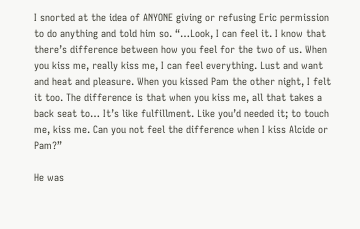I snorted at the idea of ANYONE giving or refusing Eric permission to do anything and told him so. “…Look, I can feel it. I know that there’s difference between how you feel for the two of us. When you kiss me, really kiss me, I can feel everything. Lust and want and heat and pleasure. When you kissed Pam the other night, I felt it too. The difference is that when you kiss me, all that takes a back seat to… It’s like fulfillment. Like you’d needed it; to touch me, kiss me. Can you not feel the difference when I kiss Alcide or Pam?”

He was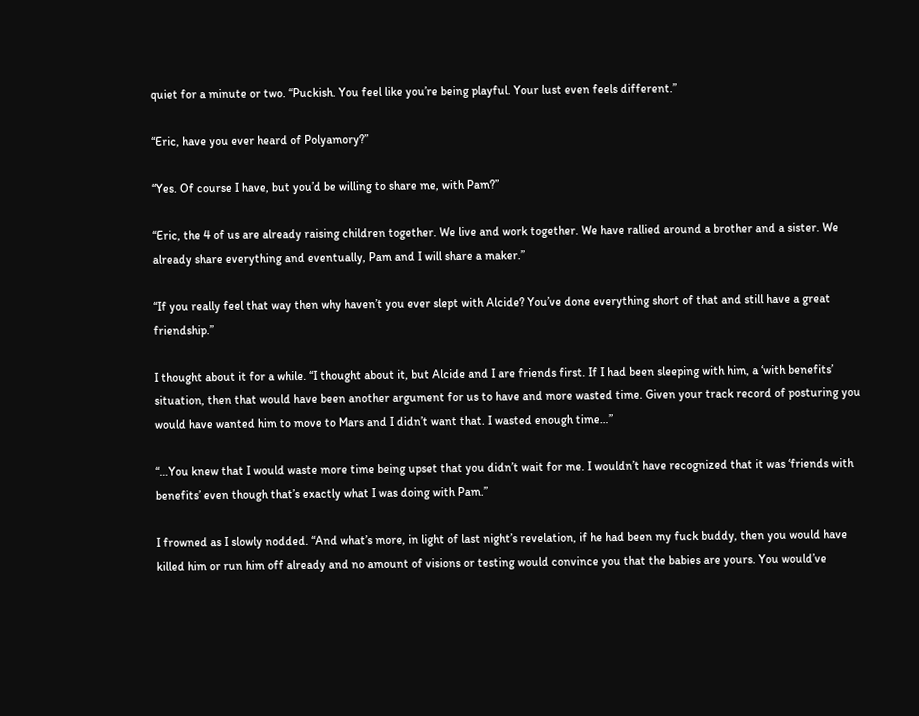quiet for a minute or two. “Puckish. You feel like you’re being playful. Your lust even feels different.”

“Eric, have you ever heard of Polyamory?”

“Yes. Of course I have, but you’d be willing to share me, with Pam?”

“Eric, the 4 of us are already raising children together. We live and work together. We have rallied around a brother and a sister. We already share everything and eventually, Pam and I will share a maker.”

“If you really feel that way then why haven’t you ever slept with Alcide? You’ve done everything short of that and still have a great friendship.”

I thought about it for a while. “I thought about it, but Alcide and I are friends first. If I had been sleeping with him, a ‘with benefits’ situation, then that would have been another argument for us to have and more wasted time. Given your track record of posturing you would have wanted him to move to Mars and I didn’t want that. I wasted enough time…”

“…You knew that I would waste more time being upset that you didn’t wait for me. I wouldn’t have recognized that it was ‘friends with benefits’ even though that’s exactly what I was doing with Pam.”

I frowned as I slowly nodded. “And what’s more, in light of last night’s revelation, if he had been my fuck buddy, then you would have killed him or run him off already and no amount of visions or testing would convince you that the babies are yours. You would’ve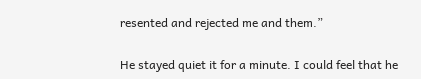resented and rejected me and them.”

He stayed quiet it for a minute. I could feel that he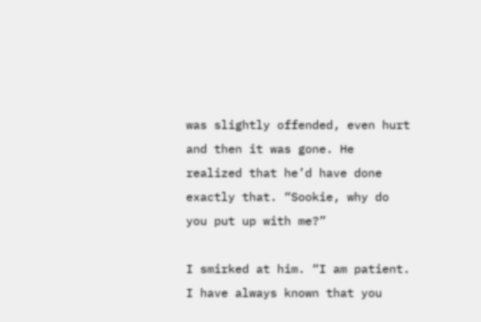was slightly offended, even hurt and then it was gone. He realized that he’d have done exactly that. “Sookie, why do you put up with me?”

I smirked at him. “I am patient. I have always known that you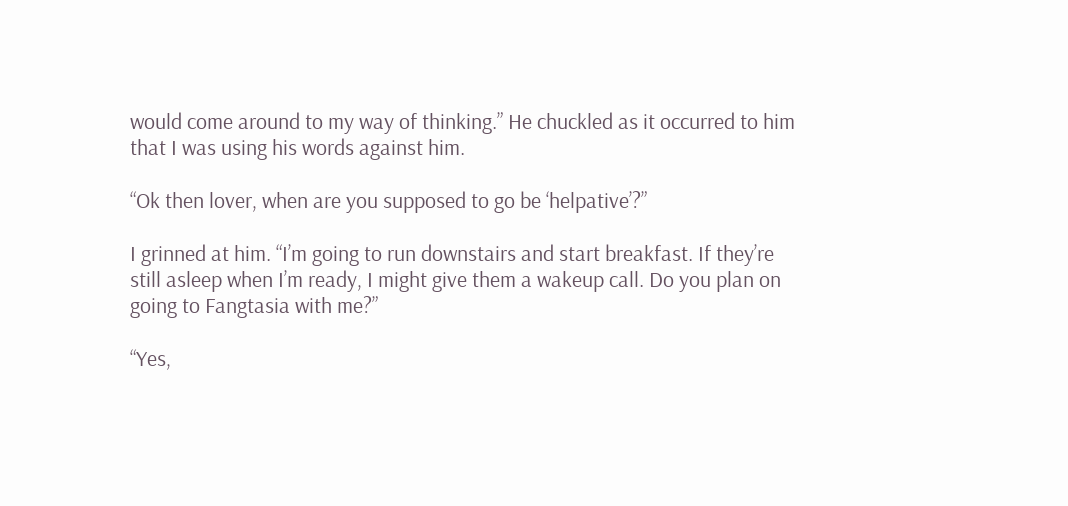would come around to my way of thinking.” He chuckled as it occurred to him that I was using his words against him.

“Ok then lover, when are you supposed to go be ‘helpative’?”

I grinned at him. “I’m going to run downstairs and start breakfast. If they’re still asleep when I’m ready, I might give them a wakeup call. Do you plan on going to Fangtasia with me?”

“Yes,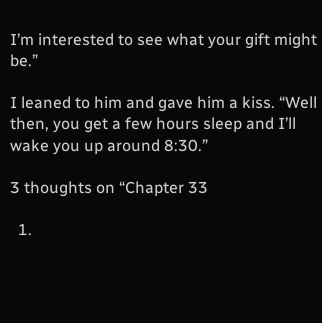I’m interested to see what your gift might be.”

I leaned to him and gave him a kiss. “Well then, you get a few hours sleep and I’ll wake you up around 8:30.”

3 thoughts on “Chapter 33

  1.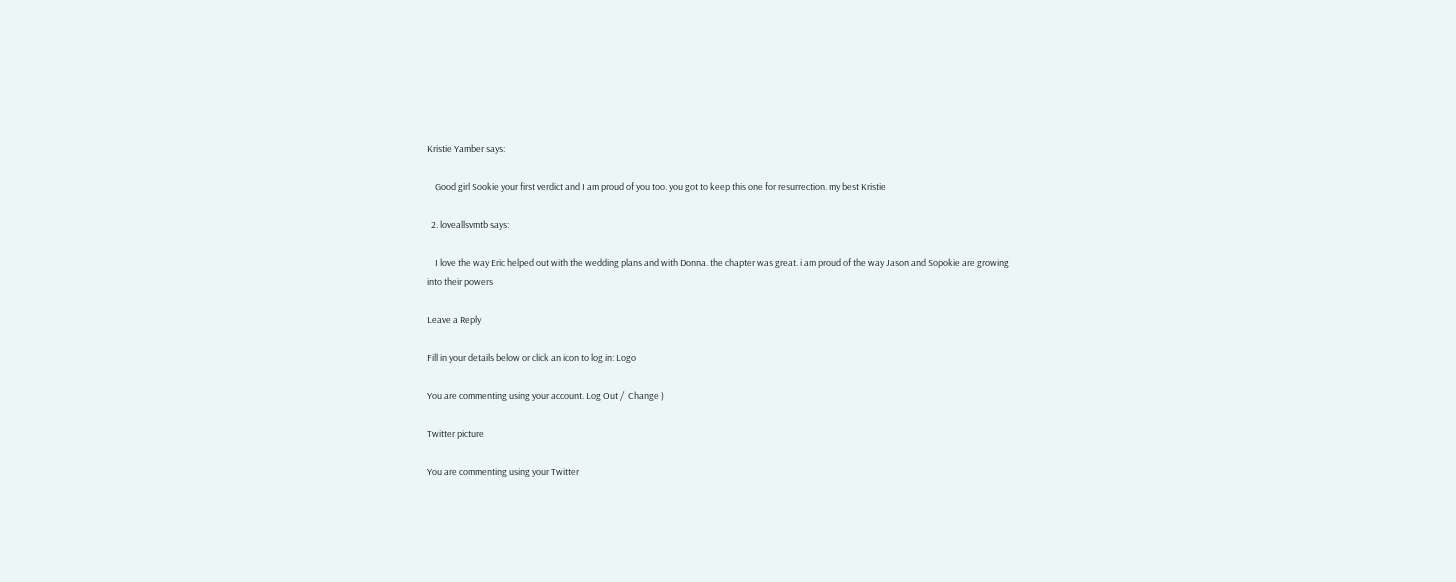Kristie Yamber says:

    Good girl Sookie your first verdict and I am proud of you too. you got to keep this one for resurrection. my best Kristie

  2. loveallsvmtb says:

    I love the way Eric helped out with the wedding plans and with Donna. the chapter was great. i am proud of the way Jason and Sopokie are growing into their powers

Leave a Reply

Fill in your details below or click an icon to log in: Logo

You are commenting using your account. Log Out /  Change )

Twitter picture

You are commenting using your Twitter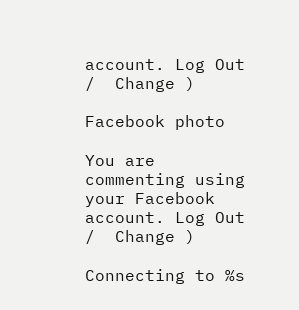account. Log Out /  Change )

Facebook photo

You are commenting using your Facebook account. Log Out /  Change )

Connecting to %s